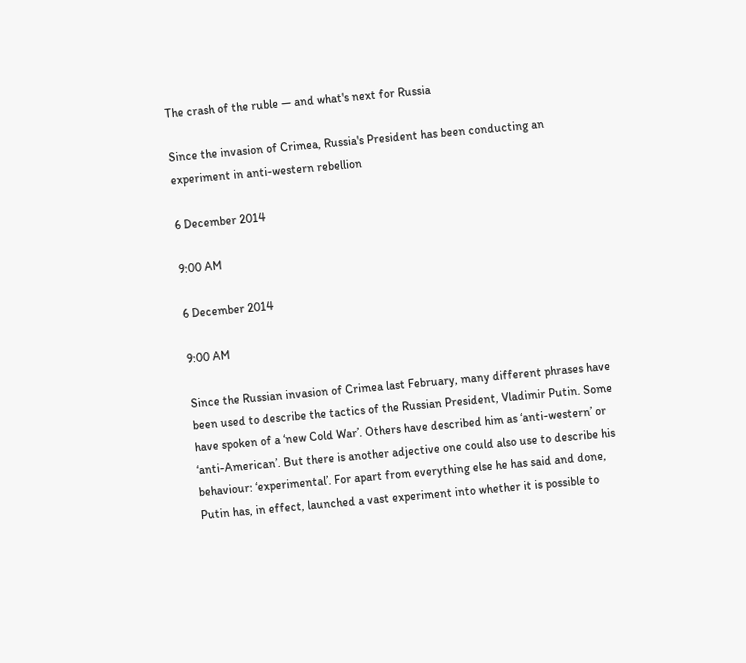The crash of the ruble — and what's next for Russia

Since the invasion of Crimea, Russia's President has been conducting an experiment in anti-western rebellion

6 December 2014

9:00 AM

6 December 2014

9:00 AM

Since the Russian invasion of Crimea last February, many different phrases have been used to describe the tactics of the Russian President, Vladimir Putin. Some have spoken of a ‘new Cold War’. Others have described him as ‘anti-western’ or ‘anti-American’. But there is another adjective one could also use to describe his behaviour: ‘experimental’. For apart from everything else he has said and done, Putin has, in effect, launched a vast experiment into whether it is possible to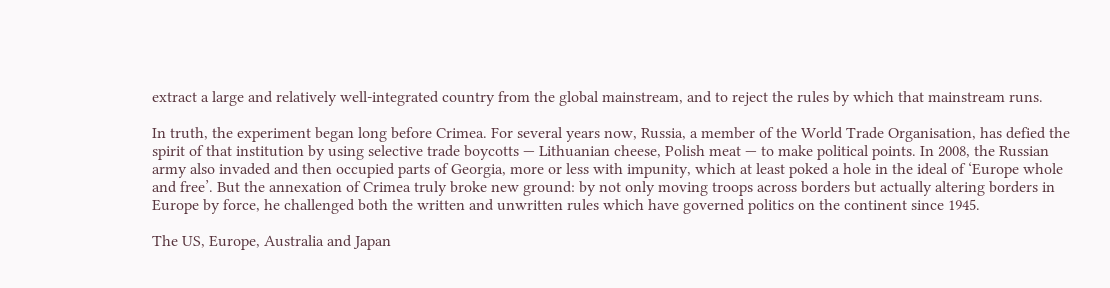extract a large and relatively well-integrated country from the global mainstream, and to reject the rules by which that mainstream runs.

In truth, the experiment began long before Crimea. For several years now, Russia, a member of the World Trade Organisation, has defied the spirit of that institution by using selective trade boycotts — Lithuanian cheese, Polish meat — to make political points. In 2008, the Russian army also invaded and then occupied parts of Georgia, more or less with impunity, which at least poked a hole in the ideal of ‘Europe whole and free’. But the annexation of Crimea truly broke new ground: by not only moving troops across borders but actually altering borders in Europe by force, he challenged both the written and unwritten rules which have governed politics on the continent since 1945.

The US, Europe, Australia and Japan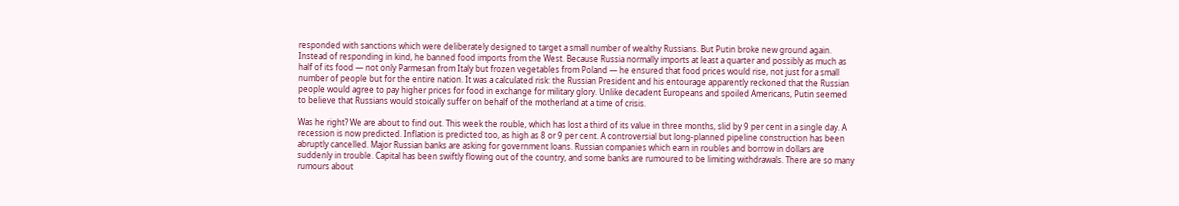responded with sanctions which were deliberately designed to target a small number of wealthy Russians. But Putin broke new ground again. Instead of responding in kind, he banned food imports from the West. Because Russia normally imports at least a quarter and possibly as much as half of its food — not only Parmesan from Italy but frozen vegetables from Poland — he ensured that food prices would rise, not just for a small number of people but for the entire nation. It was a calculated risk: the Russian President and his entourage apparently reckoned that the Russian people would agree to pay higher prices for food in exchange for military glory. Unlike decadent Europeans and spoiled Americans, Putin seemed to believe that Russians would stoically suffer on behalf of the motherland at a time of crisis.

Was he right? We are about to find out. This week the rouble, which has lost a third of its value in three months, slid by 9 per cent in a single day. A recession is now predicted. Inflation is predicted too, as high as 8 or 9 per cent. A controversial but long-planned pipeline construction has been abruptly cancelled. Major Russian banks are asking for government loans. Russian companies which earn in roubles and borrow in dollars are suddenly in trouble. Capital has been swiftly flowing out of the country, and some banks are rumoured to be limiting withdrawals. There are so many rumours about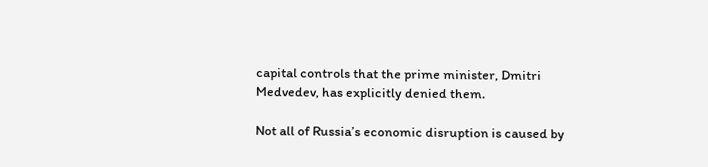capital controls that the prime minister, Dmitri Medvedev, has explicitly denied them.

Not all of Russia’s economic disruption is caused by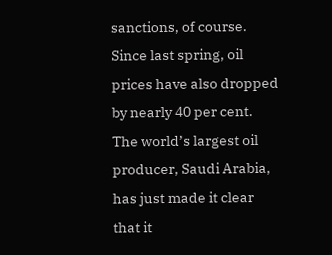sanctions, of course. Since last spring, oil prices have also dropped by nearly 40 per cent. The world’s largest oil producer, Saudi Arabia, has just made it clear that it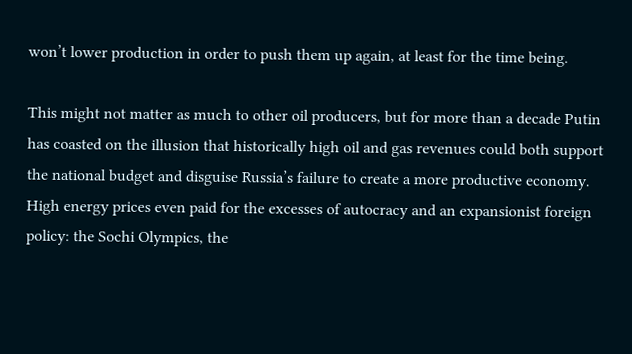won’t lower production in order to push them up again, at least for the time being.

This might not matter as much to other oil producers, but for more than a decade Putin has coasted on the illusion that historically high oil and gas revenues could both support the national budget and disguise Russia’s failure to create a more productive economy. High energy prices even paid for the excesses of autocracy and an expansionist foreign policy: the Sochi Olympics, the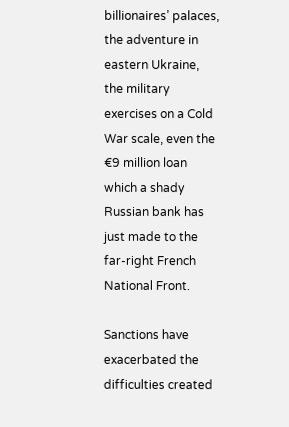billionaires’ palaces, the adventure in eastern Ukraine, the military exercises on a Cold War scale, even the €9 million loan which a shady Russian bank has just made to the far-right French National Front.

Sanctions have exacerbated the difficulties created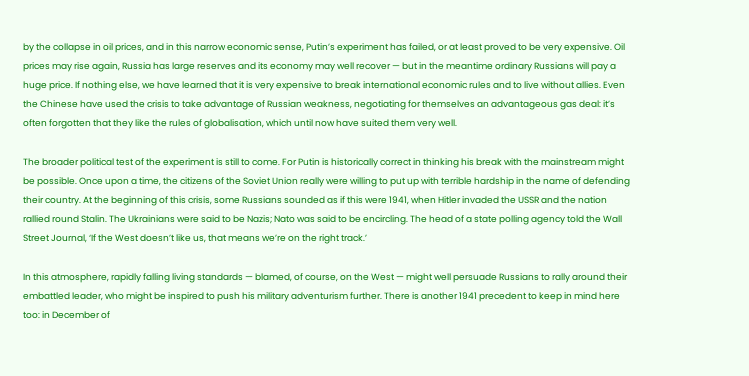by the collapse in oil prices, and in this narrow economic sense, Putin’s experiment has failed, or at least proved to be very expensive. Oil prices may rise again, Russia has large reserves and its economy may well recover — but in the meantime ordinary Russians will pay a huge price. If nothing else, we have learned that it is very expensive to break international economic rules and to live without allies. Even the Chinese have used the crisis to take advantage of Russian weakness, negotiating for themselves an advantageous gas deal: it’s often forgotten that they like the rules of globalisation, which until now have suited them very well.

The broader political test of the experiment is still to come. For Putin is historically correct in thinking his break with the mainstream might be possible. Once upon a time, the citizens of the Soviet Union really were willing to put up with terrible hardship in the name of defending their country. At the beginning of this crisis, some Russians sounded as if this were 1941, when Hitler invaded the USSR and the nation rallied round Stalin. The Ukrainians were said to be Nazis; Nato was said to be encircling. The head of a state polling agency told the Wall Street Journal, ‘If the West doesn’t like us, that means we’re on the right track.’

In this atmosphere, rapidly falling living standards — blamed, of course, on the West — might well persuade Russians to rally around their embattled leader, who might be inspired to push his military adventurism further. There is another 1941 precedent to keep in mind here too: in December of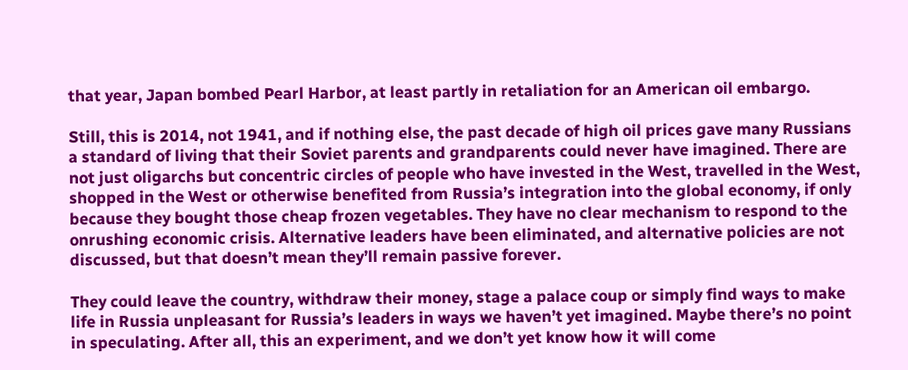that year, Japan bombed Pearl Harbor, at least partly in retaliation for an American oil embargo.

Still, this is 2014, not 1941, and if nothing else, the past decade of high oil prices gave many Russians a standard of living that their Soviet parents and grandparents could never have imagined. There are not just oligarchs but concentric circles of people who have invested in the West, travelled in the West, shopped in the West or otherwise benefited from Russia’s integration into the global economy, if only because they bought those cheap frozen vegetables. They have no clear mechanism to respond to the onrushing economic crisis. Alternative leaders have been eliminated, and alternative policies are not discussed, but that doesn’t mean they’ll remain passive forever.

They could leave the country, withdraw their money, stage a palace coup or simply find ways to make life in Russia unpleasant for Russia’s leaders in ways we haven’t yet imagined. Maybe there’s no point in speculating. After all, this an experiment, and we don’t yet know how it will come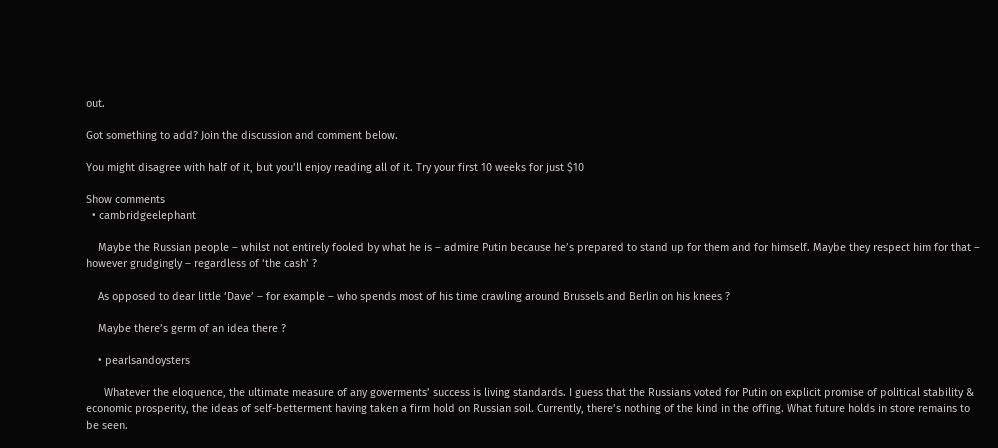out.

Got something to add? Join the discussion and comment below.

You might disagree with half of it, but you’ll enjoy reading all of it. Try your first 10 weeks for just $10

Show comments
  • cambridgeelephant

    Maybe the Russian people – whilst not entirely fooled by what he is – admire Putin because he’s prepared to stand up for them and for himself. Maybe they respect him for that – however grudgingly – regardless of ‘the cash’ ?

    As opposed to dear little ‘Dave’ – for example – who spends most of his time crawling around Brussels and Berlin on his knees ?

    Maybe there’s germ of an idea there ?

    • pearlsandoysters

      Whatever the eloquence, the ultimate measure of any goverments’ success is living standards. I guess that the Russians voted for Putin on explicit promise of political stability & economic prosperity, the ideas of self-betterment having taken a firm hold on Russian soil. Currently, there’s nothing of the kind in the offing. What future holds in store remains to be seen.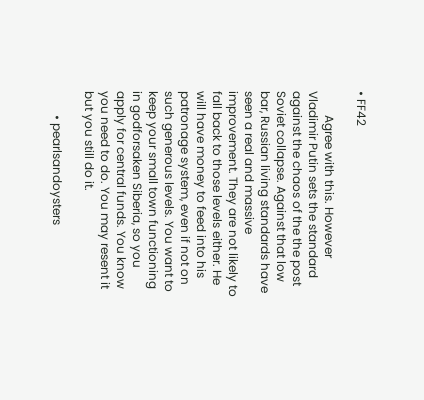• FF42

        Agree with this. However Vladimir Putin sets the standard against the chaos of the the post Soviet collapse. Against that low bar, Russian living standards have seen a real and massive improvement. They are not likely to fall back to those levels either. He will have money to feed into his patronage system, even if not on such generous levels. You want to keep your small town functioning in godforsaken Siberia, so you apply for central funds. You know you need to do. You may resent it but you still do it.

        • pearlsandoysters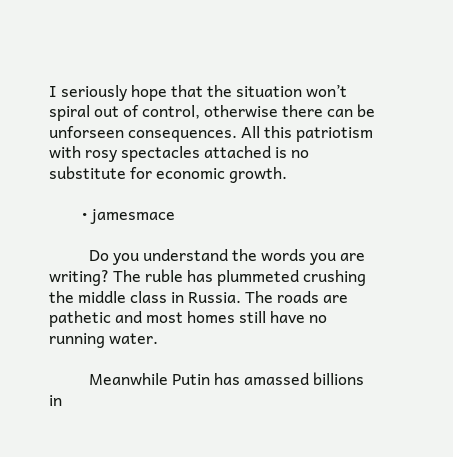I seriously hope that the situation won’t spiral out of control, otherwise there can be unforseen consequences. All this patriotism with rosy spectacles attached is no substitute for economic growth.

        • jamesmace

          Do you understand the words you are writing? The ruble has plummeted crushing the middle class in Russia. The roads are pathetic and most homes still have no running water.

          Meanwhile Putin has amassed billions in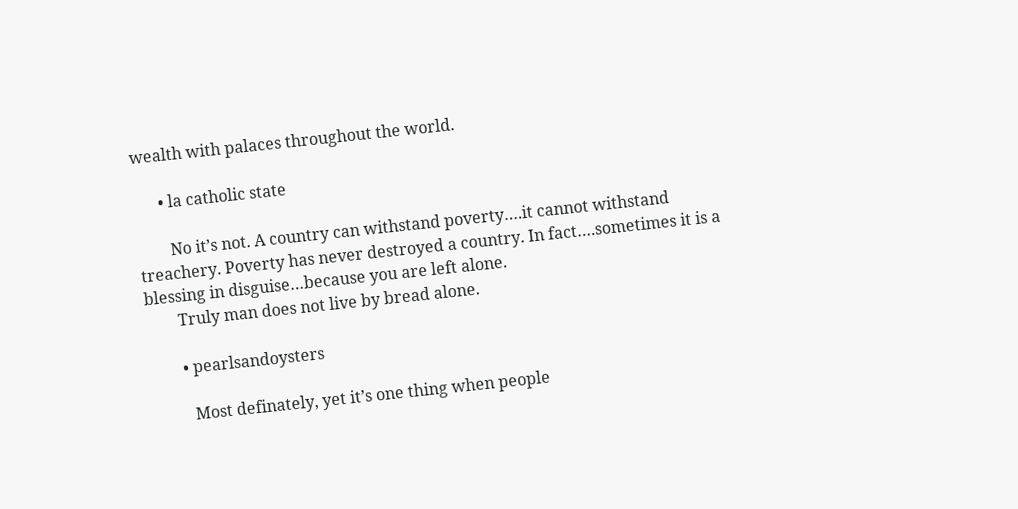wealth with palaces throughout the world.

      • la catholic state

        No it’s not. A country can withstand poverty….it cannot withstand treachery. Poverty has never destroyed a country. In fact….sometimes it is a blessing in disguise…because you are left alone.
        Truly man does not live by bread alone.

        • pearlsandoysters

          Most definately, yet it’s one thing when people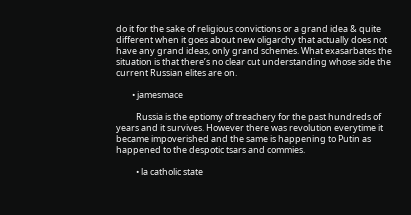do it for the sake of religious convictions or a grand idea & quite different when it goes about new oligarchy that actually does not have any grand ideas, only grand schemes. What exasarbates the situation is that there’s no clear cut understanding whose side the current Russian elites are on.

        • jamesmace

          Russia is the eptiomy of treachery for the past hundreds of years and it survives. However there was revolution everytime it became impoverished and the same is happening to Putin as happened to the despotic tsars and commies.

          • la catholic state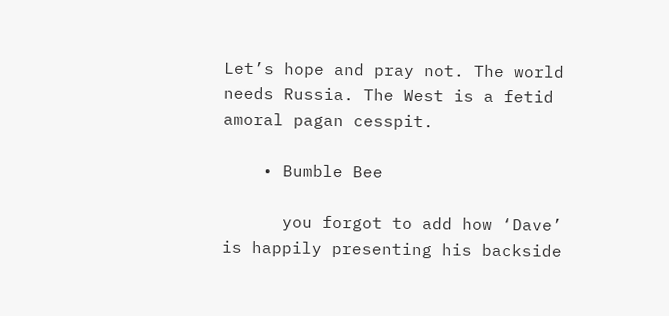Let’s hope and pray not. The world needs Russia. The West is a fetid amoral pagan cesspit.

    • Bumble Bee

      you forgot to add how ‘Dave’ is happily presenting his backside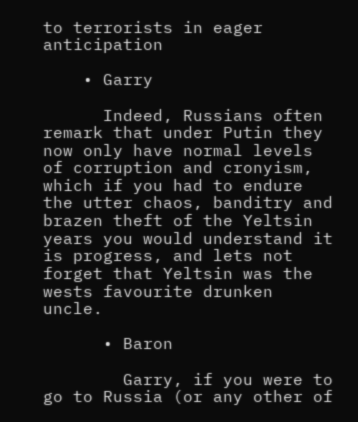to terrorists in eager anticipation

    • Garry

      Indeed, Russians often remark that under Putin they now only have normal levels of corruption and cronyism, which if you had to endure the utter chaos, banditry and brazen theft of the Yeltsin years you would understand it is progress, and lets not forget that Yeltsin was the wests favourite drunken uncle.

      • Baron

        Garry, if you were to go to Russia (or any other of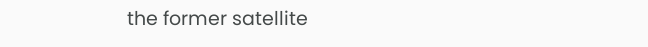the former satellite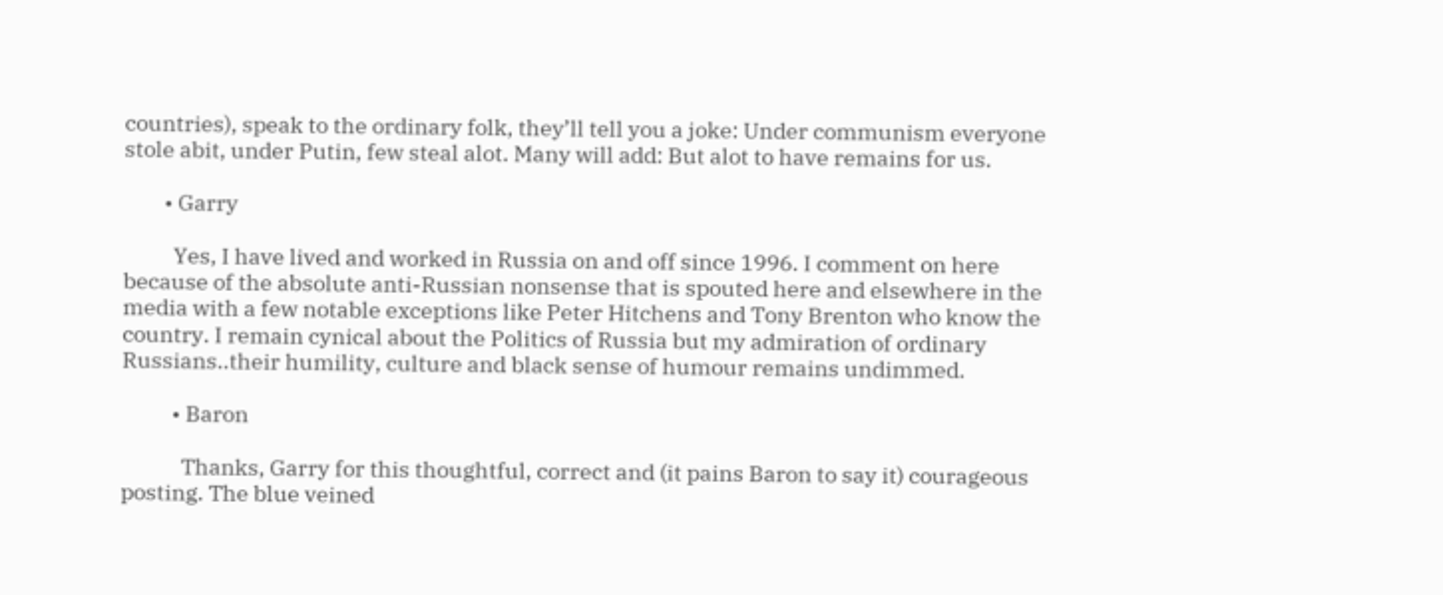countries), speak to the ordinary folk, they’ll tell you a joke: Under communism everyone stole abit, under Putin, few steal alot. Many will add: But alot to have remains for us.

        • Garry

          Yes, I have lived and worked in Russia on and off since 1996. I comment on here because of the absolute anti-Russian nonsense that is spouted here and elsewhere in the media with a few notable exceptions like Peter Hitchens and Tony Brenton who know the country. I remain cynical about the Politics of Russia but my admiration of ordinary Russians..their humility, culture and black sense of humour remains undimmed.

          • Baron

            Thanks, Garry for this thoughtful, correct and (it pains Baron to say it) courageous posting. The blue veined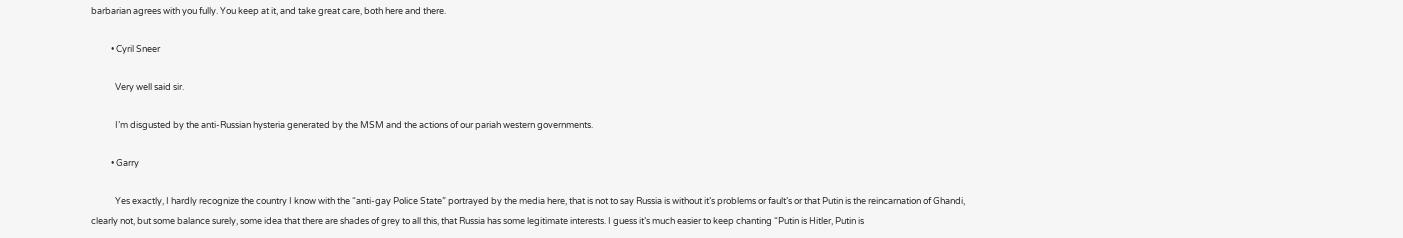barbarian agrees with you fully. You keep at it, and take great care, both here and there.

          • Cyril Sneer

            Very well said sir.

            I’m disgusted by the anti-Russian hysteria generated by the MSM and the actions of our pariah western governments.

          • Garry

            Yes exactly, I hardly recognize the country I know with the “anti-gay Police State” portrayed by the media here, that is not to say Russia is without it’s problems or fault’s or that Putin is the reincarnation of Ghandi, clearly not, but some balance surely, some idea that there are shades of grey to all this, that Russia has some legitimate interests. I guess it’s much easier to keep chanting “Putin is Hitler, Putin is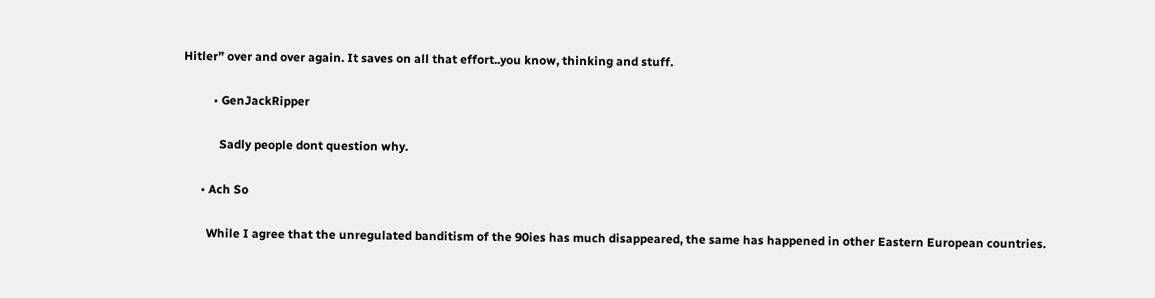Hitler” over and over again. It saves on all that effort..you know, thinking and stuff.

          • GenJackRipper

            Sadly people dont question why.

      • Ach So

        While I agree that the unregulated banditism of the 90ies has much disappeared, the same has happened in other Eastern European countries.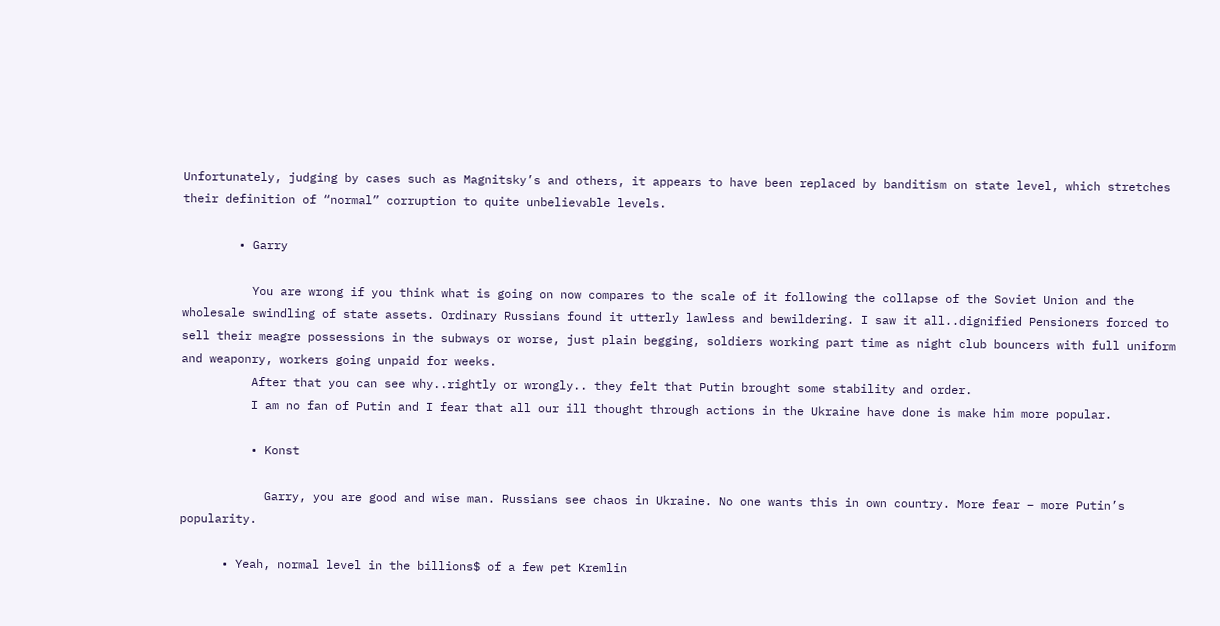Unfortunately, judging by cases such as Magnitsky’s and others, it appears to have been replaced by banditism on state level, which stretches their definition of “normal” corruption to quite unbelievable levels.

        • Garry

          You are wrong if you think what is going on now compares to the scale of it following the collapse of the Soviet Union and the wholesale swindling of state assets. Ordinary Russians found it utterly lawless and bewildering. I saw it all..dignified Pensioners forced to sell their meagre possessions in the subways or worse, just plain begging, soldiers working part time as night club bouncers with full uniform and weaponry, workers going unpaid for weeks.
          After that you can see why..rightly or wrongly.. they felt that Putin brought some stability and order.
          I am no fan of Putin and I fear that all our ill thought through actions in the Ukraine have done is make him more popular.

          • Konst

            Garry, you are good and wise man. Russians see chaos in Ukraine. No one wants this in own country. More fear – more Putin’s popularity.

      • Yeah, normal level in the billions$ of a few pet Kremlin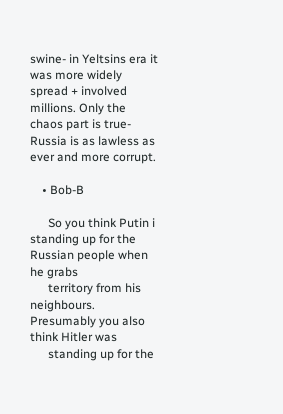swine- in Yeltsins era it was more widely spread + involved millions. Only the chaos part is true- Russia is as lawless as ever and more corrupt.

    • Bob-B

      So you think Putin i standing up for the Russian people when he grabs
      territory from his neighbours. Presumably you also think Hitler was
      standing up for the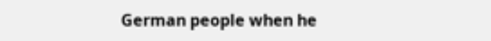German people when he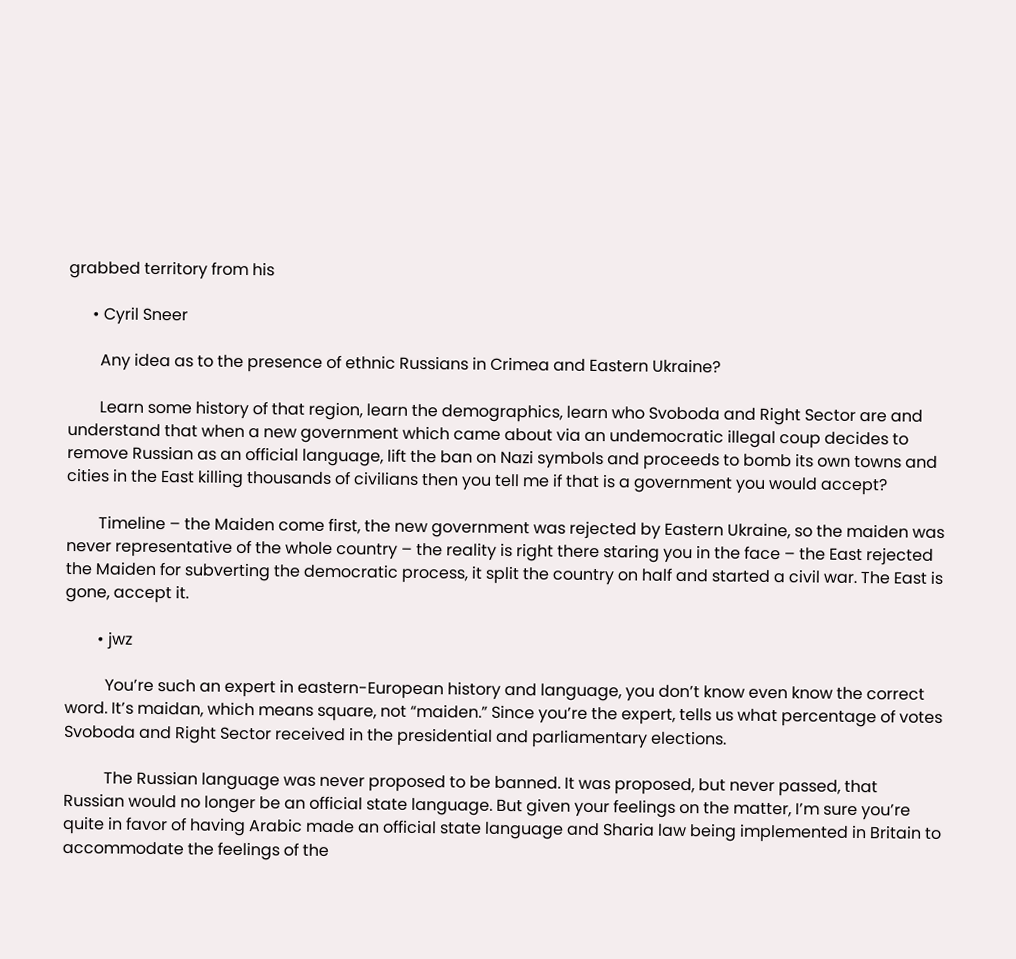grabbed territory from his

      • Cyril Sneer

        Any idea as to the presence of ethnic Russians in Crimea and Eastern Ukraine?

        Learn some history of that region, learn the demographics, learn who Svoboda and Right Sector are and understand that when a new government which came about via an undemocratic illegal coup decides to remove Russian as an official language, lift the ban on Nazi symbols and proceeds to bomb its own towns and cities in the East killing thousands of civilians then you tell me if that is a government you would accept?

        Timeline – the Maiden come first, the new government was rejected by Eastern Ukraine, so the maiden was never representative of the whole country – the reality is right there staring you in the face – the East rejected the Maiden for subverting the democratic process, it split the country on half and started a civil war. The East is gone, accept it.

        • jwz

          You’re such an expert in eastern-European history and language, you don’t know even know the correct word. It’s maidan, which means square, not “maiden.” Since you’re the expert, tells us what percentage of votes Svoboda and Right Sector received in the presidential and parliamentary elections.

          The Russian language was never proposed to be banned. It was proposed, but never passed, that Russian would no longer be an official state language. But given your feelings on the matter, I’m sure you’re quite in favor of having Arabic made an official state language and Sharia law being implemented in Britain to accommodate the feelings of the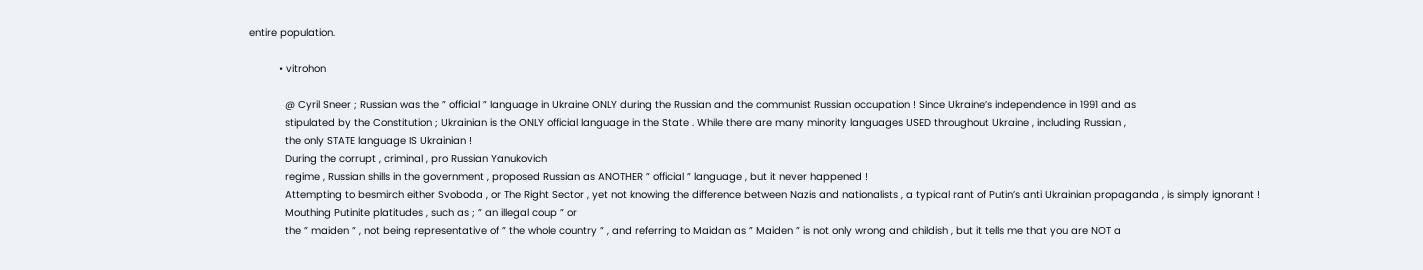entire population.

          • vitrohon

            @ Cyril Sneer ; Russian was the ” official ” language in Ukraine ONLY during the Russian and the communist Russian occupation ! Since Ukraine’s independence in 1991 and as
            stipulated by the Constitution ; Ukrainian is the ONLY official language in the State . While there are many minority languages USED throughout Ukraine , including Russian ,
            the only STATE language IS Ukrainian !
            During the corrupt , criminal , pro Russian Yanukovich
            regime , Russian shills in the government , proposed Russian as ANOTHER ” official ” language , but it never happened !
            Attempting to besmirch either Svoboda , or The Right Sector , yet not knowing the difference between Nazis and nationalists , a typical rant of Putin’s anti Ukrainian propaganda , is simply ignorant !
            Mouthing Putinite platitudes , such as ; ” an illegal coup ” or
            the ” maiden ” , not being representative of ” the whole country ” , and referring to Maidan as ” Maiden ” is not only wrong and childish , but it tells me that you are NOT a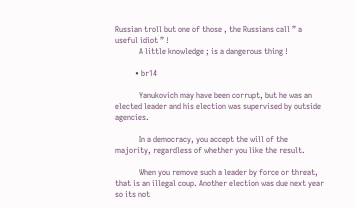Russian troll but one of those , the Russians call ” a useful idiot ” !
            A little knowledge ; is a dangerous thing !

          • br14

            Yanukovich may have been corrupt, but he was an elected leader and his election was supervised by outside agencies.

            In a democracy, you accept the will of the majority, regardless of whether you like the result.

            When you remove such a leader by force or threat, that is an illegal coup. Another election was due next year so its not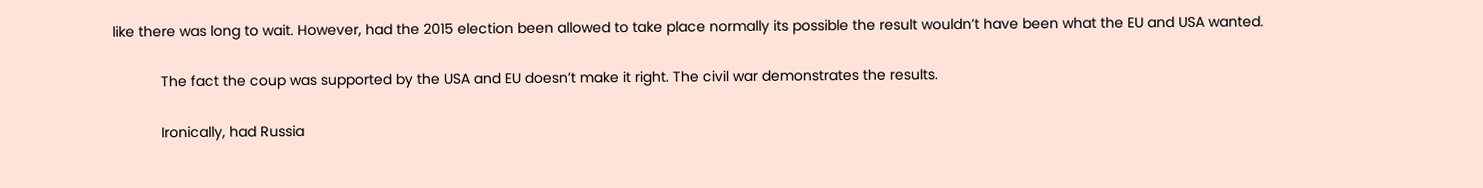like there was long to wait. However, had the 2015 election been allowed to take place normally its possible the result wouldn’t have been what the EU and USA wanted.

            The fact the coup was supported by the USA and EU doesn’t make it right. The civil war demonstrates the results.

            Ironically, had Russia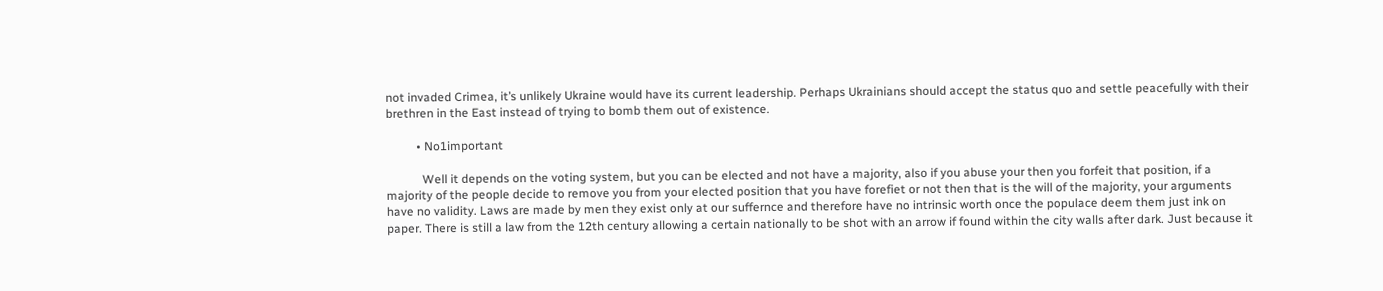not invaded Crimea, it’s unlikely Ukraine would have its current leadership. Perhaps Ukrainians should accept the status quo and settle peacefully with their brethren in the East instead of trying to bomb them out of existence.

          • No1important

            Well it depends on the voting system, but you can be elected and not have a majority, also if you abuse your then you forfeit that position, if a majority of the people decide to remove you from your elected position that you have forefiet or not then that is the will of the majority, your arguments have no validity. Laws are made by men they exist only at our suffernce and therefore have no intrinsic worth once the populace deem them just ink on paper. There is still a law from the 12th century allowing a certain nationally to be shot with an arrow if found within the city walls after dark. Just because it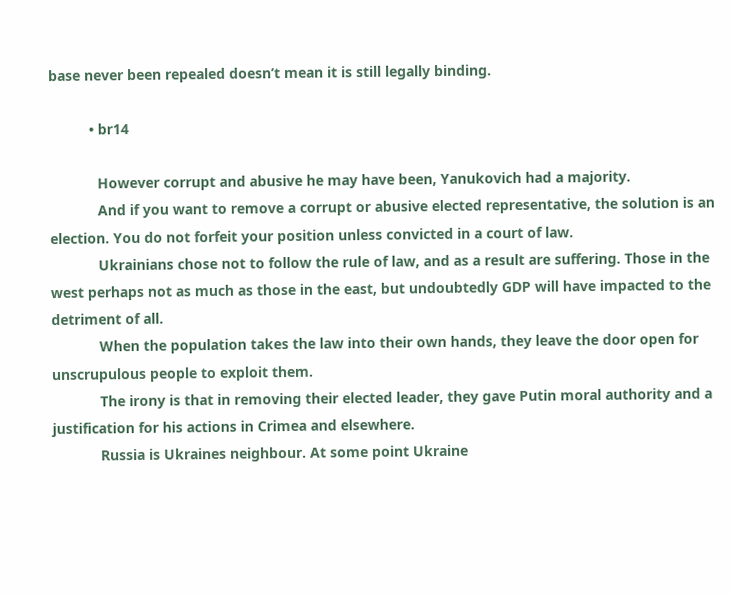base never been repealed doesn’t mean it is still legally binding.

          • br14

            However corrupt and abusive he may have been, Yanukovich had a majority.
            And if you want to remove a corrupt or abusive elected representative, the solution is an election. You do not forfeit your position unless convicted in a court of law.
            Ukrainians chose not to follow the rule of law, and as a result are suffering. Those in the west perhaps not as much as those in the east, but undoubtedly GDP will have impacted to the detriment of all.
            When the population takes the law into their own hands, they leave the door open for unscrupulous people to exploit them.
            The irony is that in removing their elected leader, they gave Putin moral authority and a justification for his actions in Crimea and elsewhere.
            Russia is Ukraines neighbour. At some point Ukraine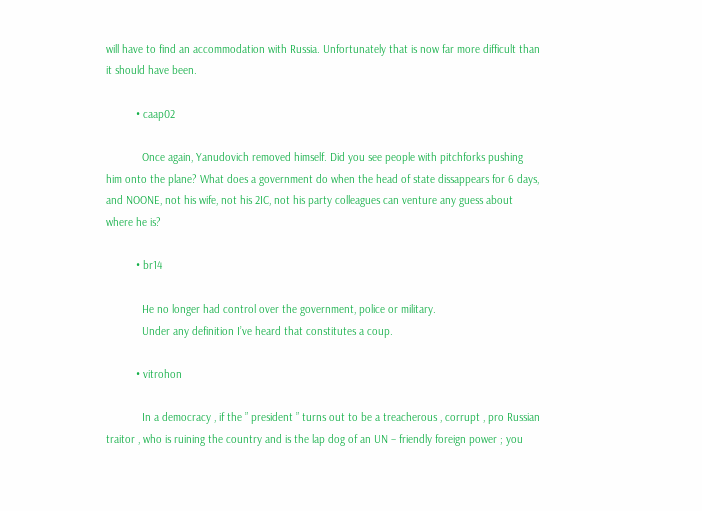will have to find an accommodation with Russia. Unfortunately that is now far more difficult than it should have been.

          • caap02

            Once again, Yanudovich removed himself. Did you see people with pitchforks pushing him onto the plane? What does a government do when the head of state dissappears for 6 days, and NOONE, not his wife, not his 2IC, not his party colleagues can venture any guess about where he is?

          • br14

            He no longer had control over the government, police or military.
            Under any definition I’ve heard that constitutes a coup.

          • vitrohon

            In a democracy , if the ” president ” turns out to be a treacherous , corrupt , pro Russian traitor , who is ruining the country and is the lap dog of an UN – friendly foreign power ; you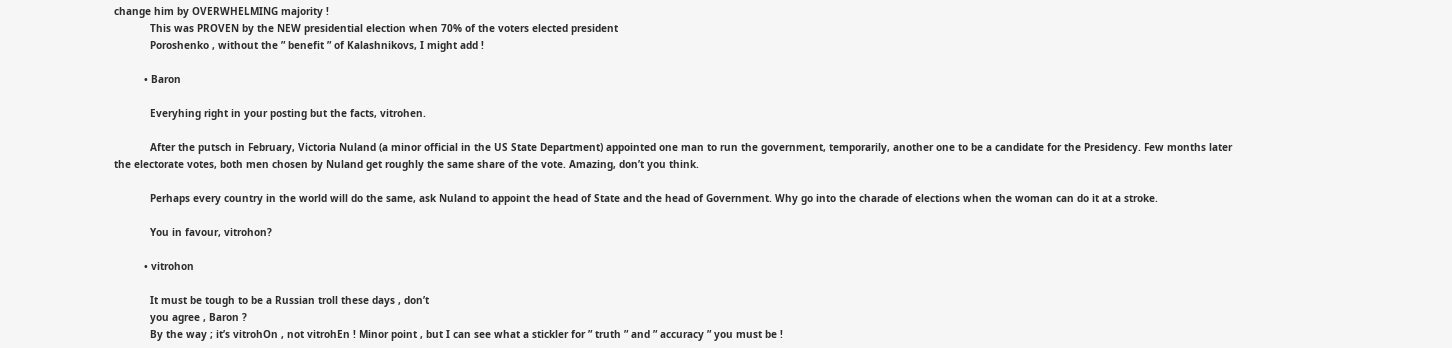change him by OVERWHELMING majority !
            This was PROVEN by the NEW presidential election when 70% of the voters elected president
            Poroshenko , without the ” benefit ” of Kalashnikovs, I might add !

          • Baron

            Everyhing right in your posting but the facts, vitrohen.

            After the putsch in February, Victoria Nuland (a minor official in the US State Department) appointed one man to run the government, temporarily, another one to be a candidate for the Presidency. Few months later the electorate votes, both men chosen by Nuland get roughly the same share of the vote. Amazing, don’t you think.

            Perhaps every country in the world will do the same, ask Nuland to appoint the head of State and the head of Government. Why go into the charade of elections when the woman can do it at a stroke.

            You in favour, vitrohon?

          • vitrohon

            It must be tough to be a Russian troll these days , don’t
            you agree , Baron ?
            By the way ; it’s vitrohOn , not vitrohEn ! Minor point , but I can see what a stickler for ” truth ” and ” accuracy ” you must be !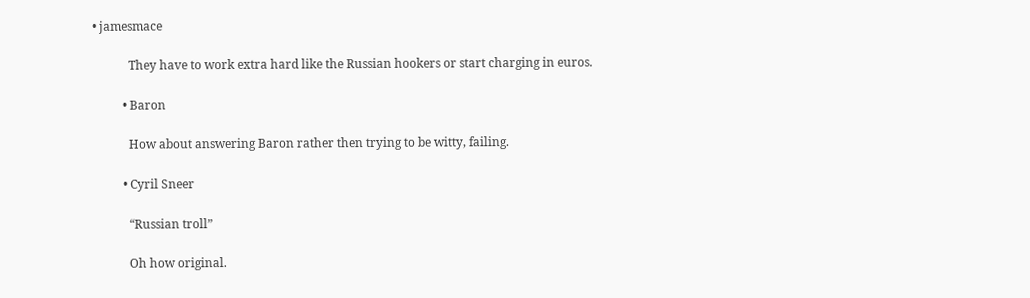• jamesmace

            They have to work extra hard like the Russian hookers or start charging in euros.

          • Baron

            How about answering Baron rather then trying to be witty, failing.

          • Cyril Sneer

            “Russian troll”

            Oh how original.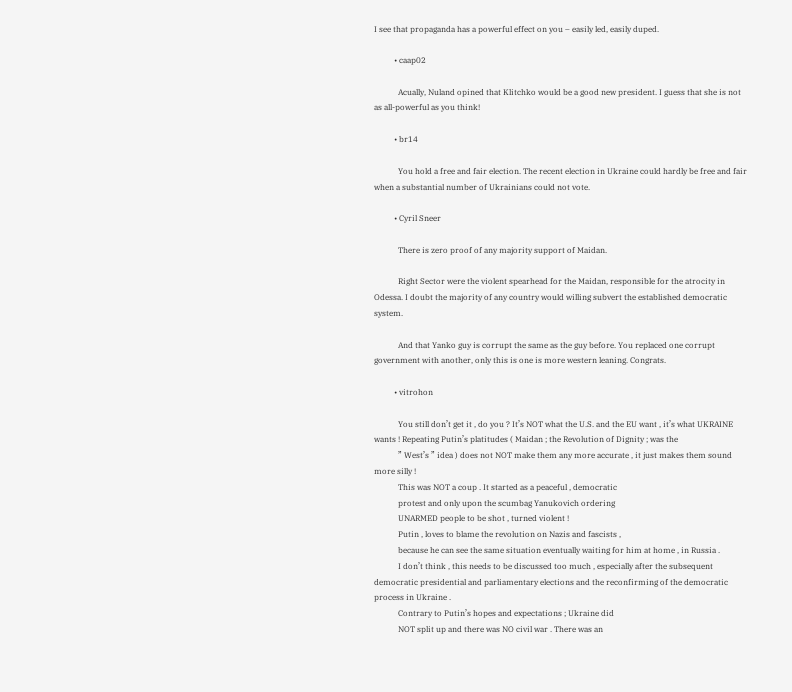I see that propaganda has a powerful effect on you – easily led, easily duped.

          • caap02

            Acually, Nuland opined that Klitchko would be a good new president. I guess that she is not as all-powerful as you think!

          • br14

            You hold a free and fair election. The recent election in Ukraine could hardly be free and fair when a substantial number of Ukrainians could not vote.

          • Cyril Sneer

            There is zero proof of any majority support of Maidan.

            Right Sector were the violent spearhead for the Maidan, responsible for the atrocity in Odessa. I doubt the majority of any country would willing subvert the established democratic system.

            And that Yanko guy is corrupt the same as the guy before. You replaced one corrupt government with another, only this is one is more western leaning. Congrats.

          • vitrohon

            You still don’t get it , do you ? It’s NOT what the U.S. and the EU want , it’s what UKRAINE wants ! Repeating Putin’s platitudes ( Maidan ; the Revolution of Dignity ; was the
            ” West’s ” idea ) does not NOT make them any more accurate , it just makes them sound more silly !
            This was NOT a coup . It started as a peaceful , democratic
            protest and only upon the scumbag Yanukovich ordering
            UNARMED people to be shot , turned violent !
            Putin , loves to blame the revolution on Nazis and fascists ,
            because he can see the same situation eventually waiting for him at home , in Russia .
            I don’t think , this needs to be discussed too much , especially after the subsequent democratic presidential and parliamentary elections and the reconfirming of the democratic process in Ukraine .
            Contrary to Putin’s hopes and expectations ; Ukraine did
            NOT split up and there was NO civil war . There was an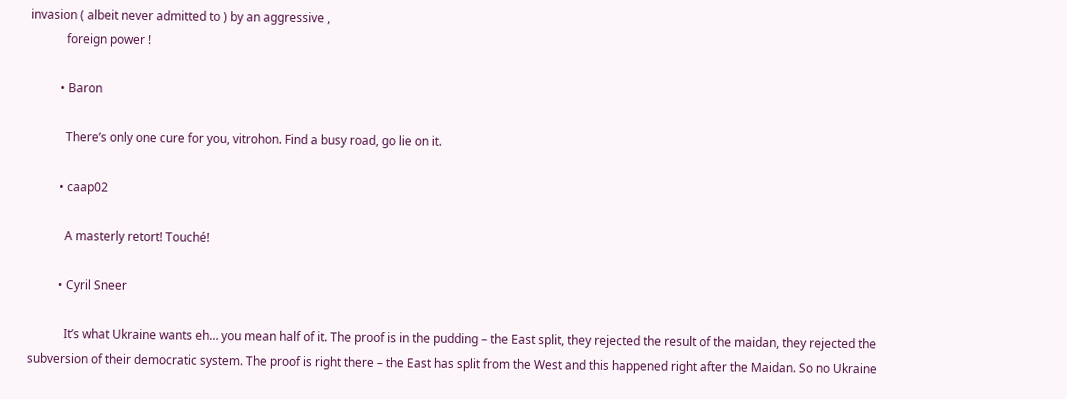invasion ( albeit never admitted to ) by an aggressive ,
            foreign power !

          • Baron

            There’s only one cure for you, vitrohon. Find a busy road, go lie on it.

          • caap02

            A masterly retort! Touché!

          • Cyril Sneer

            It’s what Ukraine wants eh… you mean half of it. The proof is in the pudding – the East split, they rejected the result of the maidan, they rejected the subversion of their democratic system. The proof is right there – the East has split from the West and this happened right after the Maidan. So no Ukraine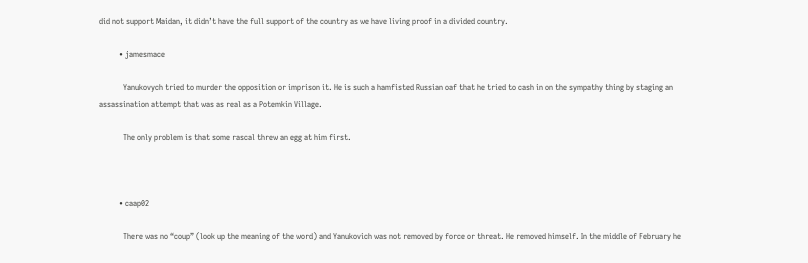did not support Maidan, it didn’t have the full support of the country as we have living proof in a divided country.

          • jamesmace

            Yanukovych tried to murder the opposition or imprison it. He is such a hamfisted Russian oaf that he tried to cash in on the sympathy thing by staging an assassination attempt that was as real as a Potemkin Village.

            The only problem is that some rascal threw an egg at him first.



          • caap02

            There was no “coup” (look up the meaning of the word) and Yanukovich was not removed by force or threat. He removed himself. In the middle of February he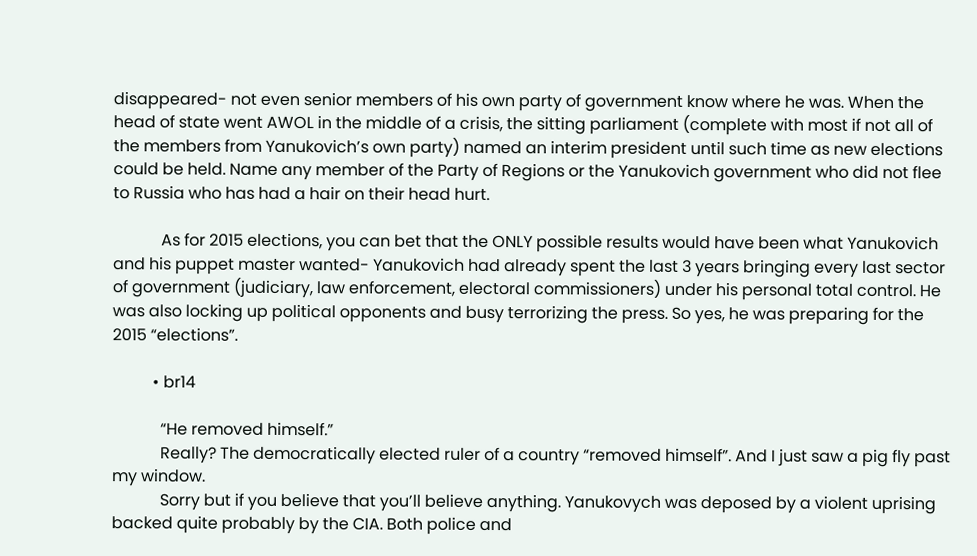disappeared- not even senior members of his own party of government know where he was. When the head of state went AWOL in the middle of a crisis, the sitting parliament (complete with most if not all of the members from Yanukovich’s own party) named an interim president until such time as new elections could be held. Name any member of the Party of Regions or the Yanukovich government who did not flee to Russia who has had a hair on their head hurt.

            As for 2015 elections, you can bet that the ONLY possible results would have been what Yanukovich and his puppet master wanted- Yanukovich had already spent the last 3 years bringing every last sector of government (judiciary, law enforcement, electoral commissioners) under his personal total control. He was also locking up political opponents and busy terrorizing the press. So yes, he was preparing for the 2015 “elections”.

          • br14

            “He removed himself.”
            Really? The democratically elected ruler of a country “removed himself”. And I just saw a pig fly past my window.
            Sorry but if you believe that you’ll believe anything. Yanukovych was deposed by a violent uprising backed quite probably by the CIA. Both police and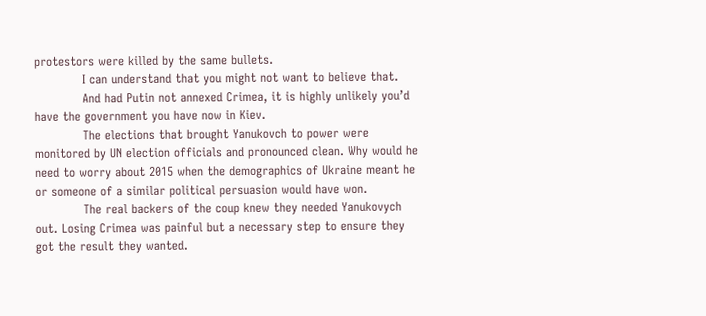protestors were killed by the same bullets.
            I can understand that you might not want to believe that.
            And had Putin not annexed Crimea, it is highly unlikely you’d have the government you have now in Kiev.
            The elections that brought Yanukovch to power were monitored by UN election officials and pronounced clean. Why would he need to worry about 2015 when the demographics of Ukraine meant he or someone of a similar political persuasion would have won.
            The real backers of the coup knew they needed Yanukovych out. Losing Crimea was painful but a necessary step to ensure they got the result they wanted.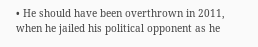• He should have been overthrown in 2011, when he jailed his political opponent as he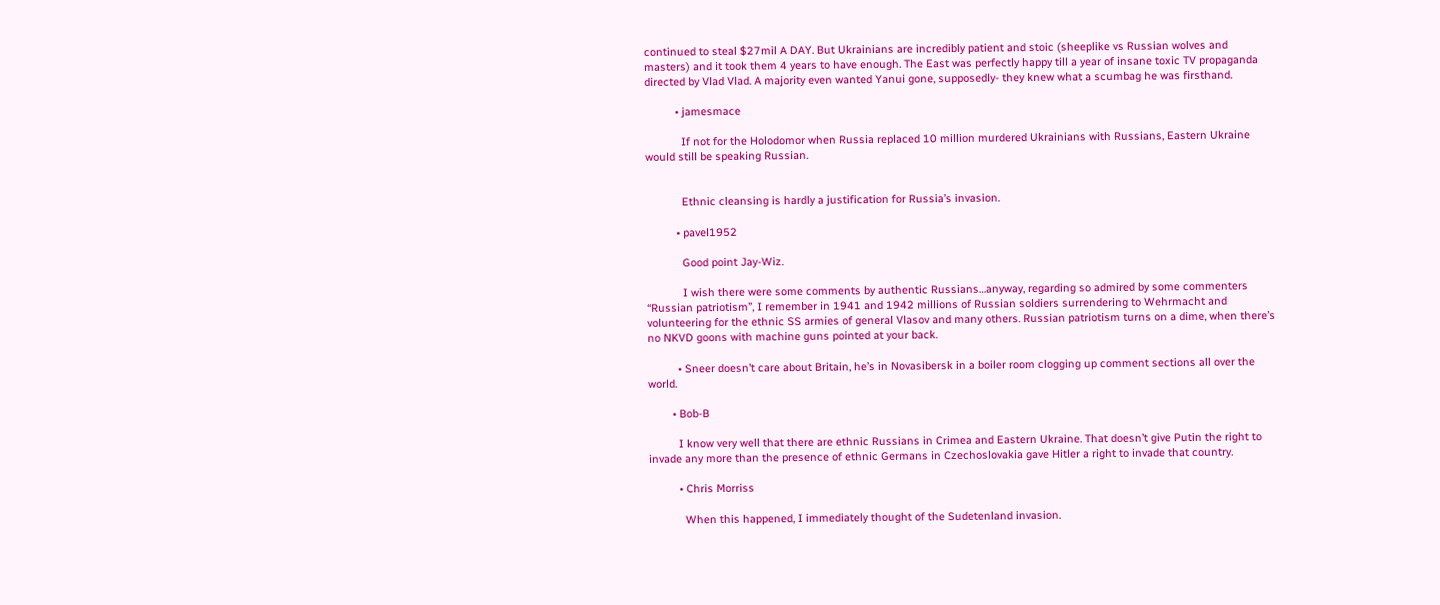continued to steal $27mil A DAY. But Ukrainians are incredibly patient and stoic (sheeplike vs Russian wolves and masters) and it took them 4 years to have enough. The East was perfectly happy till a year of insane toxic TV propaganda directed by Vlad Vlad. A majority even wanted Yanui gone, supposedly- they knew what a scumbag he was firsthand.

          • jamesmace

            If not for the Holodomor when Russia replaced 10 million murdered Ukrainians with Russians, Eastern Ukraine would still be speaking Russian.


            Ethnic cleansing is hardly a justification for Russia’s invasion.

          • pavel1952

            Good point Jay-Wiz.

            I wish there were some comments by authentic Russians…anyway, regarding so admired by some commenters “Russian patriotism”, I remember in 1941 and 1942 millions of Russian soldiers surrendering to Wehrmacht and volunteering for the ethnic SS armies of general Vlasov and many others. Russian patriotism turns on a dime, when there’s no NKVD goons with machine guns pointed at your back.

          • Sneer doesn’t care about Britain, he’s in Novasibersk in a boiler room clogging up comment sections all over the world.

        • Bob-B

          I know very well that there are ethnic Russians in Crimea and Eastern Ukraine. That doesn’t give Putin the right to invade any more than the presence of ethnic Germans in Czechoslovakia gave Hitler a right to invade that country.

          • Chris Morriss

            When this happened, I immediately thought of the Sudetenland invasion.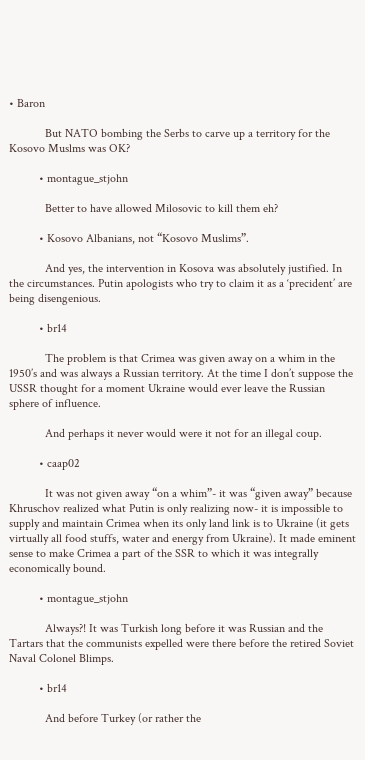• Baron

            But NATO bombing the Serbs to carve up a territory for the Kosovo Muslms was OK?

          • montague_stjohn

            Better to have allowed Milosovic to kill them eh?

          • Kosovo Albanians, not “Kosovo Muslims”.

            And yes, the intervention in Kosova was absolutely justified. In the circumstances. Putin apologists who try to claim it as a ‘precident’ are being disengenious.

          • br14

            The problem is that Crimea was given away on a whim in the 1950’s and was always a Russian territory. At the time I don’t suppose the USSR thought for a moment Ukraine would ever leave the Russian sphere of influence.

            And perhaps it never would were it not for an illegal coup.

          • caap02

            It was not given away “on a whim”- it was “given away” because Khruschov realized what Putin is only realizing now- it is impossible to supply and maintain Crimea when its only land link is to Ukraine (it gets virtually all food stuffs, water and energy from Ukraine). It made eminent sense to make Crimea a part of the SSR to which it was integrally economically bound.

          • montague_stjohn

            Always?! It was Turkish long before it was Russian and the Tartars that the communists expelled were there before the retired Soviet Naval Colonel Blimps.

          • br14

            And before Turkey (or rather the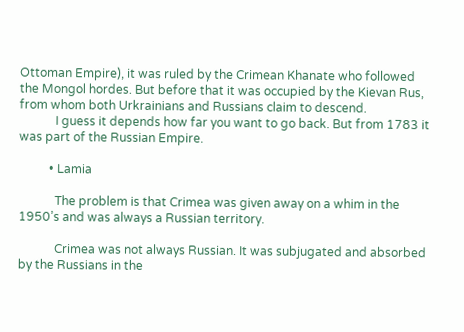Ottoman Empire), it was ruled by the Crimean Khanate who followed the Mongol hordes. But before that it was occupied by the Kievan Rus, from whom both Urkrainians and Russians claim to descend.
            I guess it depends how far you want to go back. But from 1783 it was part of the Russian Empire.

          • Lamia

            The problem is that Crimea was given away on a whim in the 1950’s and was always a Russian territory.

            Crimea was not always Russian. It was subjugated and absorbed by the Russians in the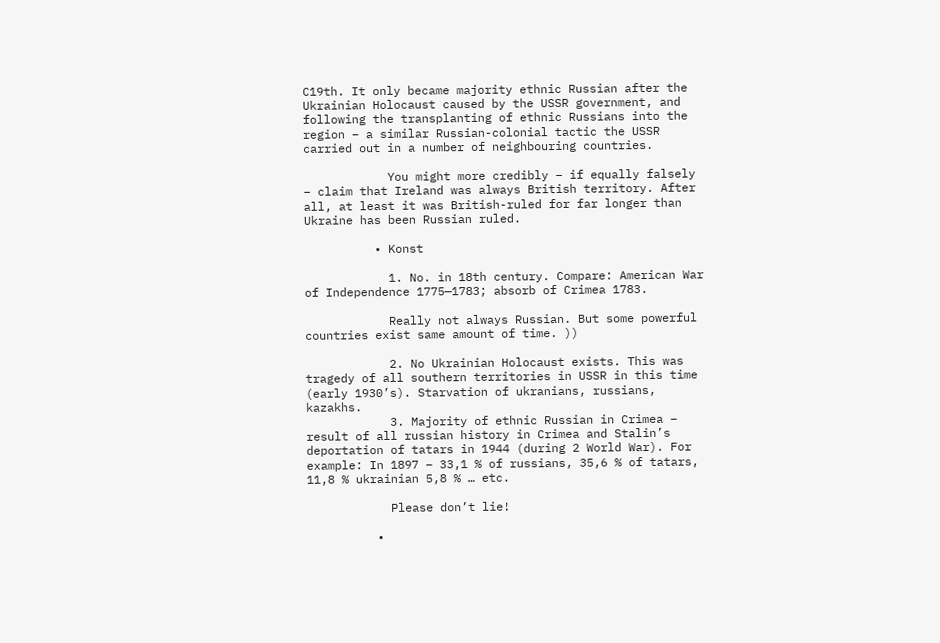C19th. It only became majority ethnic Russian after the Ukrainian Holocaust caused by the USSR government, and following the transplanting of ethnic Russians into the region – a similar Russian-colonial tactic the USSR carried out in a number of neighbouring countries.

            You might more credibly – if equally falsely – claim that Ireland was always British territory. After all, at least it was British-ruled for far longer than Ukraine has been Russian ruled.

          • Konst

            1. No. in 18th century. Compare: American War of Independence 1775—1783; absorb of Crimea 1783.

            Really not always Russian. But some powerful countries exist same amount of time. ))

            2. No Ukrainian Holocaust exists. This was tragedy of all southern territories in USSR in this time (early 1930’s). Starvation of ukranians, russians, kazakhs.
            3. Majority of ethnic Russian in Crimea – result of all russian history in Crimea and Stalin’s deportation of tatars in 1944 (during 2 World War). For example: In 1897 – 33,1 % of russians, 35,6 % of tatars, 11,8 % ukrainian 5,8 % … etc.

            Please don’t lie!

          •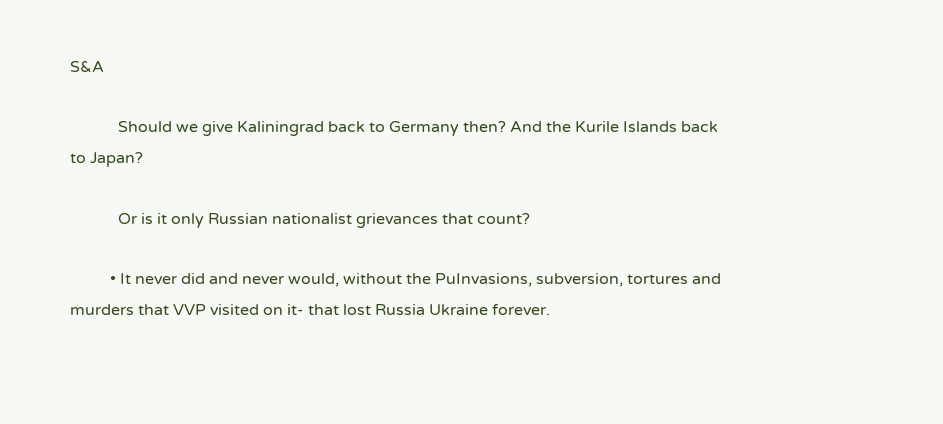S&A

            Should we give Kaliningrad back to Germany then? And the Kurile Islands back to Japan?

            Or is it only Russian nationalist grievances that count?

          • It never did and never would, without the PuInvasions, subversion, tortures and murders that VVP visited on it- that lost Russia Ukraine forever.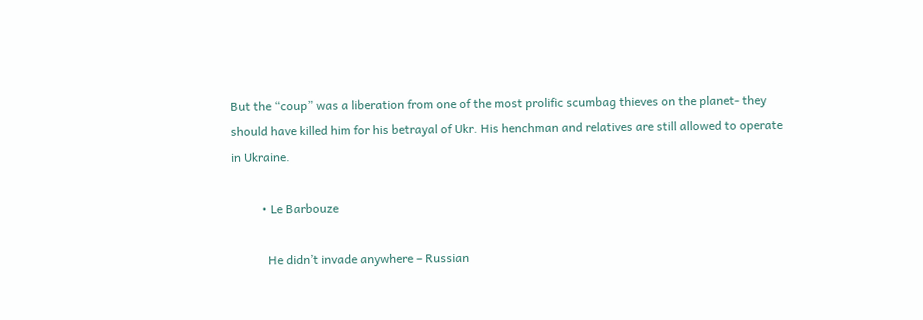But the “coup” was a liberation from one of the most prolific scumbag thieves on the planet- they should have killed him for his betrayal of Ukr. His henchman and relatives are still allowed to operate in Ukraine.

          • Le Barbouze

            He didn’t invade anywhere – Russian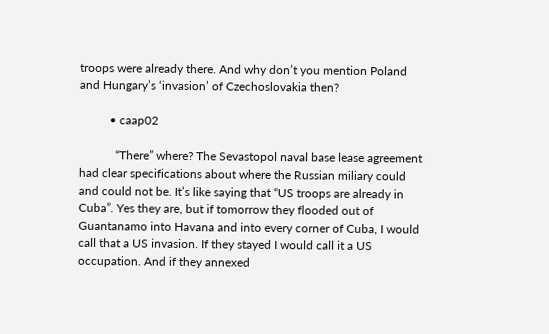troops were already there. And why don’t you mention Poland and Hungary’s ‘invasion’ of Czechoslovakia then?

          • caap02

            “There” where? The Sevastopol naval base lease agreement had clear specifications about where the Russian miliary could and could not be. It’s like saying that “US troops are already in Cuba”. Yes they are, but if tomorrow they flooded out of Guantanamo into Havana and into every corner of Cuba, I would call that a US invasion. If they stayed I would call it a US occupation. And if they annexed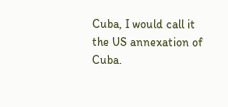Cuba, I would call it the US annexation of Cuba.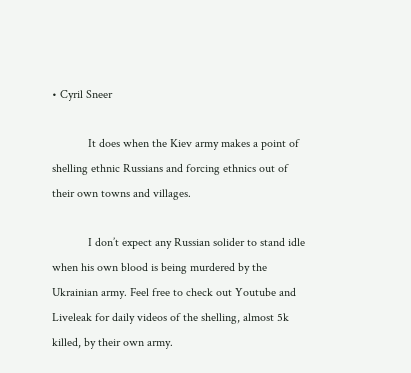• Cyril Sneer

            It does when the Kiev army makes a point of shelling ethnic Russians and forcing ethnics out of their own towns and villages.

            I don’t expect any Russian solider to stand idle when his own blood is being murdered by the Ukrainian army. Feel free to check out Youtube and Liveleak for daily videos of the shelling, almost 5k killed, by their own army.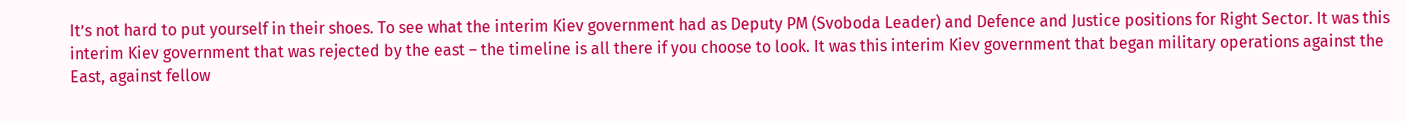It’s not hard to put yourself in their shoes. To see what the interim Kiev government had as Deputy PM (Svoboda Leader) and Defence and Justice positions for Right Sector. It was this interim Kiev government that was rejected by the east – the timeline is all there if you choose to look. It was this interim Kiev government that began military operations against the East, against fellow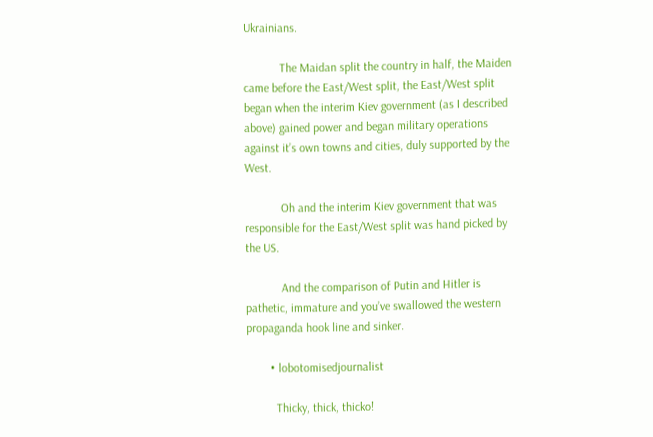Ukrainians.

            The Maidan split the country in half, the Maiden came before the East/West split, the East/West split began when the interim Kiev government (as I described above) gained power and began military operations against it’s own towns and cities, duly supported by the West.

            Oh and the interim Kiev government that was responsible for the East/West split was hand picked by the US.

            And the comparison of Putin and Hitler is pathetic, immature and you’ve swallowed the western propaganda hook line and sinker.

        • lobotomisedjournalist

          Thicky, thick, thicko!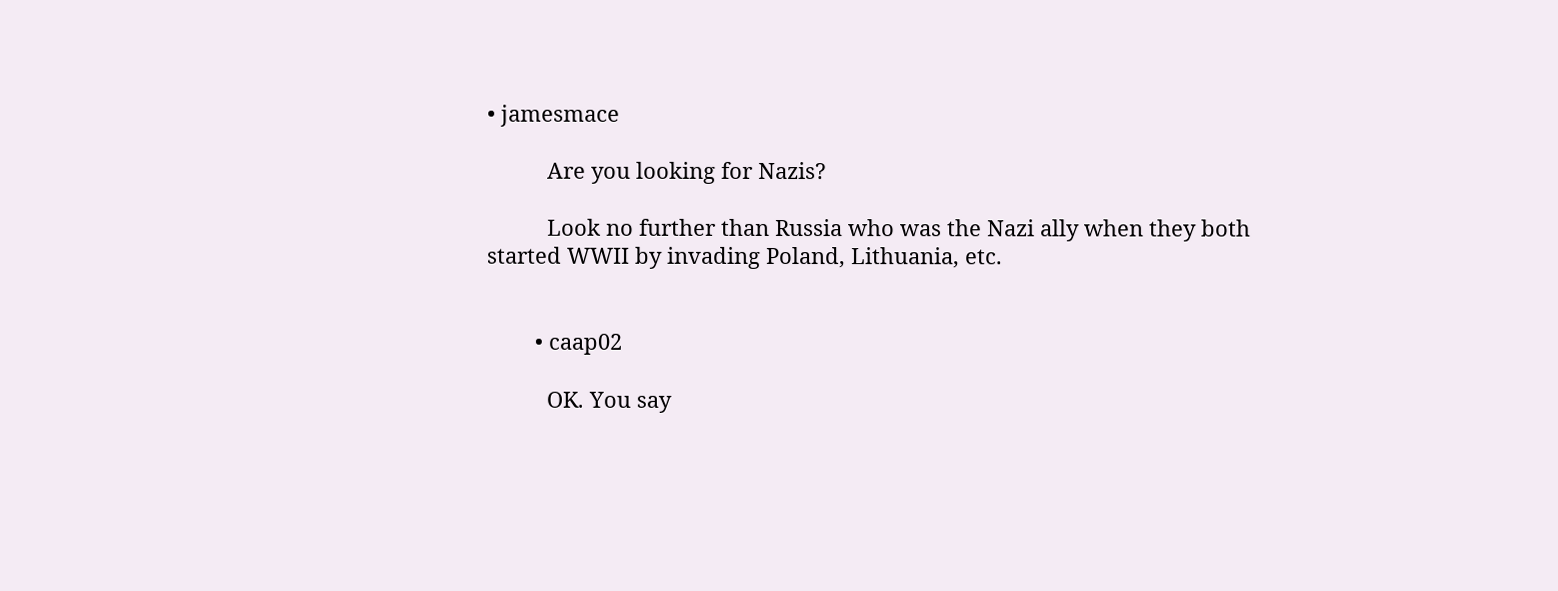• jamesmace

          Are you looking for Nazis?

          Look no further than Russia who was the Nazi ally when they both started WWII by invading Poland, Lithuania, etc.


        • caap02

          OK. You say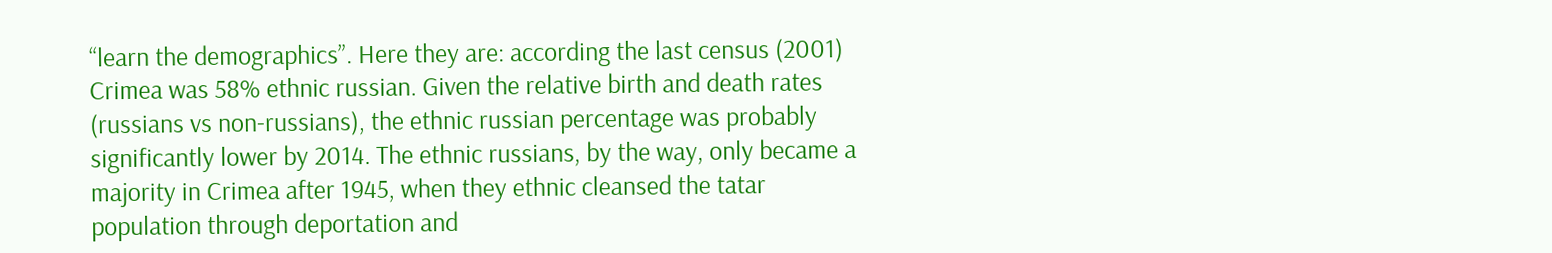“learn the demographics”. Here they are: according the last census (2001) Crimea was 58% ethnic russian. Given the relative birth and death rates (russians vs non-russians), the ethnic russian percentage was probably significantly lower by 2014. The ethnic russians, by the way, only became a majority in Crimea after 1945, when they ethnic cleansed the tatar population through deportation and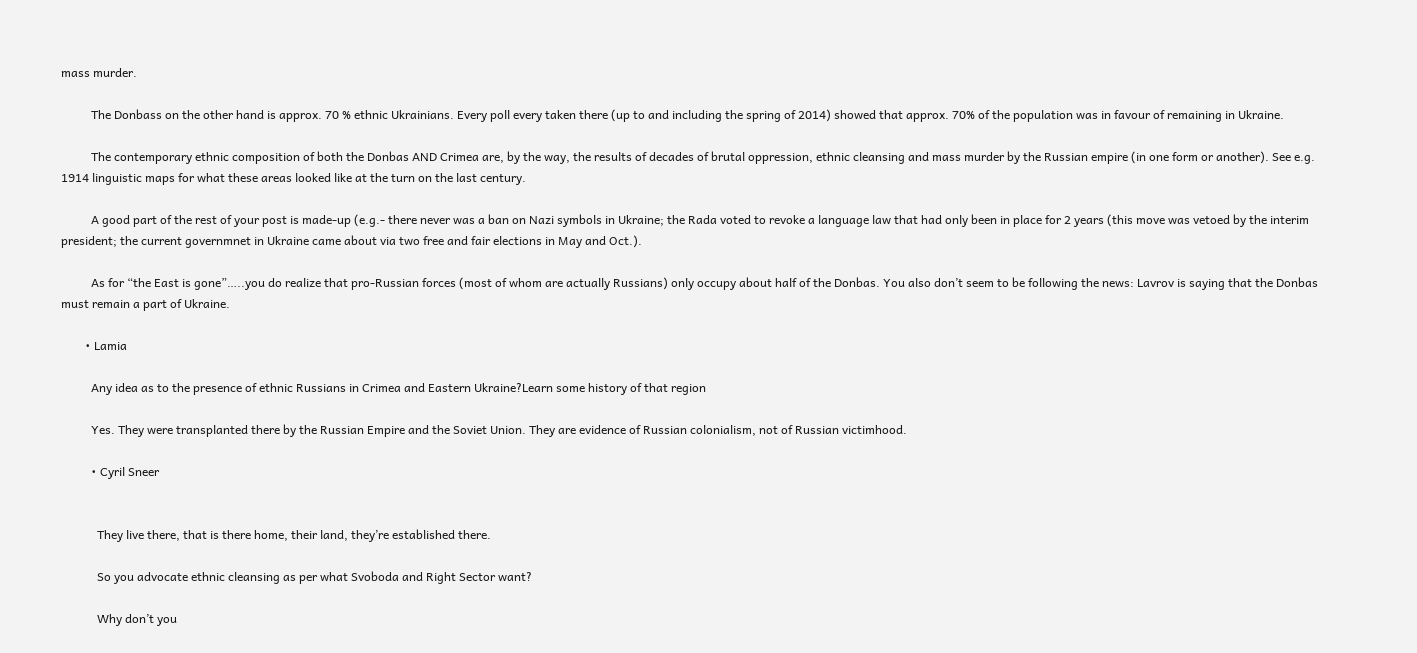mass murder.

          The Donbass on the other hand is approx. 70 % ethnic Ukrainians. Every poll every taken there (up to and including the spring of 2014) showed that approx. 70% of the population was in favour of remaining in Ukraine.

          The contemporary ethnic composition of both the Donbas AND Crimea are, by the way, the results of decades of brutal oppression, ethnic cleansing and mass murder by the Russian empire (in one form or another). See e.g. 1914 linguistic maps for what these areas looked like at the turn on the last century.

          A good part of the rest of your post is made-up (e.g.- there never was a ban on Nazi symbols in Ukraine; the Rada voted to revoke a language law that had only been in place for 2 years (this move was vetoed by the interim president; the current governmnet in Ukraine came about via two free and fair elections in May and Oct.).

          As for “the East is gone”…..you do realize that pro-Russian forces (most of whom are actually Russians) only occupy about half of the Donbas. You also don’t seem to be following the news: Lavrov is saying that the Donbas must remain a part of Ukraine.

        • Lamia

          Any idea as to the presence of ethnic Russians in Crimea and Eastern Ukraine?Learn some history of that region

          Yes. They were transplanted there by the Russian Empire and the Soviet Union. They are evidence of Russian colonialism, not of Russian victimhood.

          • Cyril Sneer


            They live there, that is there home, their land, they’re established there.

            So you advocate ethnic cleansing as per what Svoboda and Right Sector want?

            Why don’t you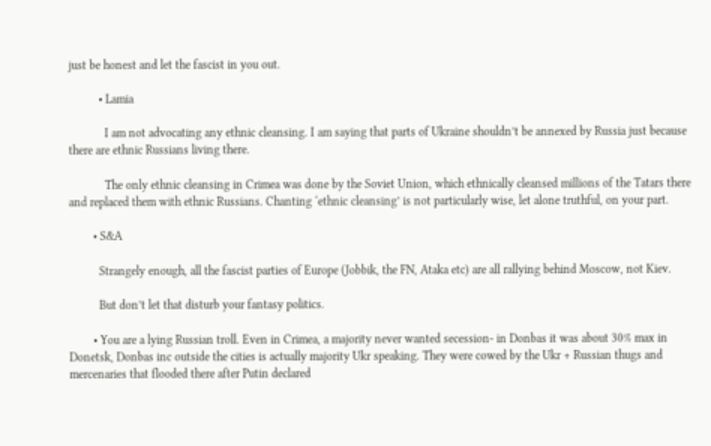just be honest and let the fascist in you out.

          • Lamia

            I am not advocating any ethnic cleansing. I am saying that parts of Ukraine shouldn’t be annexed by Russia just because there are ethnic Russians living there.

            The only ethnic cleansing in Crimea was done by the Soviet Union, which ethnically cleansed millions of the Tatars there and replaced them with ethnic Russians. Chanting ‘ethnic cleansing’ is not particularly wise, let alone truthful, on your part.

        • S&A

          Strangely enough, all the fascist parties of Europe (Jobbik, the FN, Ataka etc) are all rallying behind Moscow, not Kiev.

          But don’t let that disturb your fantasy politics.

        • You are a lying Russian troll. Even in Crimea, a majority never wanted secession- in Donbas it was about 30% max in Donetsk, Donbas inc outside the cities is actually majority Ukr speaking. They were cowed by the Ukr + Russian thugs and mercenaries that flooded there after Putin declared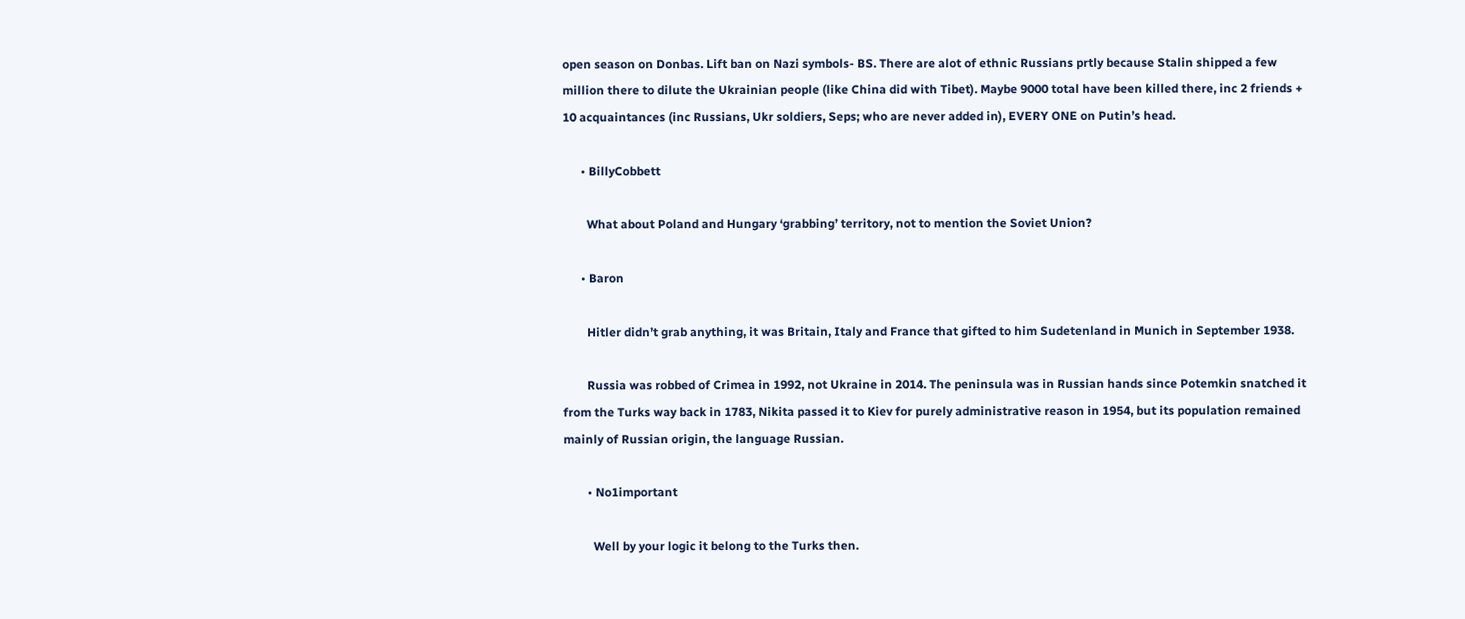open season on Donbas. Lift ban on Nazi symbols- BS. There are alot of ethnic Russians prtly because Stalin shipped a few million there to dilute the Ukrainian people (like China did with Tibet). Maybe 9000 total have been killed there, inc 2 friends + 10 acquaintances (inc Russians, Ukr soldiers, Seps; who are never added in), EVERY ONE on Putin’s head.

      • BillyCobbett

        What about Poland and Hungary ‘grabbing’ territory, not to mention the Soviet Union?

      • Baron

        Hitler didn’t grab anything, it was Britain, Italy and France that gifted to him Sudetenland in Munich in September 1938.

        Russia was robbed of Crimea in 1992, not Ukraine in 2014. The peninsula was in Russian hands since Potemkin snatched it from the Turks way back in 1783, Nikita passed it to Kiev for purely administrative reason in 1954, but its population remained mainly of Russian origin, the language Russian.

        • No1important

          Well by your logic it belong to the Turks then.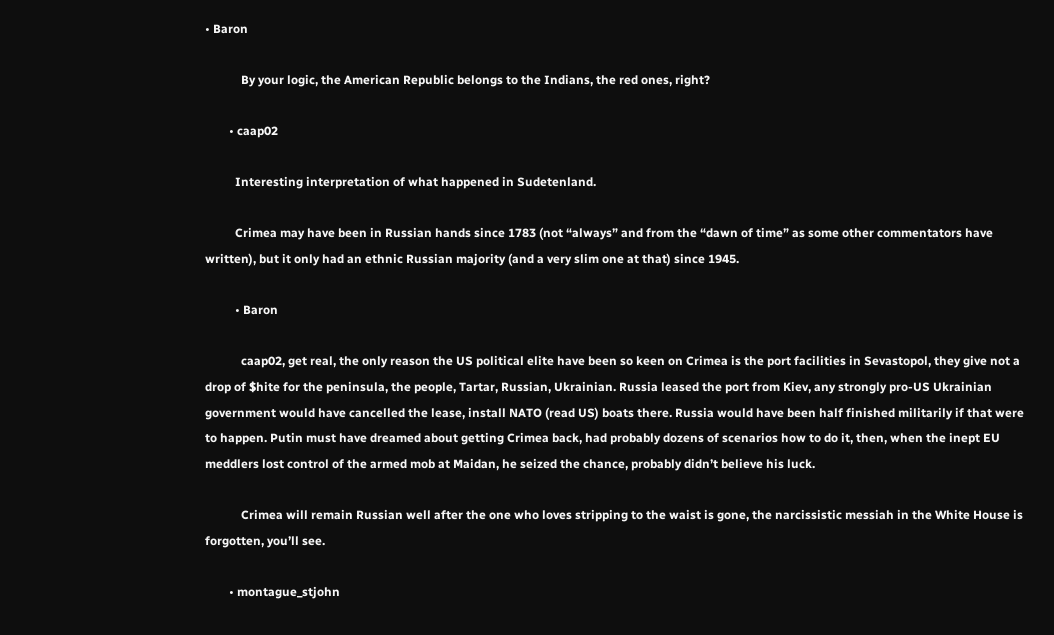• Baron

            By your logic, the American Republic belongs to the Indians, the red ones, right?

        • caap02

          Interesting interpretation of what happened in Sudetenland.

          Crimea may have been in Russian hands since 1783 (not “always” and from the “dawn of time” as some other commentators have written), but it only had an ethnic Russian majority (and a very slim one at that) since 1945.

          • Baron

            caap02, get real, the only reason the US political elite have been so keen on Crimea is the port facilities in Sevastopol, they give not a drop of $hite for the peninsula, the people, Tartar, Russian, Ukrainian. Russia leased the port from Kiev, any strongly pro-US Ukrainian government would have cancelled the lease, install NATO (read US) boats there. Russia would have been half finished militarily if that were to happen. Putin must have dreamed about getting Crimea back, had probably dozens of scenarios how to do it, then, when the inept EU meddlers lost control of the armed mob at Maidan, he seized the chance, probably didn’t believe his luck.

            Crimea will remain Russian well after the one who loves stripping to the waist is gone, the narcissistic messiah in the White House is forgotten, you’ll see.

        • montague_stjohn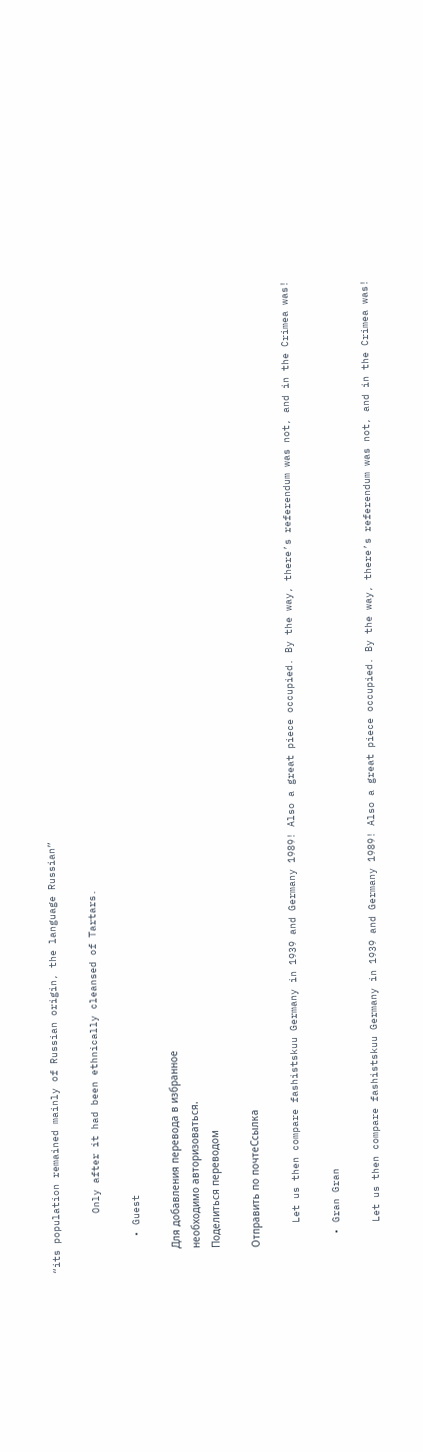“its population remained mainly of Russian origin, the language Russian”

          Only after it had been ethnically cleansed of Tartars.

      • Guest

        Для добавления перевода в избранное
        необходимо авторизоваться.
        Поделиться переводом

        Отправить по почтеСсылка

        Let us then compare fashistskuu Germany in 1939 and Germany 1989! Also a great piece occupied. By the way, there’s referendum was not, and in the Crimea was!

      • Gran Gran

        Let us then compare fashistskuu Germany in 1939 and Germany 1989! Also a great piece occupied. By the way, there’s referendum was not, and in the Crimea was!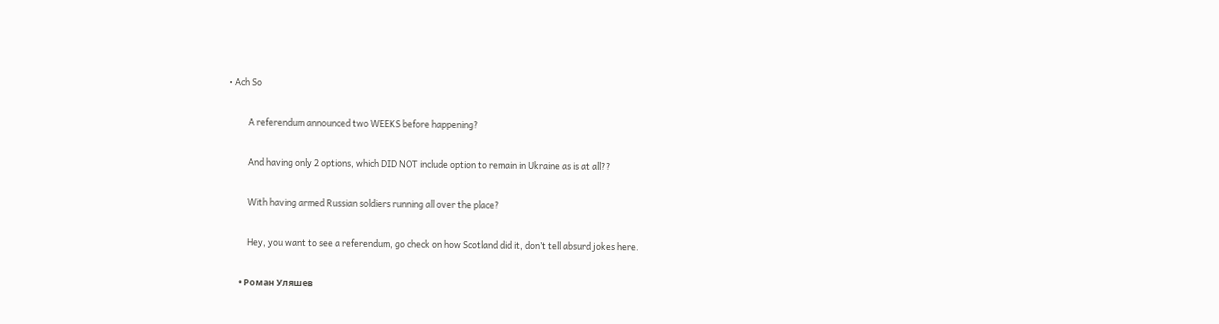• Ach So

          A referendum announced two WEEKS before happening?

          And having only 2 options, which DID NOT include option to remain in Ukraine as is at all??

          With having armed Russian soldiers running all over the place?

          Hey, you want to see a referendum, go check on how Scotland did it, don’t tell absurd jokes here.

      • Роман Уляшев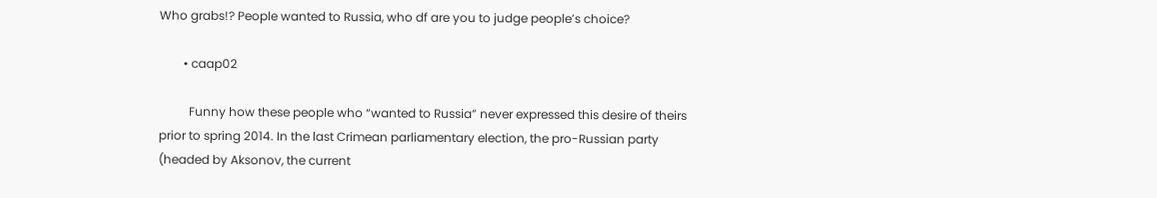Who grabs!? People wanted to Russia, who df are you to judge people’s choice?

        • caap02

          Funny how these people who “wanted to Russia” never expressed this desire of theirs prior to spring 2014. In the last Crimean parliamentary election, the pro-Russian party (headed by Aksonov, the current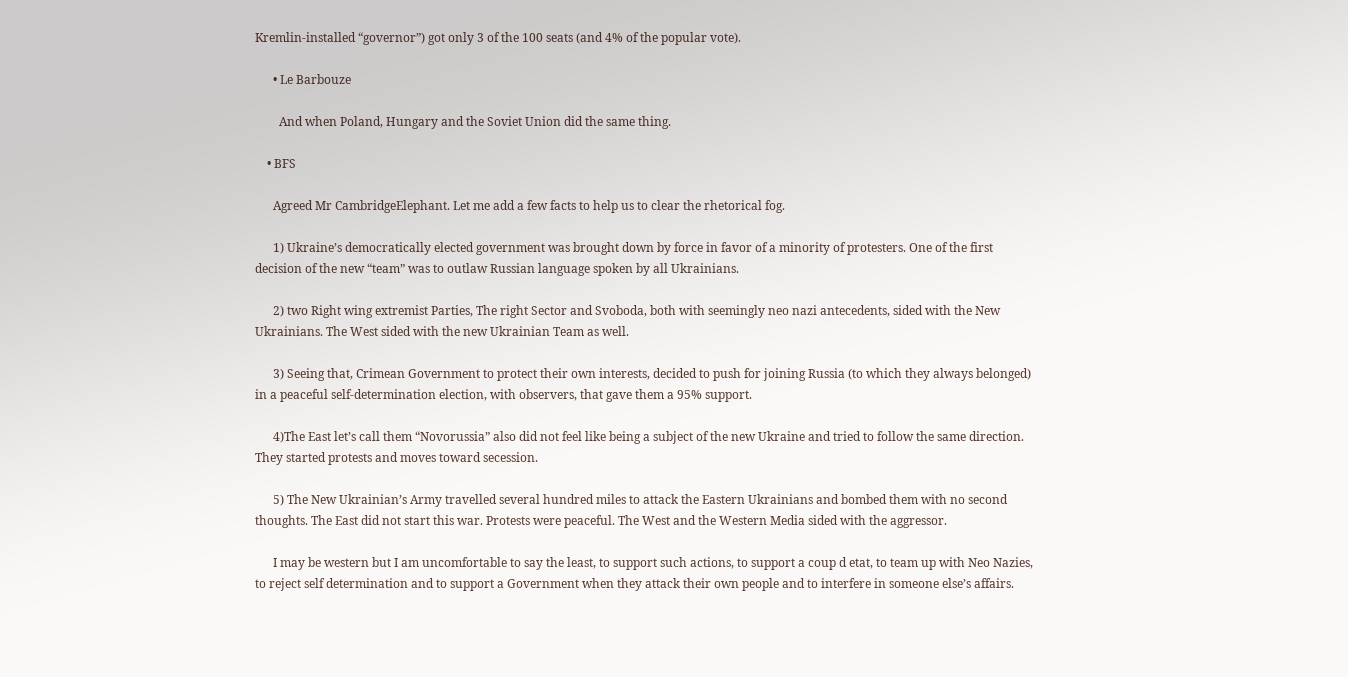Kremlin-installed “governor”) got only 3 of the 100 seats (and 4% of the popular vote).

      • Le Barbouze

        And when Poland, Hungary and the Soviet Union did the same thing.

    • BFS

      Agreed Mr CambridgeElephant. Let me add a few facts to help us to clear the rhetorical fog.

      1) Ukraine’s democratically elected government was brought down by force in favor of a minority of protesters. One of the first decision of the new “team” was to outlaw Russian language spoken by all Ukrainians.

      2) two Right wing extremist Parties, The right Sector and Svoboda, both with seemingly neo nazi antecedents, sided with the New Ukrainians. The West sided with the new Ukrainian Team as well.

      3) Seeing that, Crimean Government to protect their own interests, decided to push for joining Russia (to which they always belonged) in a peaceful self-determination election, with observers, that gave them a 95% support.

      4)The East let’s call them “Novorussia” also did not feel like being a subject of the new Ukraine and tried to follow the same direction. They started protests and moves toward secession.

      5) The New Ukrainian’s Army travelled several hundred miles to attack the Eastern Ukrainians and bombed them with no second thoughts. The East did not start this war. Protests were peaceful. The West and the Western Media sided with the aggressor.

      I may be western but I am uncomfortable to say the least, to support such actions, to support a coup d etat, to team up with Neo Nazies, to reject self determination and to support a Government when they attack their own people and to interfere in someone else’s affairs.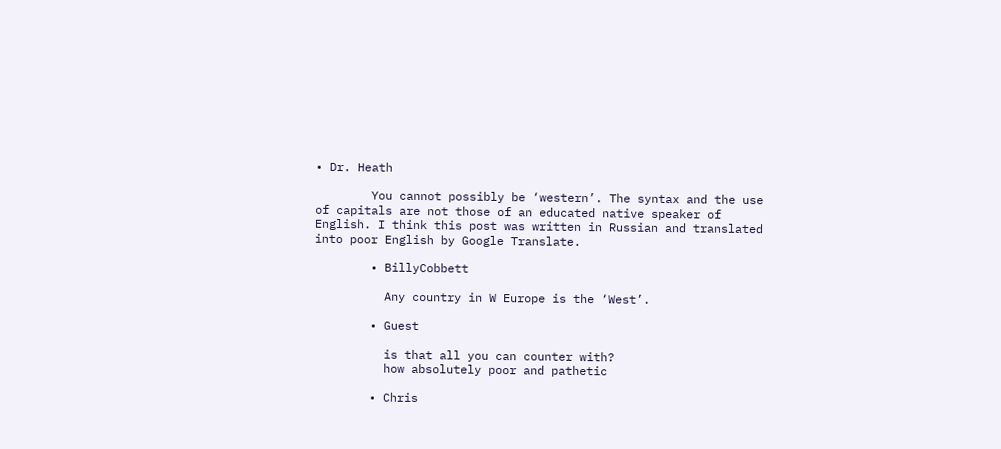• Dr. Heath

        You cannot possibly be ‘western’. The syntax and the use of capitals are not those of an educated native speaker of English. I think this post was written in Russian and translated into poor English by Google Translate.

        • BillyCobbett

          Any country in W Europe is the ‘West’.

        • Guest

          is that all you can counter with?
          how absolutely poor and pathetic

        • Chris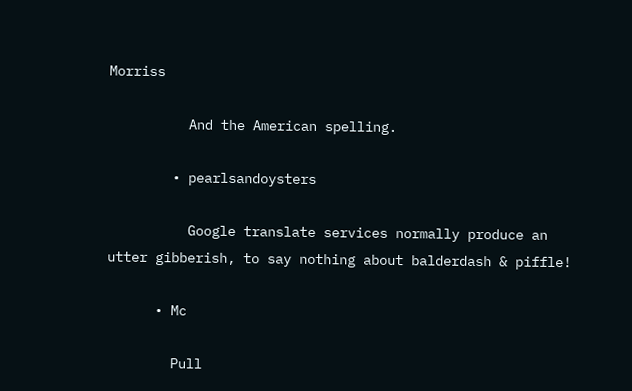Morriss

          And the American spelling.

        • pearlsandoysters

          Google translate services normally produce an utter gibberish, to say nothing about balderdash & piffle!

      • Mc

        Pull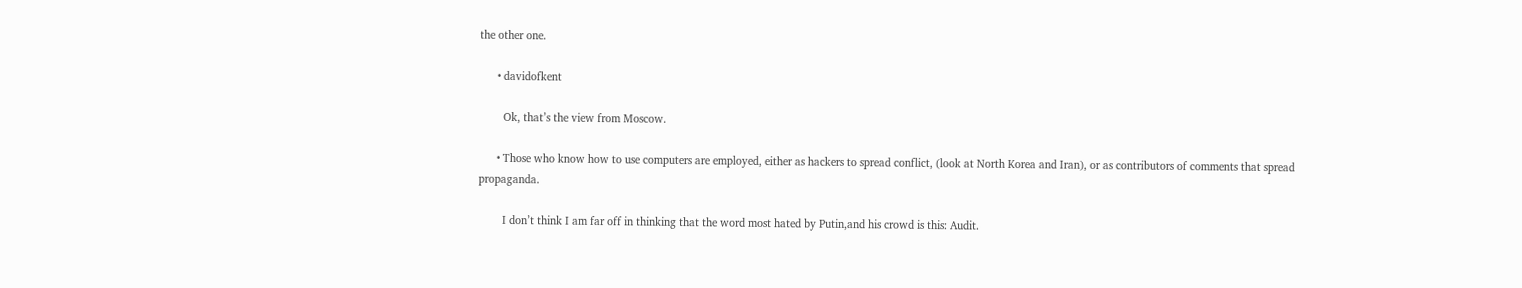the other one.

      • davidofkent

        Ok, that’s the view from Moscow.

      • Those who know how to use computers are employed, either as hackers to spread conflict, (look at North Korea and Iran), or as contributors of comments that spread propaganda.

        I don’t think I am far off in thinking that the word most hated by Putin,and his crowd is this: Audit.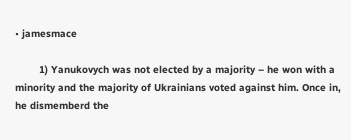• jamesmace

        1) Yanukovych was not elected by a majority – he won with a minority and the majority of Ukrainians voted against him. Once in, he dismemberd the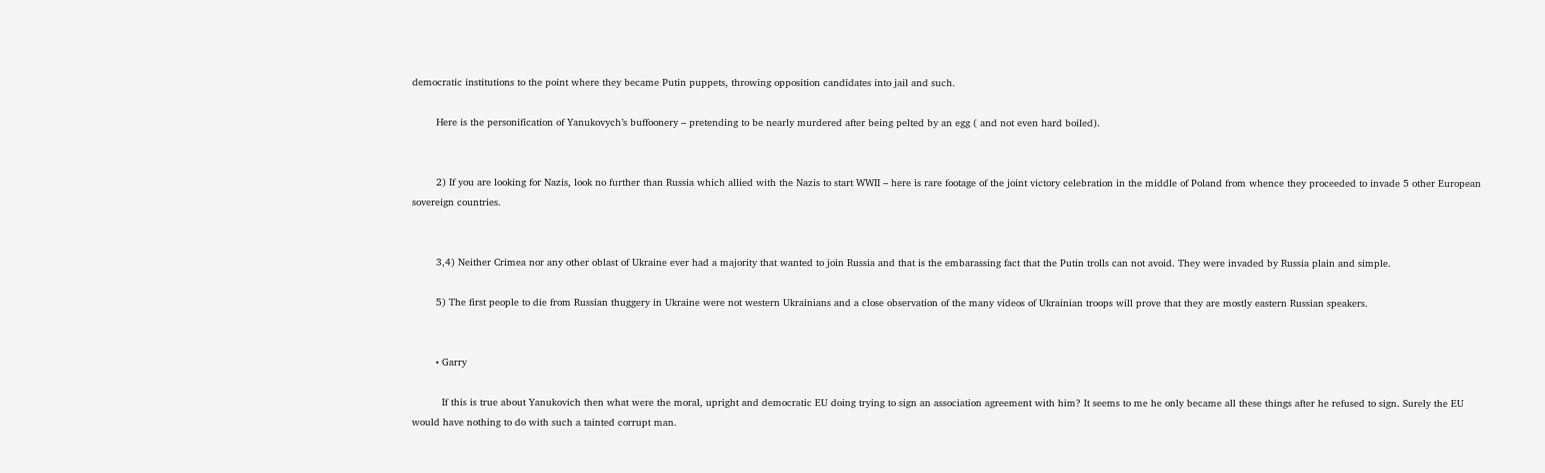democratic institutions to the point where they became Putin puppets, throwing opposition candidates into jail and such.

        Here is the personification of Yanukovych’s buffoonery – pretending to be nearly murdered after being pelted by an egg ( and not even hard boiled).


        2) If you are looking for Nazis, look no further than Russia which allied with the Nazis to start WWII – here is rare footage of the joint victory celebration in the middle of Poland from whence they proceeded to invade 5 other European sovereign countries.


        3,4) Neither Crimea nor any other oblast of Ukraine ever had a majority that wanted to join Russia and that is the embarassing fact that the Putin trolls can not avoid. They were invaded by Russia plain and simple.

        5) The first people to die from Russian thuggery in Ukraine were not western Ukrainians and a close observation of the many videos of Ukrainian troops will prove that they are mostly eastern Russian speakers.


        • Garry

          If this is true about Yanukovich then what were the moral, upright and democratic EU doing trying to sign an association agreement with him? It seems to me he only became all these things after he refused to sign. Surely the EU would have nothing to do with such a tainted corrupt man.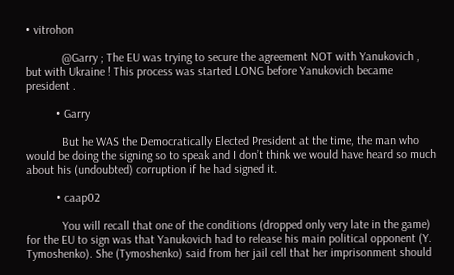• vitrohon

            @Garry ; The EU was trying to secure the agreement NOT with Yanukovich , but with Ukraine ! This process was started LONG before Yanukovich became president .

          • Garry

            But he WAS the Democratically Elected President at the time, the man who would be doing the signing so to speak and I don’t think we would have heard so much about his (undoubted) corruption if he had signed it.

          • caap02

            You will recall that one of the conditions (dropped only very late in the game) for the EU to sign was that Yanukovich had to release his main political opponent (Y. Tymoshenko). She (Tymoshenko) said from her jail cell that her imprisonment should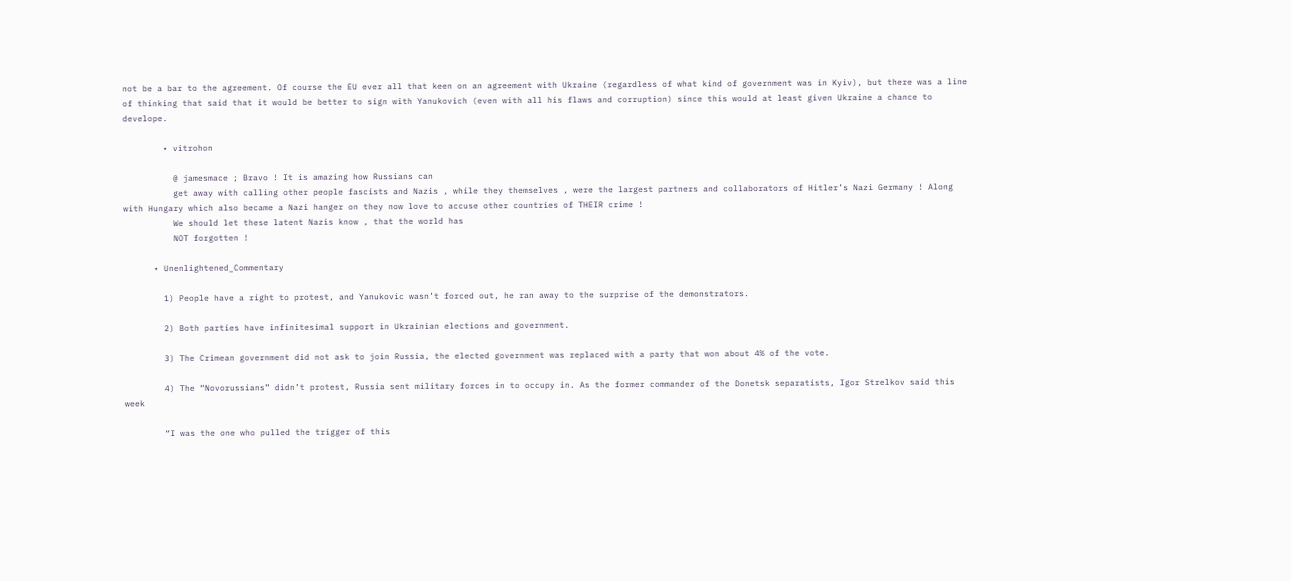not be a bar to the agreement. Of course the EU ever all that keen on an agreement with Ukraine (regardless of what kind of government was in Kyiv), but there was a line of thinking that said that it would be better to sign with Yanukovich (even with all his flaws and corruption) since this would at least given Ukraine a chance to develope.

        • vitrohon

          @ jamesmace ; Bravo ! It is amazing how Russians can
          get away with calling other people fascists and Nazis , while they themselves , were the largest partners and collaborators of Hitler’s Nazi Germany ! Along with Hungary which also became a Nazi hanger on they now love to accuse other countries of THEIR crime !
          We should let these latent Nazis know , that the world has
          NOT forgotten !

      • Unenlightened_Commentary

        1) People have a right to protest, and Yanukovic wasn’t forced out, he ran away to the surprise of the demonstrators.

        2) Both parties have infinitesimal support in Ukrainian elections and government.

        3) The Crimean government did not ask to join Russia, the elected government was replaced with a party that won about 4% of the vote.

        4) The “Novorussians” didn’t protest, Russia sent military forces in to occupy in. As the former commander of the Donetsk separatists, Igor Strelkov said this week

        “I was the one who pulled the trigger of this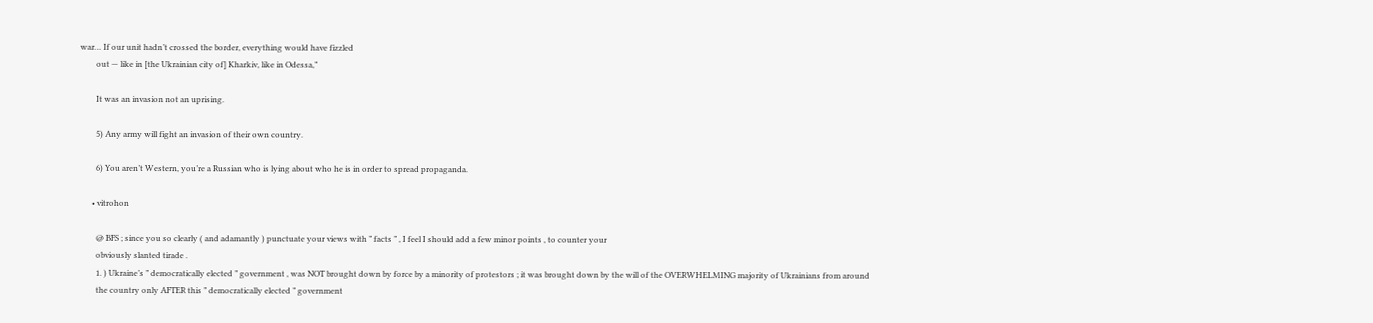war… If our unit hadn’t crossed the border, everything would have fizzled
        out — like in [the Ukrainian city of] Kharkiv, like in Odessa,”

        It was an invasion not an uprising.

        5) Any army will fight an invasion of their own country.

        6) You aren’t Western, you’re a Russian who is lying about who he is in order to spread propaganda.

      • vitrohon

        @ BFS ; since you so clearly ( and adamantly ) punctuate your views with ” facts ” , I feel I should add a few minor points , to counter your
        obviously slanted tirade .
        1. ) Ukraine’s ” democratically elected ” government , was NOT brought down by force by a minority of protestors ; it was brought down by the will of the OVERWHELMING majority of Ukrainians from around
        the country only AFTER this ” democratically elected ” government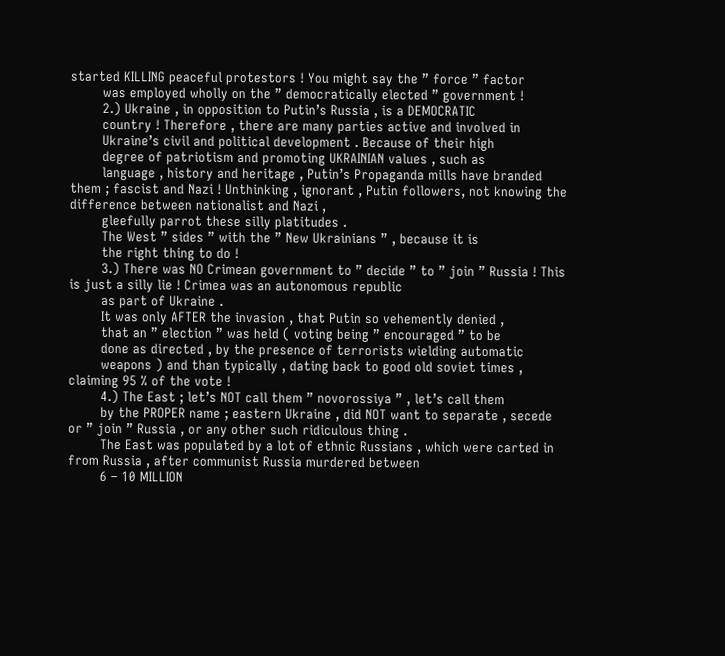started KILLING peaceful protestors ! You might say the ” force ” factor
        was employed wholly on the ” democratically elected ” government !
        2.) Ukraine , in opposition to Putin’s Russia , is a DEMOCRATIC
        country ! Therefore , there are many parties active and involved in
        Ukraine’s civil and political development . Because of their high
        degree of patriotism and promoting UKRAINIAN values , such as
        language , history and heritage , Putin’s Propaganda mills have branded them ; fascist and Nazi ! Unthinking , ignorant , Putin followers, not knowing the difference between nationalist and Nazi ,
        gleefully parrot these silly platitudes .
        The West ” sides ” with the ” New Ukrainians ” , because it is
        the right thing to do !
        3.) There was NO Crimean government to ” decide ” to ” join ” Russia ! This is just a silly lie ! Crimea was an autonomous republic
        as part of Ukraine .
        It was only AFTER the invasion , that Putin so vehemently denied ,
        that an ” election ” was held ( voting being ” encouraged ” to be
        done as directed , by the presence of terrorists wielding automatic
        weapons ) and than typically , dating back to good old soviet times , claiming 95 % of the vote !
        4.) The East ; let’s NOT call them ” novorossiya ” , let’s call them
        by the PROPER name ; eastern Ukraine , did NOT want to separate , secede or ” join ” Russia , or any other such ridiculous thing .
        The East was populated by a lot of ethnic Russians , which were carted in from Russia , after communist Russia murdered between
        6 – 10 MILLION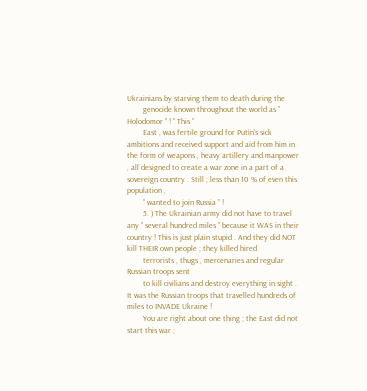Ukrainians by starving them to death during the
        genocide known throughout the world as ” Holodomor ” ! ” This ”
        East , was fertile ground for Putin’s sick ambitions and received support and aid from him in the form of weapons , heavy artillery and manpower , all designed to create a war zone in a part of a sovereign country . Still ; less than 10 % of even this population ,
        ” wanted to join Russia ” !
        5. ) The Ukrainian army did not have to travel any ” several hundred miles ” because it WAS in their country ! This is just plain stupid . And they did NOT kill THEIR own people ; they killed hired
        terrorists , thugs , mercenaries and regular Russian troops sent
        to kill civilians and destroy everything in sight . It was the Russian troops that travelled hundreds of miles to INVADE Ukraine !
        You are right about one thing ; the East did not start this war ;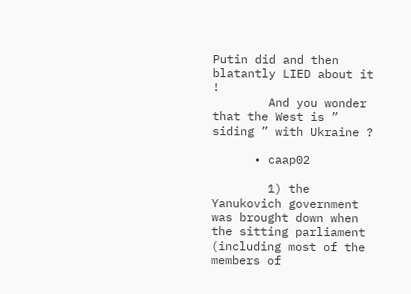Putin did and then blatantly LIED about it !
        And you wonder that the West is ” siding ” with Ukraine ?

      • caap02

        1) the Yanukovich government was brought down when the sitting parliament (including most of the members of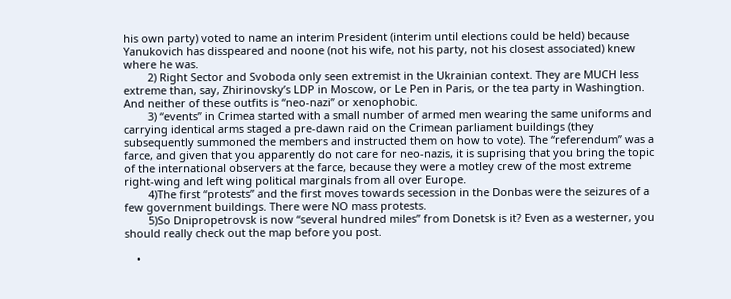his own party) voted to name an interim President (interim until elections could be held) because Yanukovich has disspeared and noone (not his wife, not his party, not his closest associated) knew where he was.
        2) Right Sector and Svoboda only seen extremist in the Ukrainian context. They are MUCH less extreme than, say, Zhirinovsky’s LDP in Moscow, or Le Pen in Paris, or the tea party in Washingtion. And neither of these outfits is “neo-nazi” or xenophobic.
        3) “events” in Crimea started with a small number of armed men wearing the same uniforms and carrying identical arms staged a pre-dawn raid on the Crimean parliament buildings (they subsequently summoned the members and instructed them on how to vote). The “referendum” was a farce, and given that you apparently do not care for neo-nazis, it is suprising that you bring the topic of the international observers at the farce, because they were a motley crew of the most extreme right-wing and left wing political marginals from all over Europe.
        4)The first “protests” and the first moves towards secession in the Donbas were the seizures of a few government buildings. There were NO mass protests.
        5)So Dnipropetrovsk is now “several hundred miles” from Donetsk is it? Even as a westerner, you should really check out the map before you post.

    •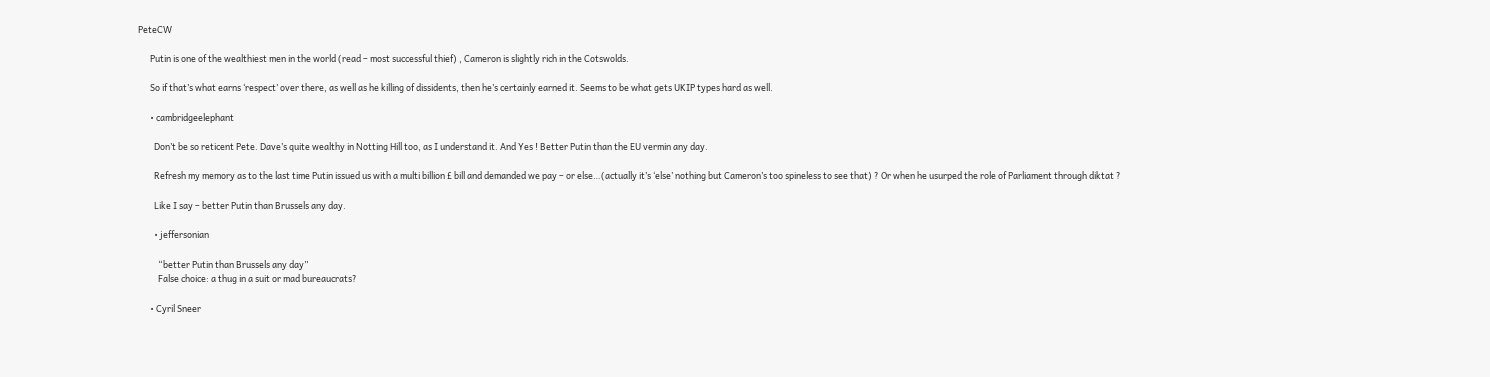PeteCW

      Putin is one of the wealthiest men in the world (read – most successful thief) , Cameron is slightly rich in the Cotswolds.

      So if that’s what earns ‘respect’ over there, as well as he killing of dissidents, then he’s certainly earned it. Seems to be what gets UKIP types hard as well.

      • cambridgeelephant

        Don’t be so reticent Pete. Dave’s quite wealthy in Notting Hill too, as I understand it. And Yes ! Better Putin than the EU vermin any day.

        Refresh my memory as to the last time Putin issued us with a multi billion £ bill and demanded we pay – or else…(actually it’s ‘else’ nothing but Cameron’s too spineless to see that) ? Or when he usurped the role of Parliament through diktat ?

        Like I say – better Putin than Brussels any day.

        • jeffersonian

          “better Putin than Brussels any day”
          False choice: a thug in a suit or mad bureaucrats?

      • Cyril Sneer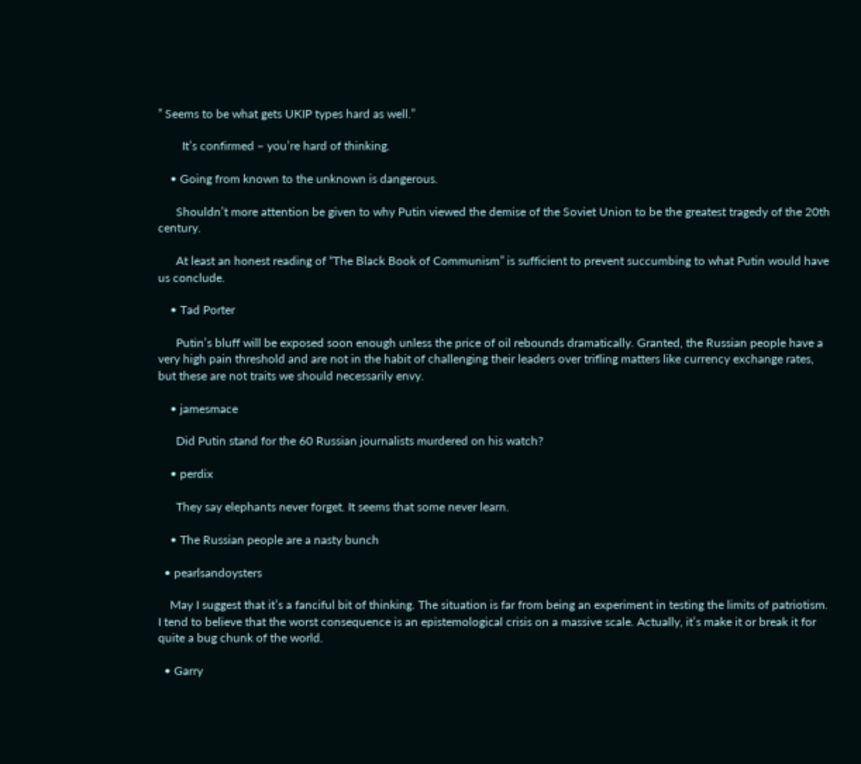” Seems to be what gets UKIP types hard as well.”

        It’s confirmed – you’re hard of thinking.

    • Going from known to the unknown is dangerous.

      Shouldn’t more attention be given to why Putin viewed the demise of the Soviet Union to be the greatest tragedy of the 20th century.

      At least an honest reading of “The Black Book of Communism” is sufficient to prevent succumbing to what Putin would have us conclude.

    • Tad Porter

      Putin’s bluff will be exposed soon enough unless the price of oil rebounds dramatically. Granted, the Russian people have a very high pain threshold and are not in the habit of challenging their leaders over trifling matters like currency exchange rates, but these are not traits we should necessarily envy.

    • jamesmace

      Did Putin stand for the 60 Russian journalists murdered on his watch?

    • perdix

      They say elephants never forget. It seems that some never learn.

    • The Russian people are a nasty bunch

  • pearlsandoysters

    May I suggest that it’s a fanciful bit of thinking. The situation is far from being an experiment in testing the limits of patriotism. I tend to believe that the worst consequence is an epistemological crisis on a massive scale. Actually, it’s make it or break it for quite a bug chunk of the world.

  • Garry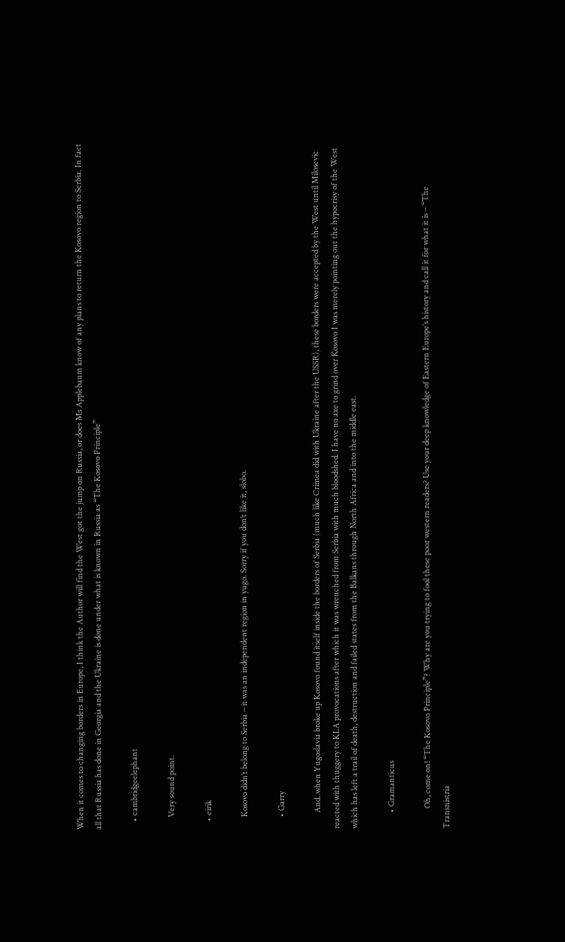When it comes to changing borders in Europe, I think the Author will find the West got the jump on Russia, or does Ms Applebaum know of any plans to return the Kosovo region to Serbia. In fact all that Russia has done in Georgia and the Ukraine is done under what is known in Russia as “The Kosovo Principle”

    • cambridgeelephant

      Very sound point.

    • eirik

      Kosovo didn’t belong to Serbia – it was an independent region in yugo. Sorry if you don’t like it, slobo.

      • Garry

        And..when Yugoslavia broke up Kosovo found itself inside the borders of Serbia (much like Crimea did with Ukraine after the USSR), these borders were accepted by the West until Milosevic reacted with thuggery to KLA provocations after which it was wrenched from Serbia with much bloodshed. I have no axe to grind over Kosovo I was merely pointing out the hypocrisy of the West which has left a trail of death, destruction and failed states from the Balkans through North Africa and into the middle east.

        • Gramanticus

          Oh, come on! “The Kosovo Principle”? Why are you trying to fool these poor western readers? Use your deep knowledge of Eastern Europe’s history and call it for what it is – “The Transnistria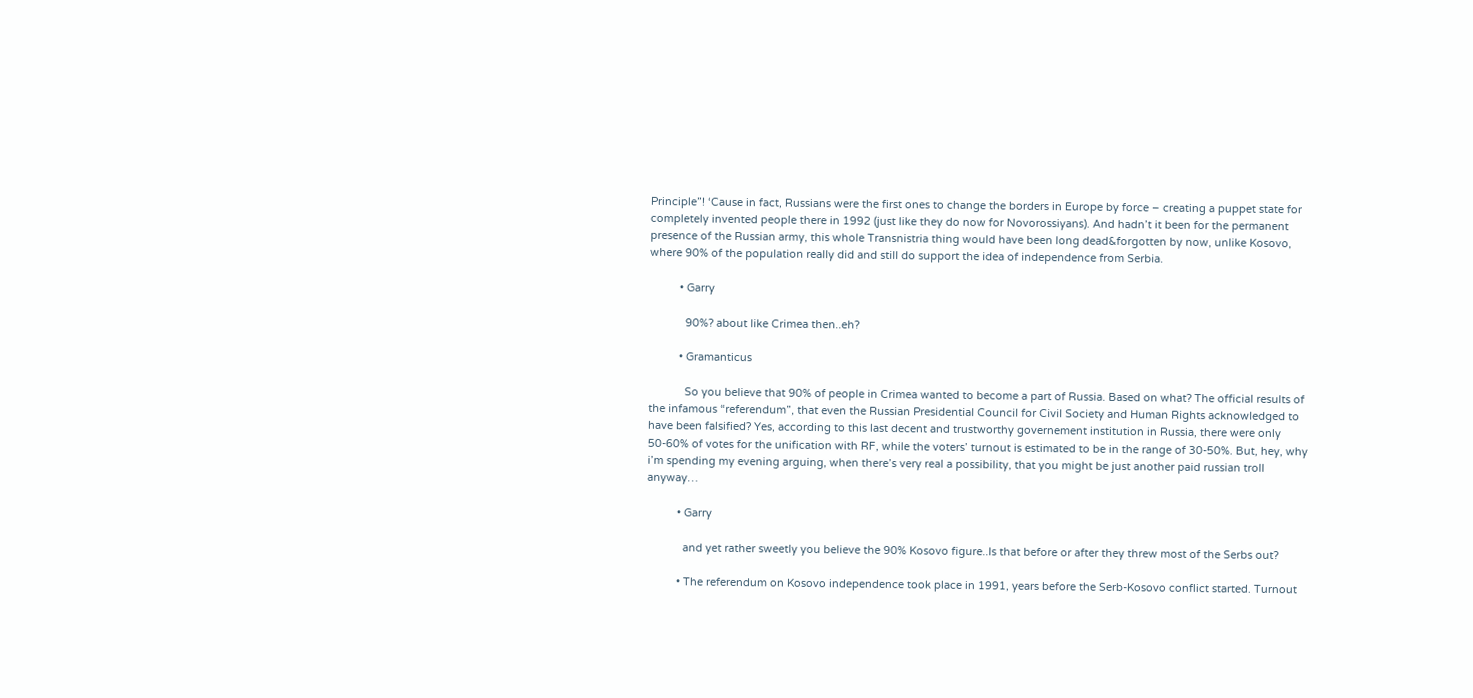Principle”! ‘Cause in fact, Russians were the first ones to change the borders in Europe by force – creating a puppet state for completely invented people there in 1992 (just like they do now for Novorossiyans). And hadn’t it been for the permanent presence of the Russian army, this whole Transnistria thing would have been long dead&forgotten by now, unlike Kosovo, where 90% of the population really did and still do support the idea of independence from Serbia.

          • Garry

            90%? about like Crimea then..eh?

          • Gramanticus

            So you believe that 90% of people in Crimea wanted to become a part of Russia. Based on what? The official results of the infamous “referendum”, that even the Russian Presidential Council for Civil Society and Human Rights acknowledged to have been falsified? Yes, according to this last decent and trustworthy governement institution in Russia, there were only 50-60% of votes for the unification with RF, while the voters’ turnout is estimated to be in the range of 30-50%. But, hey, why i’m spending my evening arguing, when there’s very real a possibility, that you might be just another paid russian troll anyway…

          • Garry

            and yet rather sweetly you believe the 90% Kosovo figure..Is that before or after they threw most of the Serbs out?

          • The referendum on Kosovo independence took place in 1991, years before the Serb-Kosovo conflict started. Turnout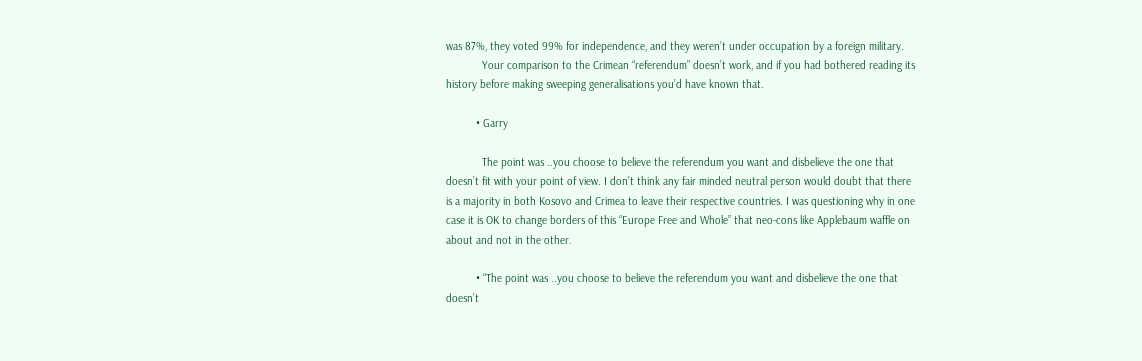was 87%, they voted 99% for independence, and they weren’t under occupation by a foreign military.
            Your comparison to the Crimean “referendum” doesn’t work, and if you had bothered reading its history before making sweeping generalisations you’d have known that.

          • Garry

            The point was ..you choose to believe the referendum you want and disbelieve the one that doesn’t fit with your point of view. I don’t think any fair minded neutral person would doubt that there is a majority in both Kosovo and Crimea to leave their respective countries. I was questioning why in one case it is OK to change borders of this “Europe Free and Whole” that neo-cons like Applebaum waffle on about and not in the other.

          • “The point was ..you choose to believe the referendum you want and disbelieve the one that doesn’t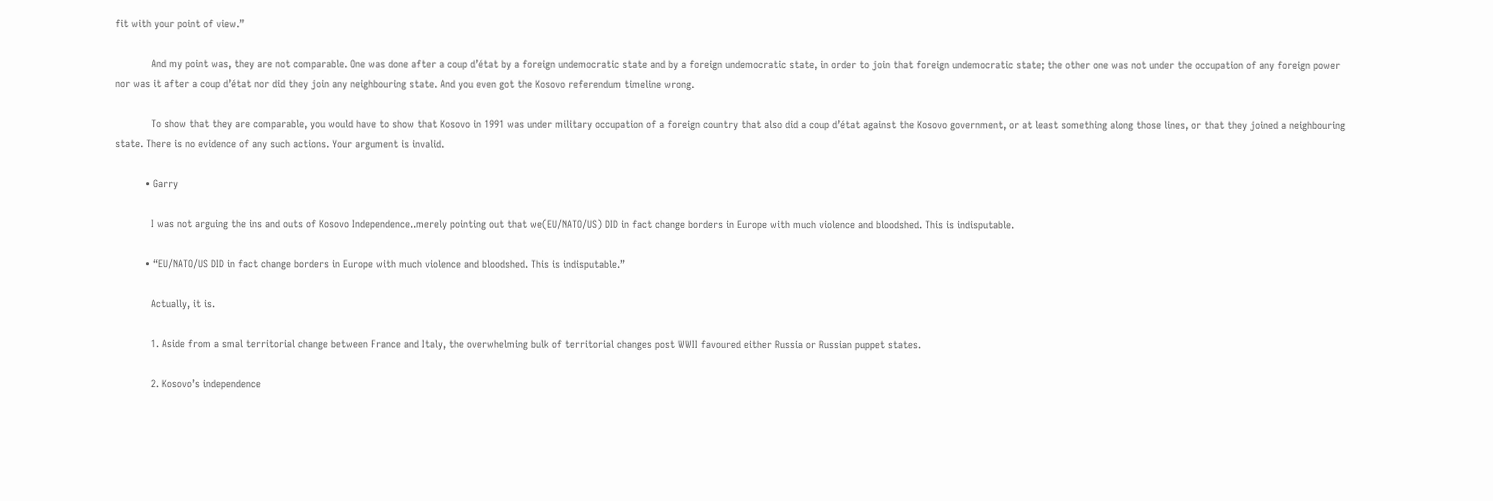fit with your point of view.”

            And my point was, they are not comparable. One was done after a coup d’état by a foreign undemocratic state and by a foreign undemocratic state, in order to join that foreign undemocratic state; the other one was not under the occupation of any foreign power nor was it after a coup d’état nor did they join any neighbouring state. And you even got the Kosovo referendum timeline wrong.

            To show that they are comparable, you would have to show that Kosovo in 1991 was under military occupation of a foreign country that also did a coup d’état against the Kosovo government, or at least something along those lines, or that they joined a neighbouring state. There is no evidence of any such actions. Your argument is invalid.

          • Garry

            I was not arguing the ins and outs of Kosovo Independence..merely pointing out that we(EU/NATO/US) DID in fact change borders in Europe with much violence and bloodshed. This is indisputable.

          • “EU/NATO/US DID in fact change borders in Europe with much violence and bloodshed. This is indisputable.”

            Actually, it is.

            1. Aside from a smal territorial change between France and Italy, the overwhelming bulk of territorial changes post WWII favoured either Russia or Russian puppet states.

            2. Kosovo’s independence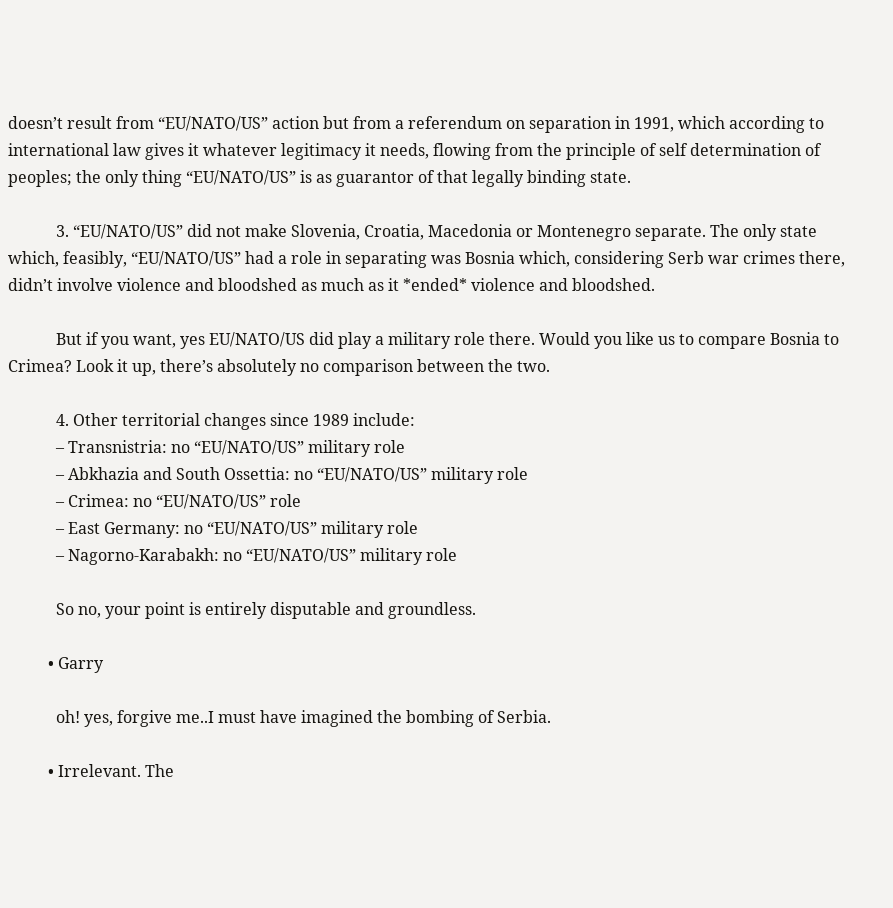doesn’t result from “EU/NATO/US” action but from a referendum on separation in 1991, which according to international law gives it whatever legitimacy it needs, flowing from the principle of self determination of peoples; the only thing “EU/NATO/US” is as guarantor of that legally binding state.

            3. “EU/NATO/US” did not make Slovenia, Croatia, Macedonia or Montenegro separate. The only state which, feasibly, “EU/NATO/US” had a role in separating was Bosnia which, considering Serb war crimes there, didn’t involve violence and bloodshed as much as it *ended* violence and bloodshed.

            But if you want, yes EU/NATO/US did play a military role there. Would you like us to compare Bosnia to Crimea? Look it up, there’s absolutely no comparison between the two.

            4. Other territorial changes since 1989 include:
            – Transnistria: no “EU/NATO/US” military role
            – Abkhazia and South Ossettia: no “EU/NATO/US” military role
            – Crimea: no “EU/NATO/US” role
            – East Germany: no “EU/NATO/US” military role
            – Nagorno-Karabakh: no “EU/NATO/US” military role

            So no, your point is entirely disputable and groundless.

          • Garry

            oh! yes, forgive me..I must have imagined the bombing of Serbia.

          • Irrelevant. The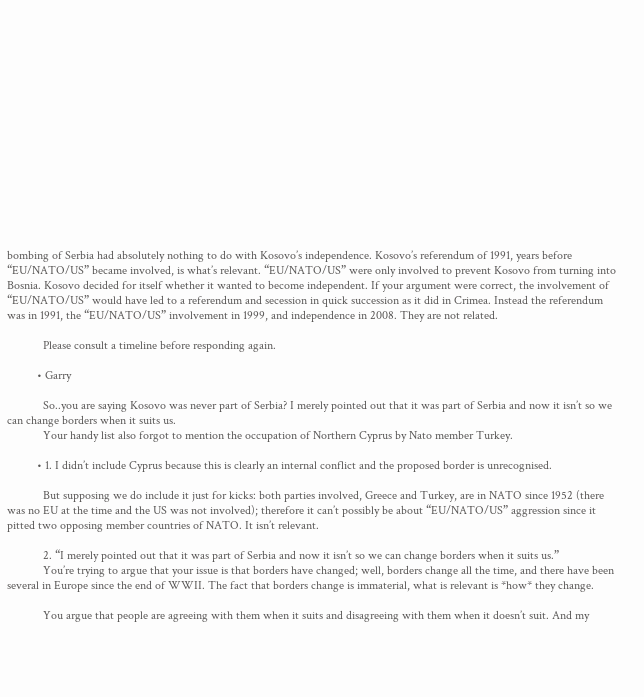bombing of Serbia had absolutely nothing to do with Kosovo’s independence. Kosovo’s referendum of 1991, years before “EU/NATO/US” became involved, is what’s relevant. “EU/NATO/US” were only involved to prevent Kosovo from turning into Bosnia. Kosovo decided for itself whether it wanted to become independent. If your argument were correct, the involvement of “EU/NATO/US” would have led to a referendum and secession in quick succession as it did in Crimea. Instead the referendum was in 1991, the “EU/NATO/US” involvement in 1999, and independence in 2008. They are not related.

            Please consult a timeline before responding again.

          • Garry

            So..you are saying Kosovo was never part of Serbia? I merely pointed out that it was part of Serbia and now it isn’t so we can change borders when it suits us.
            Your handy list also forgot to mention the occupation of Northern Cyprus by Nato member Turkey.

          • 1. I didn’t include Cyprus because this is clearly an internal conflict and the proposed border is unrecognised.

            But supposing we do include it just for kicks: both parties involved, Greece and Turkey, are in NATO since 1952 (there was no EU at the time and the US was not involved); therefore it can’t possibly be about “EU/NATO/US” aggression since it pitted two opposing member countries of NATO. It isn’t relevant.

            2. “I merely pointed out that it was part of Serbia and now it isn’t so we can change borders when it suits us.”
            You’re trying to argue that your issue is that borders have changed; well, borders change all the time, and there have been several in Europe since the end of WWII. The fact that borders change is immaterial, what is relevant is *how* they change.

            You argue that people are agreeing with them when it suits and disagreeing with them when it doesn’t suit. And my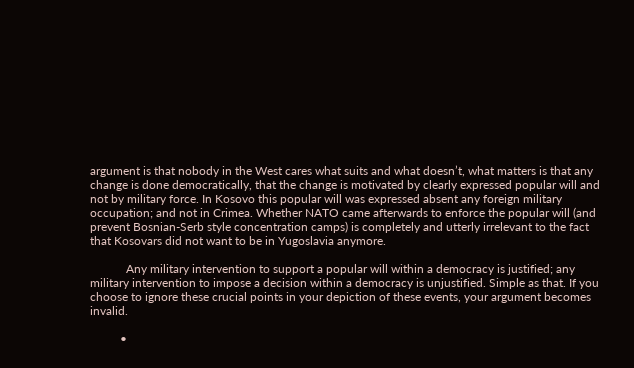argument is that nobody in the West cares what suits and what doesn’t, what matters is that any change is done democratically, that the change is motivated by clearly expressed popular will and not by military force. In Kosovo this popular will was expressed absent any foreign military occupation; and not in Crimea. Whether NATO came afterwards to enforce the popular will (and prevent Bosnian-Serb style concentration camps) is completely and utterly irrelevant to the fact that Kosovars did not want to be in Yugoslavia anymore.

            Any military intervention to support a popular will within a democracy is justified; any military intervention to impose a decision within a democracy is unjustified. Simple as that. If you choose to ignore these crucial points in your depiction of these events, your argument becomes invalid.

          •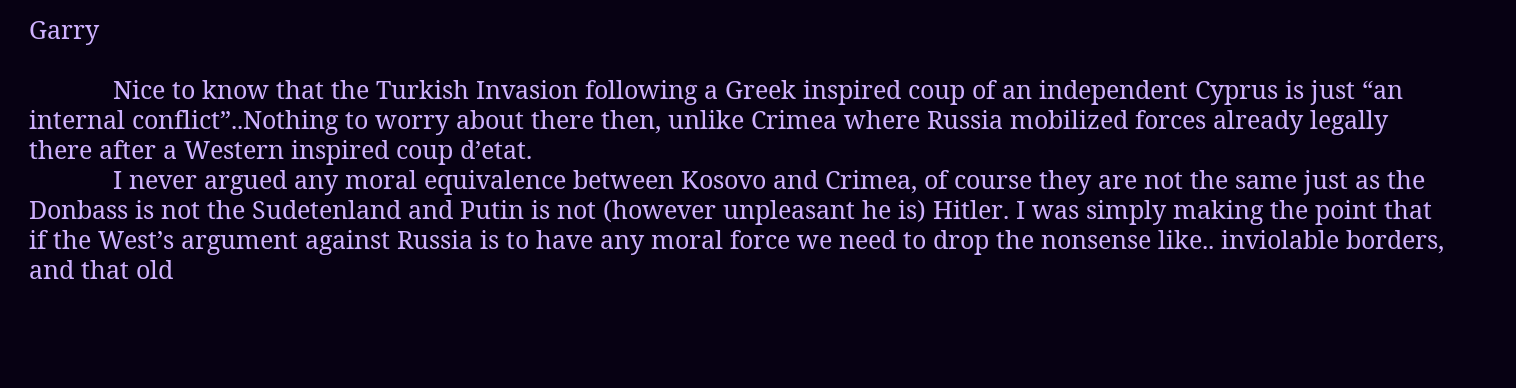Garry

            Nice to know that the Turkish Invasion following a Greek inspired coup of an independent Cyprus is just “an internal conflict”..Nothing to worry about there then, unlike Crimea where Russia mobilized forces already legally there after a Western inspired coup d’etat.
            I never argued any moral equivalence between Kosovo and Crimea, of course they are not the same just as the Donbass is not the Sudetenland and Putin is not (however unpleasant he is) Hitler. I was simply making the point that if the West’s argument against Russia is to have any moral force we need to drop the nonsense like.. inviolable borders, and that old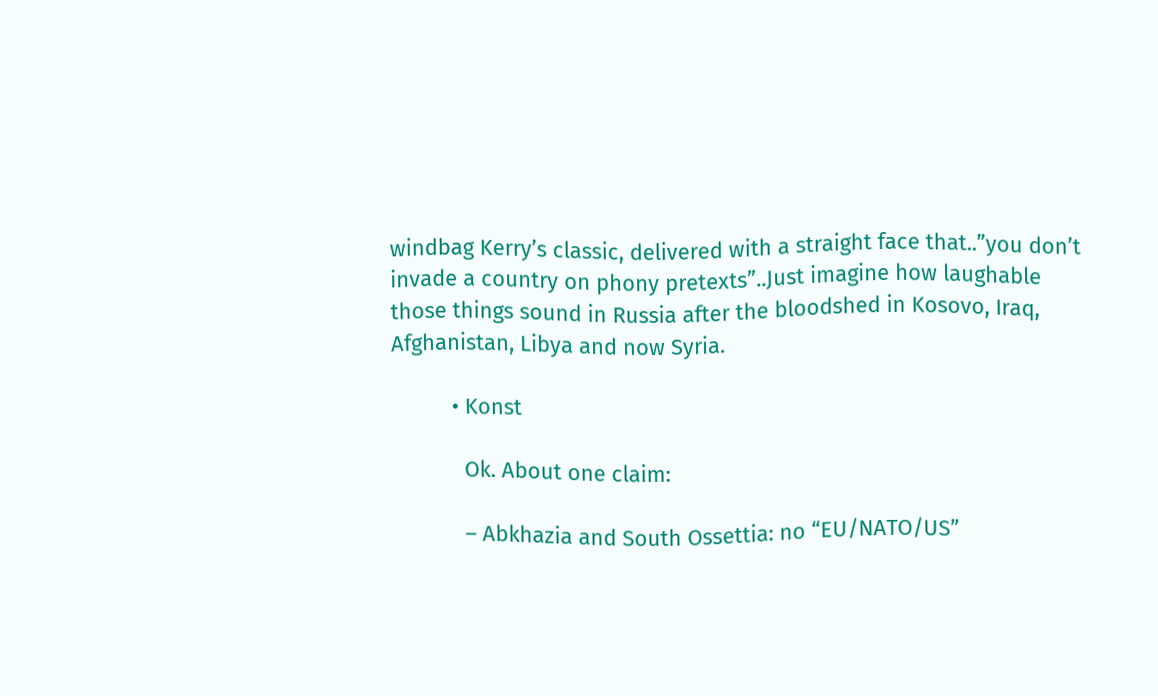windbag Kerry’s classic, delivered with a straight face that..”you don’t invade a country on phony pretexts”..Just imagine how laughable those things sound in Russia after the bloodshed in Kosovo, Iraq, Afghanistan, Libya and now Syria.

          • Konst

            Ok. About one claim:

            – Abkhazia and South Ossettia: no “EU/NATO/US”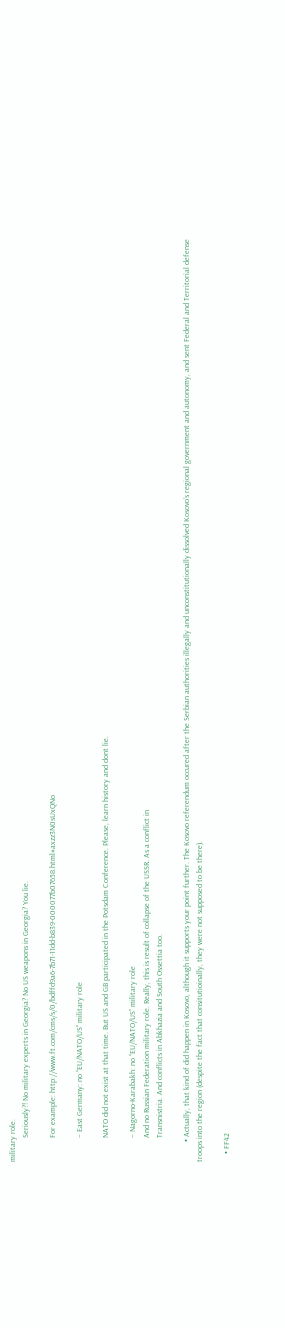military role.
            Seriously?! No military experts in Georgia? No US weapons in Georgia? You lie.

            For example: http://www.ft.com/cms/s/0/bdffd9a6-7b71-11dd-b839-000077b07658.html#axzz3N0sUxQNo

            – East Germany: no “EU/NATO/US” military role

            NATO did not exist at that time. But US and GB participated in the Potsdam Conference. Please, learn history and dont lie.

            – Nagorno-Karabakh: no “EU/NATO/US” military role
            And no Russian Federation military role. Really, this is result of collapse of the USSR. As a conflict in
            Transnistria. And conflicts in Abkhazia and South Ossettia too.

          • Actually, that kind of did happen in Kosovo, although it supports your point further. The Kosovo referendum occured after the Serbian authorities illegally and unconstitutionally dissolved Kosovo’s regional government and autonomy, and sent Federal and Territorial defense troops into the region (despite the fact that consitutioinally, they were not supposed to be there).

    • FF42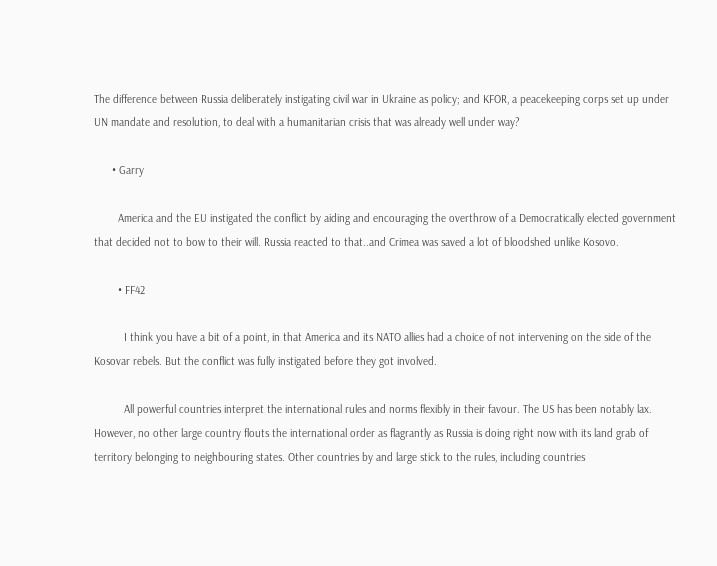The difference between Russia deliberately instigating civil war in Ukraine as policy; and KFOR, a peacekeeping corps set up under UN mandate and resolution, to deal with a humanitarian crisis that was already well under way?

      • Garry

        America and the EU instigated the conflict by aiding and encouraging the overthrow of a Democratically elected government that decided not to bow to their will. Russia reacted to that..and Crimea was saved a lot of bloodshed unlike Kosovo.

        • FF42

          I think you have a bit of a point, in that America and its NATO allies had a choice of not intervening on the side of the Kosovar rebels. But the conflict was fully instigated before they got involved.

          All powerful countries interpret the international rules and norms flexibly in their favour. The US has been notably lax. However, no other large country flouts the international order as flagrantly as Russia is doing right now with its land grab of territory belonging to neighbouring states. Other countries by and large stick to the rules, including countries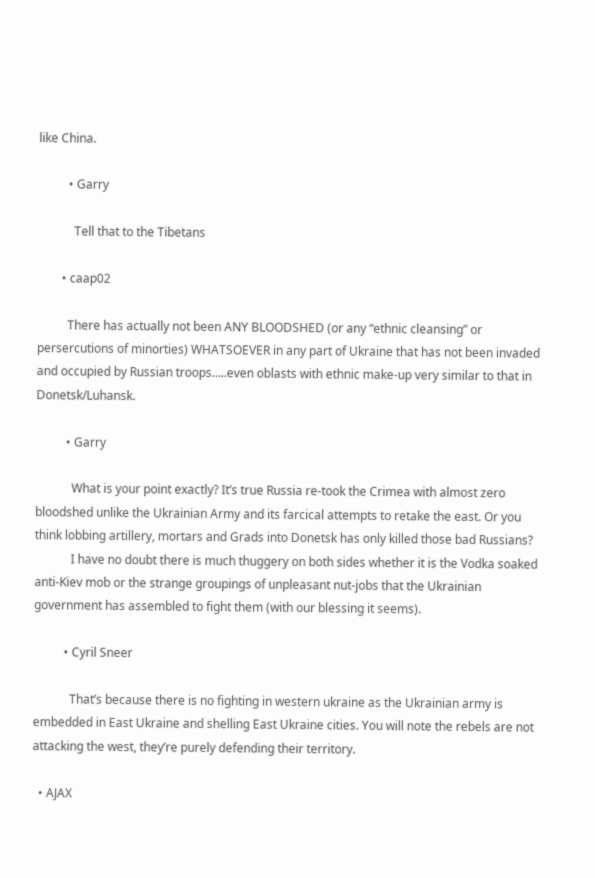like China.

          • Garry

            Tell that to the Tibetans

        • caap02

          There has actually not been ANY BLOODSHED (or any “ethnic cleansing” or persercutions of minorties) WHATSOEVER in any part of Ukraine that has not been invaded and occupied by Russian troops…..even oblasts with ethnic make-up very similar to that in Donetsk/Luhansk.

          • Garry

            What is your point exactly? It’s true Russia re-took the Crimea with almost zero bloodshed unlike the Ukrainian Army and its farcical attempts to retake the east. Or you think lobbing artillery, mortars and Grads into Donetsk has only killed those bad Russians?
            I have no doubt there is much thuggery on both sides whether it is the Vodka soaked anti-Kiev mob or the strange groupings of unpleasant nut-jobs that the Ukrainian government has assembled to fight them (with our blessing it seems).

          • Cyril Sneer

            That’s because there is no fighting in western ukraine as the Ukrainian army is embedded in East Ukraine and shelling East Ukraine cities. You will note the rebels are not attacking the west, they’re purely defending their territory.

  • AJAX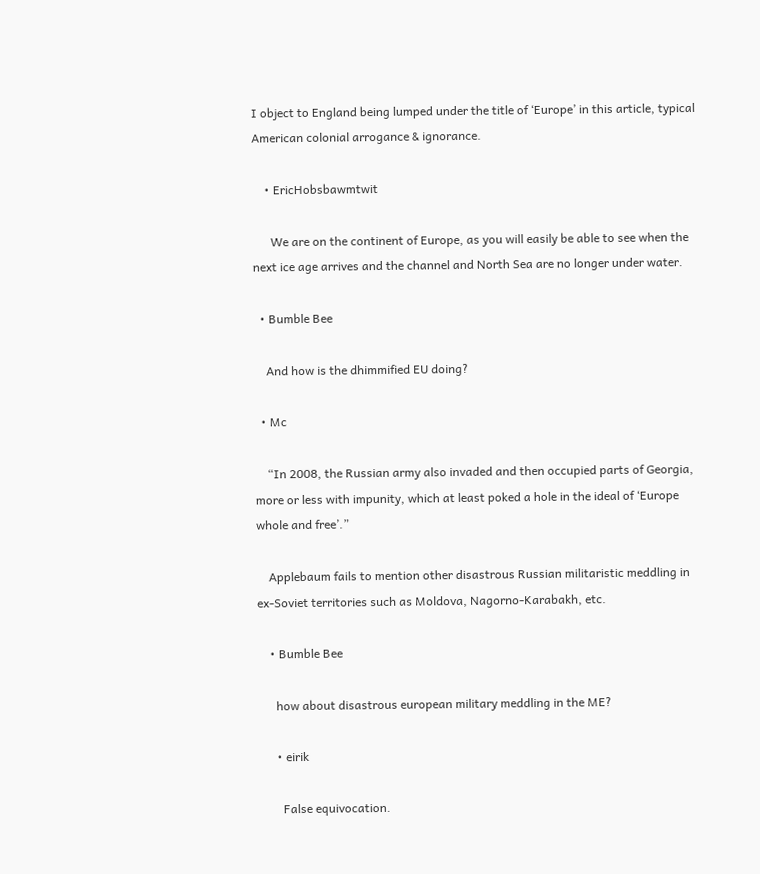I object to England being lumped under the title of ‘Europe’ in this article, typical American colonial arrogance & ignorance.

    • EricHobsbawmtwit

      We are on the continent of Europe, as you will easily be able to see when the next ice age arrives and the channel and North Sea are no longer under water.

  • Bumble Bee

    And how is the dhimmified EU doing?

  • Mc

    “In 2008, the Russian army also invaded and then occupied parts of Georgia, more or less with impunity, which at least poked a hole in the ideal of ‘Europe whole and free’.”

    Applebaum fails to mention other disastrous Russian militaristic meddling in ex-Soviet territories such as Moldova, Nagorno-Karabakh, etc.

    • Bumble Bee

      how about disastrous european military meddling in the ME?

      • eirik

        False equivocation.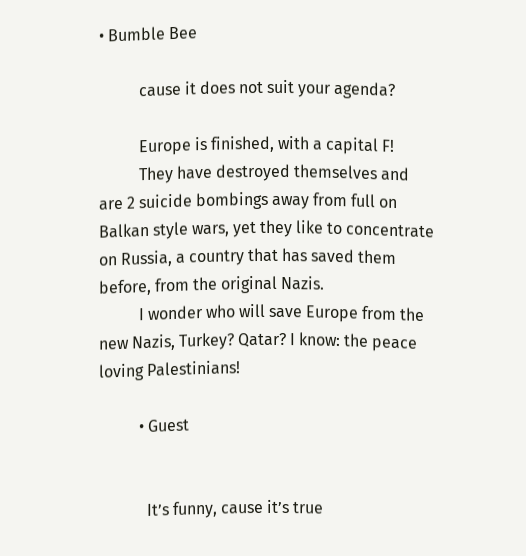• Bumble Bee

          cause it does not suit your agenda?

          Europe is finished, with a capital F!
          They have destroyed themselves and are 2 suicide bombings away from full on Balkan style wars, yet they like to concentrate on Russia, a country that has saved them before, from the original Nazis.
          I wonder who will save Europe from the new Nazis, Turkey? Qatar? I know: the peace loving Palestinians!

          • Guest


            It’s funny, cause it’s true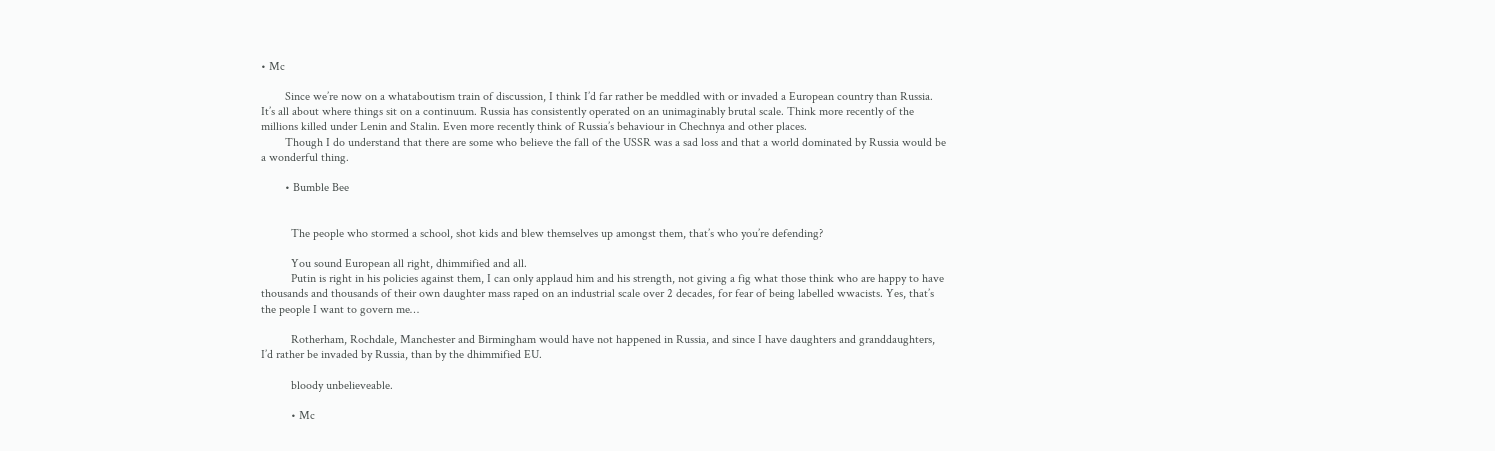• Mc

        Since we’re now on a whataboutism train of discussion, I think I’d far rather be meddled with or invaded a European country than Russia. It’s all about where things sit on a continuum. Russia has consistently operated on an unimaginably brutal scale. Think more recently of the millions killed under Lenin and Stalin. Even more recently think of Russia’s behaviour in Chechnya and other places.
        Though I do understand that there are some who believe the fall of the USSR was a sad loss and that a world dominated by Russia would be a wonderful thing.

        • Bumble Bee


          The people who stormed a school, shot kids and blew themselves up amongst them, that’s who you’re defending?

          You sound European all right, dhimmified and all.
          Putin is right in his policies against them, I can only applaud him and his strength, not giving a fig what those think who are happy to have thousands and thousands of their own daughter mass raped on an industrial scale over 2 decades, for fear of being labelled wwacists. Yes, that’s the people I want to govern me…

          Rotherham, Rochdale, Manchester and Birmingham would have not happened in Russia, and since I have daughters and granddaughters, I’d rather be invaded by Russia, than by the dhimmified EU.

          bloody unbelieveable.

          • Mc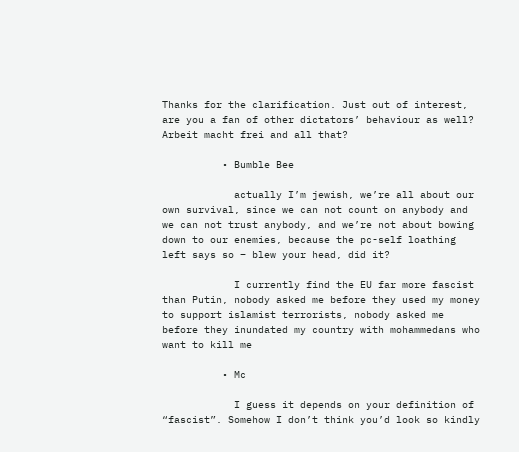Thanks for the clarification. Just out of interest, are you a fan of other dictators’ behaviour as well? Arbeit macht frei and all that?

          • Bumble Bee

            actually I’m jewish, we’re all about our own survival, since we can not count on anybody and we can not trust anybody, and we’re not about bowing down to our enemies, because the pc-self loathing left says so – blew your head, did it?

            I currently find the EU far more fascist than Putin, nobody asked me before they used my money to support islamist terrorists, nobody asked me before they inundated my country with mohammedans who want to kill me

          • Mc

            I guess it depends on your definition of “fascist”. Somehow I don’t think you’d look so kindly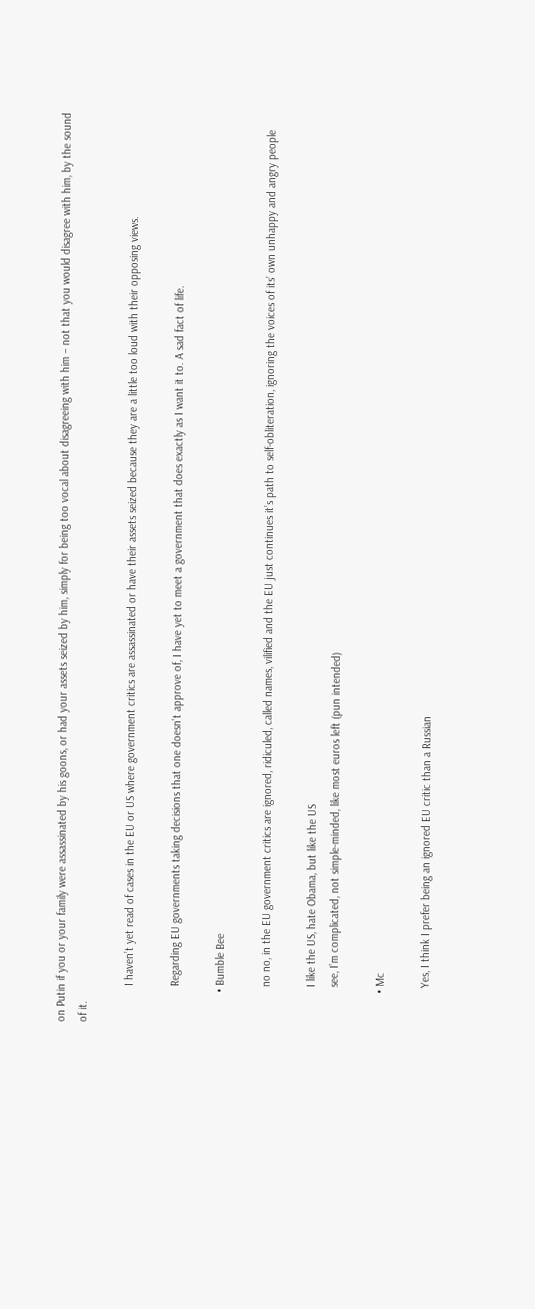on Putin if you or your family were assassinated by his goons, or had your assets seized by him, simply for being too vocal about disagreeing with him – not that you would disagree with him, by the sound of it.

            I haven’t yet read of cases in the EU or US where government critics are assassinated or have their assets seized because they are a little too loud with their opposing views.

            Regarding EU governments taking decisions that one doesn’t approve of, I have yet to meet a government that does exactly as I want it to. A sad fact of life.

          • Bumble Bee

            no no, in the EU government critics are ignored, ridiculed, called names, vilified and the EU just continues it’s path to self-obliteration, ignoring the voices of its’ own unhappy and angry people

            I like the US, hate Obama, but like the US
            see, I’m complicated, not simple-minded, like most euros left (pun intended)

          • Mc

            Yes, I think I prefer being an ignored EU critic than a Russian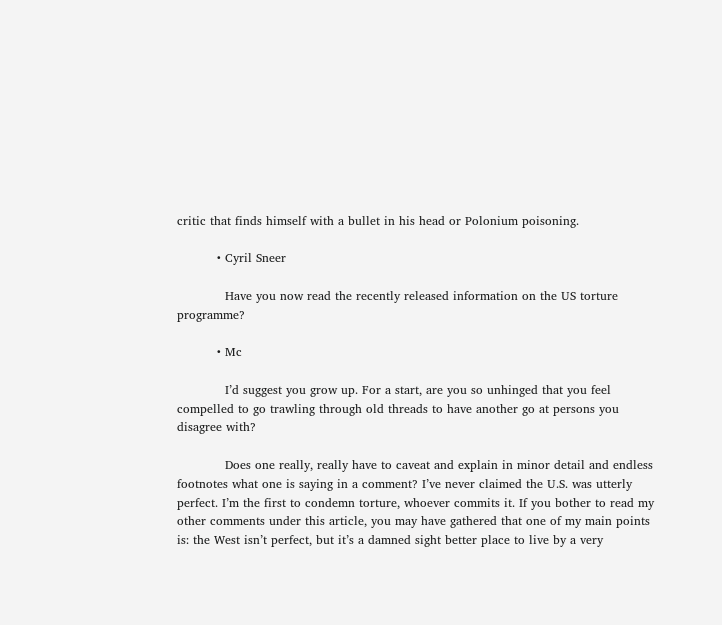critic that finds himself with a bullet in his head or Polonium poisoning.

          • Cyril Sneer

            Have you now read the recently released information on the US torture programme?

          • Mc

            I’d suggest you grow up. For a start, are you so unhinged that you feel compelled to go trawling through old threads to have another go at persons you disagree with?

            Does one really, really have to caveat and explain in minor detail and endless footnotes what one is saying in a comment? I’ve never claimed the U.S. was utterly perfect. I’m the first to condemn torture, whoever commits it. If you bother to read my other comments under this article, you may have gathered that one of my main points is: the West isn’t perfect, but it’s a damned sight better place to live by a very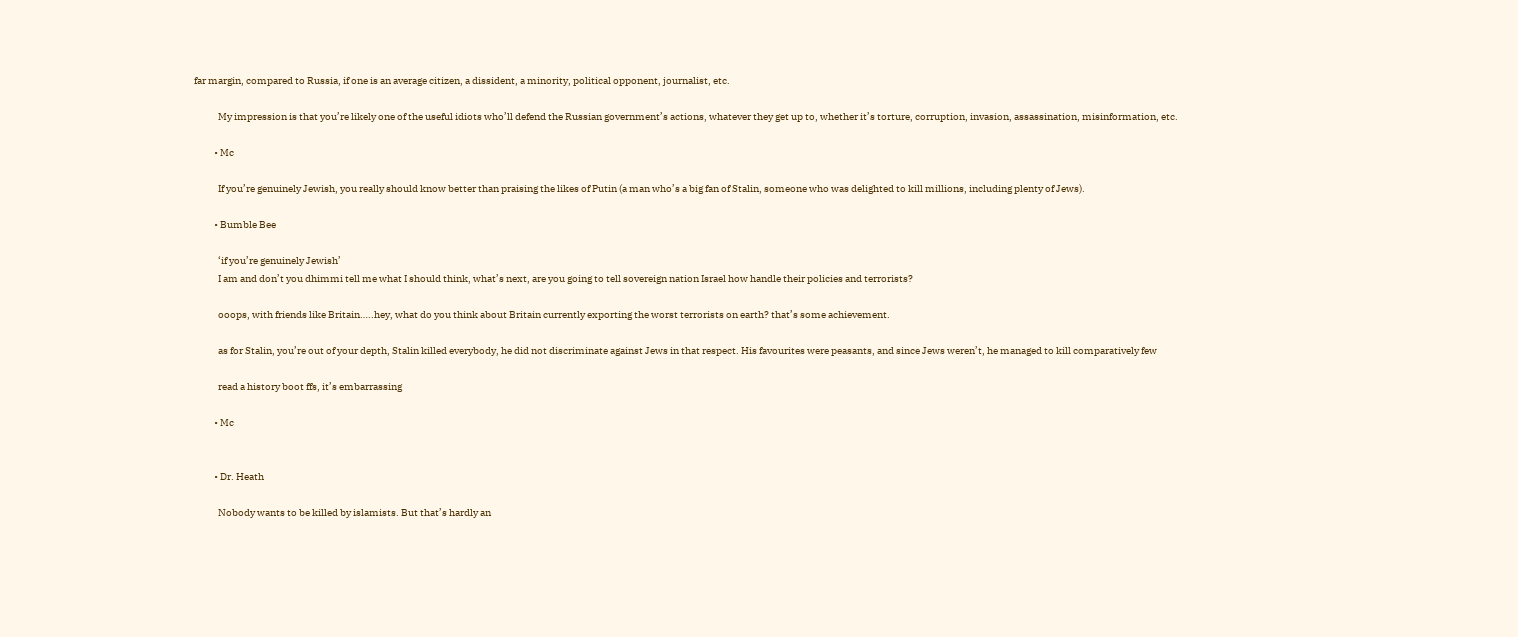far margin, compared to Russia, if one is an average citizen, a dissident, a minority, political opponent, journalist, etc.

            My impression is that you’re likely one of the useful idiots who’ll defend the Russian government’s actions, whatever they get up to, whether it’s torture, corruption, invasion, assassination, misinformation, etc.

          • Mc

            If you’re genuinely Jewish, you really should know better than praising the likes of Putin (a man who’s a big fan of Stalin, someone who was delighted to kill millions, including plenty of Jews).

          • Bumble Bee

            ‘if you’re genuinely Jewish’
            I am and don’t you dhimmi tell me what I should think, what’s next, are you going to tell sovereign nation Israel how handle their policies and terrorists?

            ooops, with friends like Britain…..hey, what do you think about Britain currently exporting the worst terrorists on earth? that’s some achievement.

            as for Stalin, you’re out of your depth, Stalin killed everybody, he did not discriminate against Jews in that respect. His favourites were peasants, and since Jews weren’t, he managed to kill comparatively few

            read a history boot ffs, it’s embarrassing

          • Mc


          • Dr. Heath

            Nobody wants to be killed by islamists. But that’s hardly an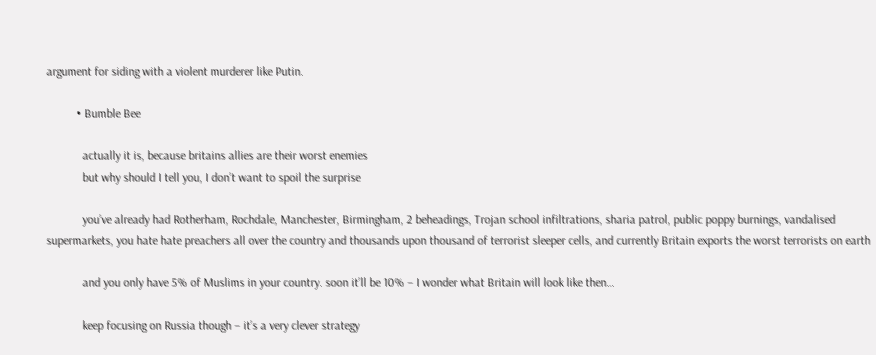argument for siding with a violent murderer like Putin.

          • Bumble Bee

            actually it is, because britains allies are their worst enemies
            but why should I tell you, I don’t want to spoil the surprise

            you’ve already had Rotherham, Rochdale, Manchester, Birmingham, 2 beheadings, Trojan school infiltrations, sharia patrol, public poppy burnings, vandalised supermarkets, you hate hate preachers all over the country and thousands upon thousand of terrorist sleeper cells, and currently Britain exports the worst terrorists on earth

            and you only have 5% of Muslims in your country. soon it’ll be 10% – I wonder what Britain will look like then…

            keep focusing on Russia though – it’s a very clever strategy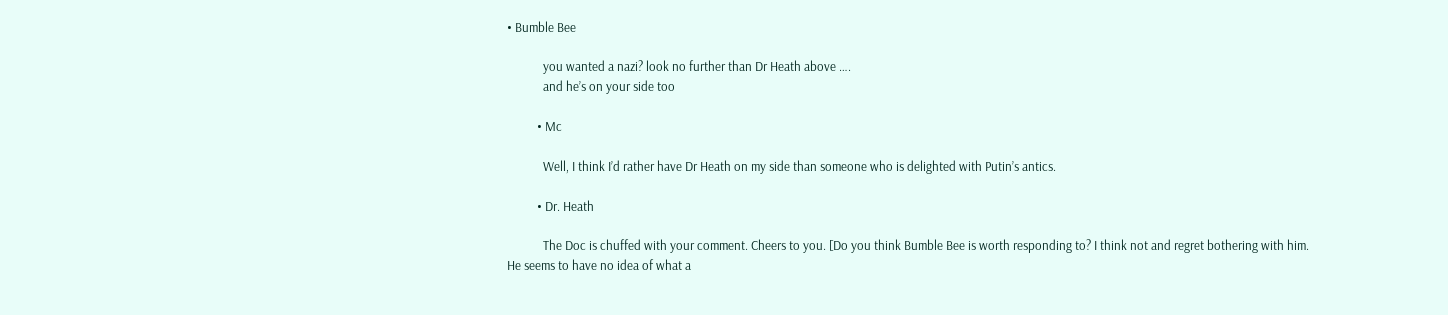• Bumble Bee

            you wanted a nazi? look no further than Dr Heath above ….
            and he’s on your side too

          • Mc

            Well, I think I’d rather have Dr Heath on my side than someone who is delighted with Putin’s antics.

          • Dr. Heath

            The Doc is chuffed with your comment. Cheers to you. [Do you think Bumble Bee is worth responding to? I think not and regret bothering with him. He seems to have no idea of what a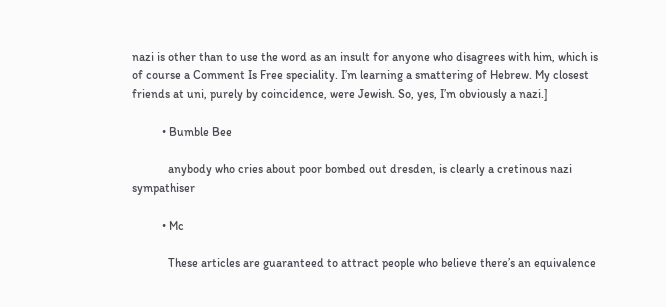nazi is other than to use the word as an insult for anyone who disagrees with him, which is of course a Comment Is Free speciality. I’m learning a smattering of Hebrew. My closest friends at uni, purely by coincidence, were Jewish. So, yes, I’m obviously a nazi.]

          • Bumble Bee

            anybody who cries about poor bombed out dresden, is clearly a cretinous nazi sympathiser

          • Mc

            These articles are guaranteed to attract people who believe there’s an equivalence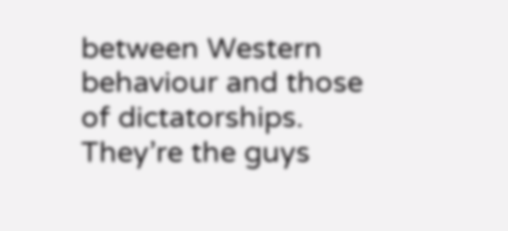between Western behaviour and those of dictatorships. They’re the guys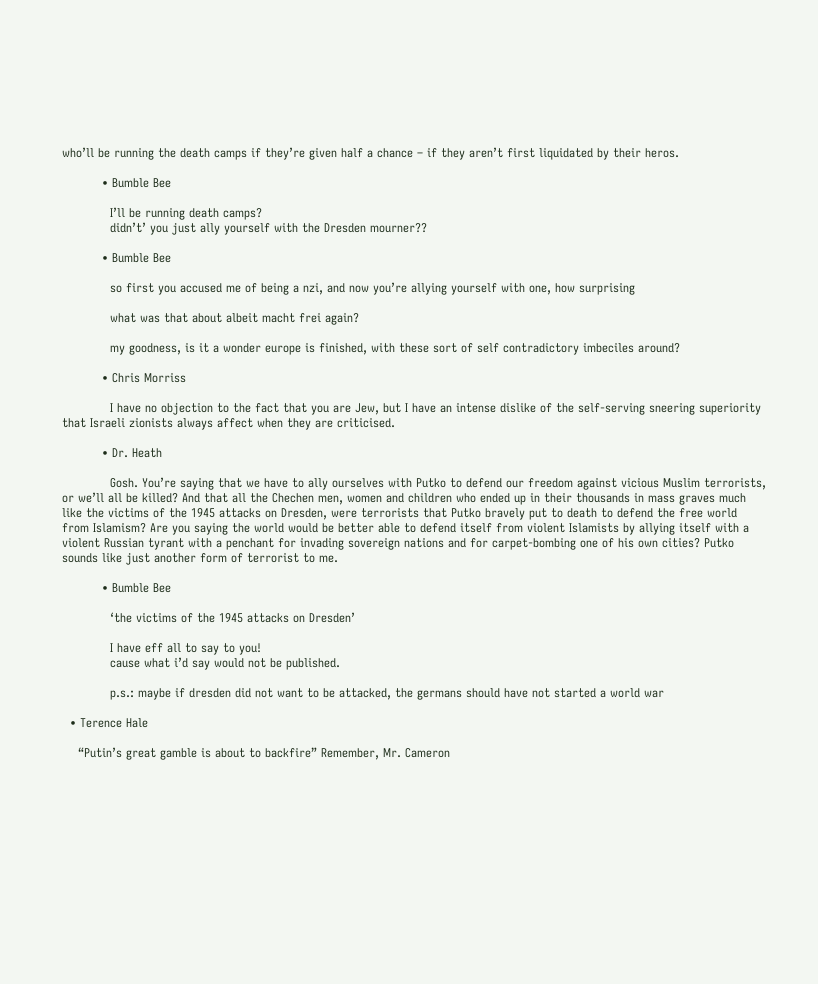who’ll be running the death camps if they’re given half a chance – if they aren’t first liquidated by their heros.

          • Bumble Bee

            I’ll be running death camps?
            didn’t’ you just ally yourself with the Dresden mourner??

          • Bumble Bee

            so first you accused me of being a nzi, and now you’re allying yourself with one, how surprising

            what was that about albeit macht frei again?

            my goodness, is it a wonder europe is finished, with these sort of self contradictory imbeciles around?

          • Chris Morriss

            I have no objection to the fact that you are Jew, but I have an intense dislike of the self-serving sneering superiority that Israeli zionists always affect when they are criticised.

          • Dr. Heath

            Gosh. You’re saying that we have to ally ourselves with Putko to defend our freedom against vicious Muslim terrorists, or we’ll all be killed? And that all the Chechen men, women and children who ended up in their thousands in mass graves much like the victims of the 1945 attacks on Dresden, were terrorists that Putko bravely put to death to defend the free world from Islamism? Are you saying the world would be better able to defend itself from violent Islamists by allying itself with a violent Russian tyrant with a penchant for invading sovereign nations and for carpet-bombing one of his own cities? Putko sounds like just another form of terrorist to me.

          • Bumble Bee

            ‘the victims of the 1945 attacks on Dresden’

            I have eff all to say to you!
            cause what i’d say would not be published.

            p.s.: maybe if dresden did not want to be attacked, the germans should have not started a world war

  • Terence Hale

    “Putin’s great gamble is about to backfire” Remember, Mr. Cameron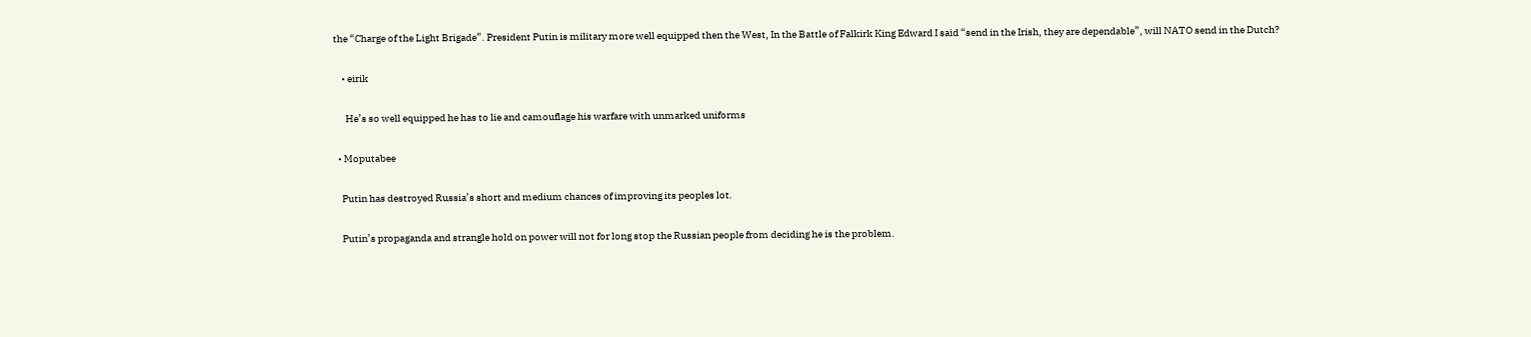the “Charge of the Light Brigade”. President Putin is military more well equipped then the West, In the Battle of Falkirk King Edward I said “send in the Irish, they are dependable”, will NATO send in the Dutch?

    • eirik

      He’s so well equipped he has to lie and camouflage his warfare with unmarked uniforms

  • Moputabee

    Putin has destroyed Russia’s short and medium chances of improving its peoples lot.

    Putin’s propaganda and strangle hold on power will not for long stop the Russian people from deciding he is the problem.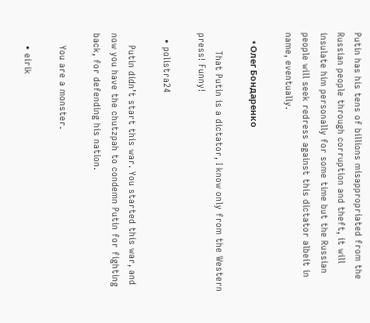Putin has his tens of billions misappropriated from the Russian people through corruption and theft, it will insulate him personally for some time but the Russian people will seek redress against this dictator albeit in name, eventually.

    • Олег Бондаренко

      That Putin is a dictator, I know only from the Western press! Funny!

  • polistra24

    Putin didn’t start this war. You started this war, and now you have the chutzpah to condemn Putin for fighting back, for defending his nation.

    You are a monster.

    • eirik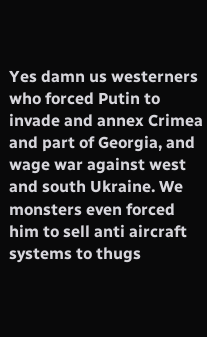Yes damn us westerners who forced Putin to invade and annex Crimea and part of Georgia, and wage war against west and south Ukraine. We monsters even forced him to sell anti aircraft systems to thugs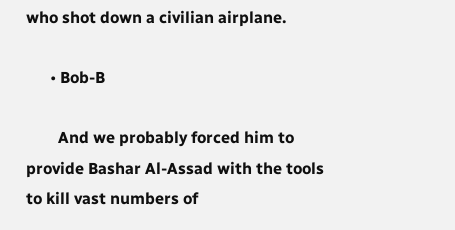who shot down a civilian airplane.

      • Bob-B

        And we probably forced him to provide Bashar Al-Assad with the tools to kill vast numbers of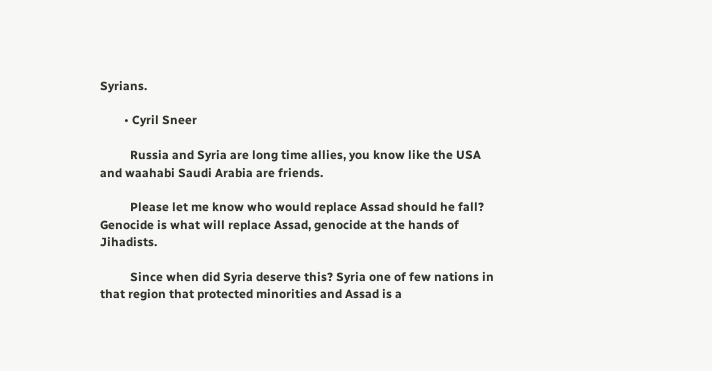Syrians.

        • Cyril Sneer

          Russia and Syria are long time allies, you know like the USA and waahabi Saudi Arabia are friends.

          Please let me know who would replace Assad should he fall? Genocide is what will replace Assad, genocide at the hands of Jihadists.

          Since when did Syria deserve this? Syria one of few nations in that region that protected minorities and Assad is a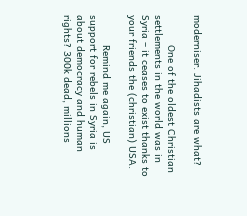moderniser. Jihadists are what?

          One of the oldest Christian settlements in the world was in Syria – it ceases to exist thanks to your friends the (christian) USA.

          Remind me again, US support for rebels in Syria is about democracy and human rights? 300k dead, millions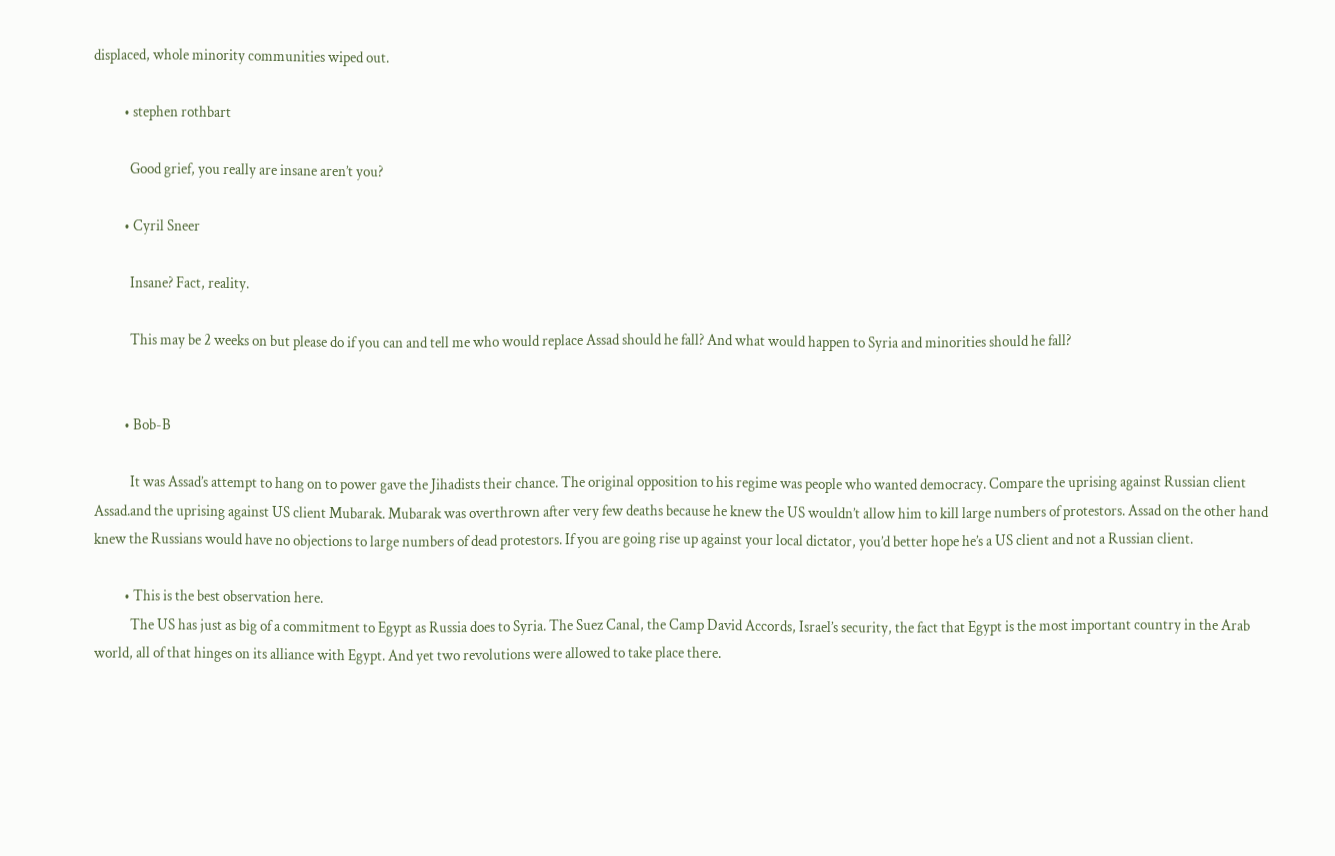displaced, whole minority communities wiped out.

          • stephen rothbart

            Good grief, you really are insane aren’t you?

          • Cyril Sneer

            Insane? Fact, reality.

            This may be 2 weeks on but please do if you can and tell me who would replace Assad should he fall? And what would happen to Syria and minorities should he fall?


          • Bob-B

            It was Assad’s attempt to hang on to power gave the Jihadists their chance. The original opposition to his regime was people who wanted democracy. Compare the uprising against Russian client Assad.and the uprising against US client Mubarak. Mubarak was overthrown after very few deaths because he knew the US wouldn’t allow him to kill large numbers of protestors. Assad on the other hand knew the Russians would have no objections to large numbers of dead protestors. If you are going rise up against your local dictator, you’d better hope he’s a US client and not a Russian client.

          • This is the best observation here.
            The US has just as big of a commitment to Egypt as Russia does to Syria. The Suez Canal, the Camp David Accords, Israel’s security, the fact that Egypt is the most important country in the Arab world, all of that hinges on its alliance with Egypt. And yet two revolutions were allowed to take place there.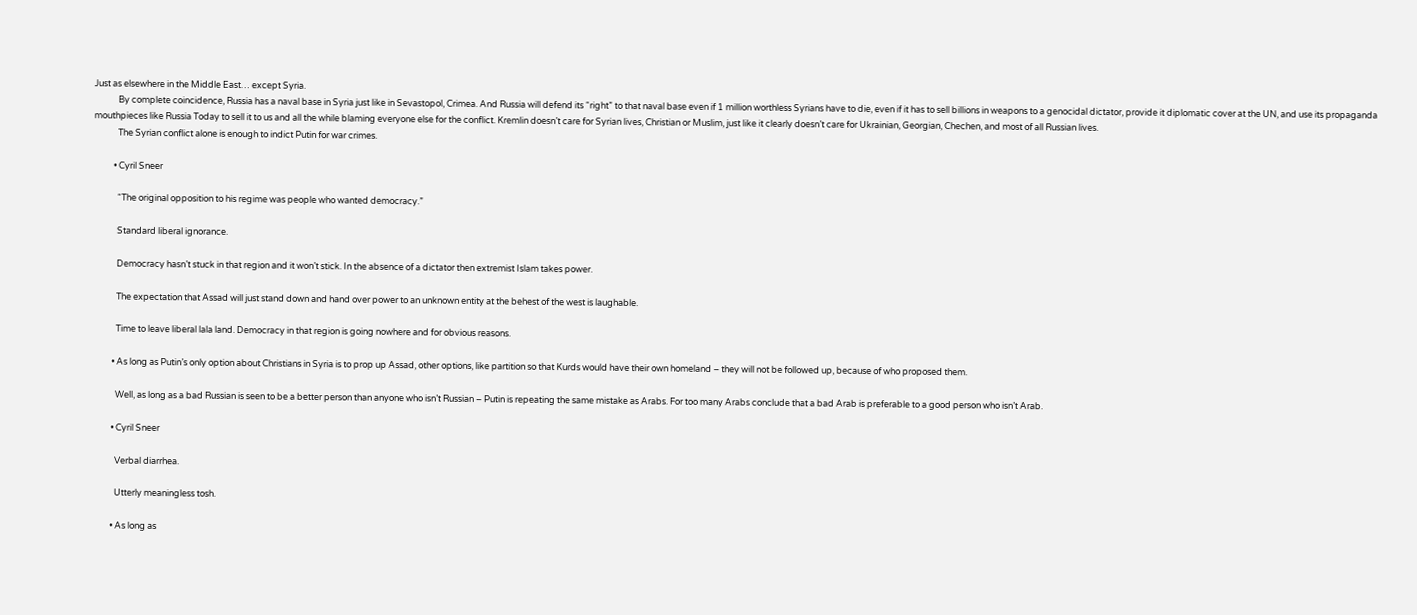Just as elsewhere in the Middle East… except Syria.
            By complete coincidence, Russia has a naval base in Syria just like in Sevastopol, Crimea. And Russia will defend its “right” to that naval base even if 1 million worthless Syrians have to die, even if it has to sell billions in weapons to a genocidal dictator, provide it diplomatic cover at the UN, and use its propaganda mouthpieces like Russia Today to sell it to us and all the while blaming everyone else for the conflict. Kremlin doesn’t care for Syrian lives, Christian or Muslim, just like it clearly doesn’t care for Ukrainian, Georgian, Chechen, and most of all Russian lives.
            The Syrian conflict alone is enough to indict Putin for war crimes.

          • Cyril Sneer

            “The original opposition to his regime was people who wanted democracy.”

            Standard liberal ignorance.

            Democracy hasn’t stuck in that region and it won’t stick. In the absence of a dictator then extremist Islam takes power.

            The expectation that Assad will just stand down and hand over power to an unknown entity at the behest of the west is laughable.

            Time to leave liberal lala land. Democracy in that region is going nowhere and for obvious reasons.

          • As long as Putin’s only option about Christians in Syria is to prop up Assad, other options, like partition so that Kurds would have their own homeland – they will not be followed up, because of who proposed them.

            Well, as long as a bad Russian is seen to be a better person than anyone who isn’t Russian – Putin is repeating the same mistake as Arabs. For too many Arabs conclude that a bad Arab is preferable to a good person who isn’t Arab.

          • Cyril Sneer

            Verbal diarrhea.

            Utterly meaningless tosh.

          • As long as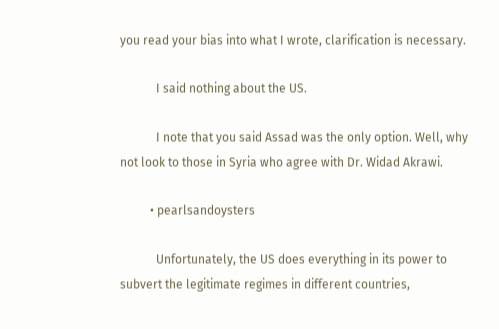you read your bias into what I wrote, clarification is necessary.

            I said nothing about the US.

            I note that you said Assad was the only option. Well, why not look to those in Syria who agree with Dr. Widad Akrawi.

          • pearlsandoysters

            Unfortunately, the US does everything in its power to subvert the legitimate regimes in different countries,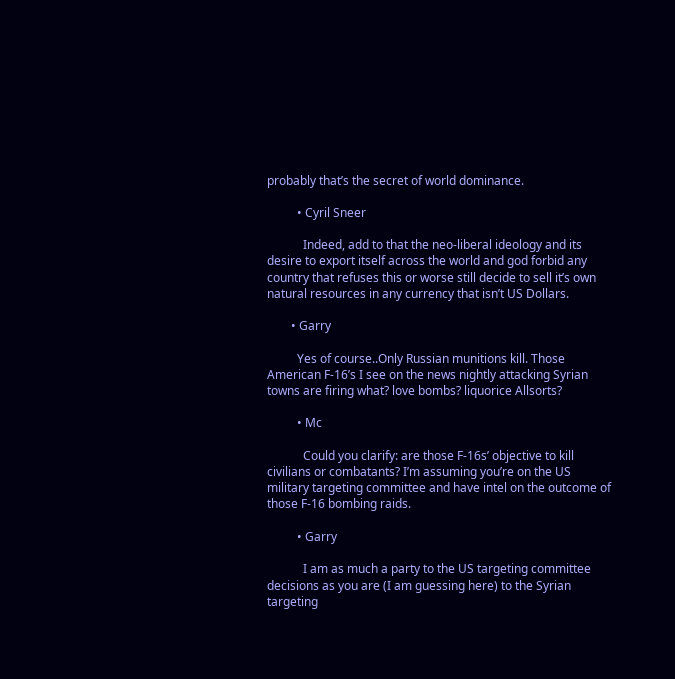probably that’s the secret of world dominance.

          • Cyril Sneer

            Indeed, add to that the neo-liberal ideology and its desire to export itself across the world and god forbid any country that refuses this or worse still decide to sell it’s own natural resources in any currency that isn’t US Dollars.

        • Garry

          Yes of course..Only Russian munitions kill. Those American F-16’s I see on the news nightly attacking Syrian towns are firing what? love bombs? liquorice Allsorts?

          • Mc

            Could you clarify: are those F-16s’ objective to kill civilians or combatants? I’m assuming you’re on the US military targeting committee and have intel on the outcome of those F-16 bombing raids.

          • Garry

            I am as much a party to the US targeting committee decisions as you are (I am guessing here) to the Syrian targeting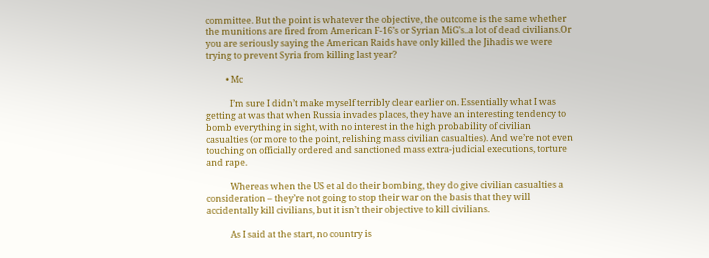committee. But the point is whatever the objective, the outcome is the same whether the munitions are fired from American F-16’s or Syrian MiG’s..a lot of dead civilians.Or you are seriously saying the American Raids have only killed the Jihadis we were trying to prevent Syria from killing last year?

          • Mc

            I’m sure I didn’t make myself terribly clear earlier on. Essentially what I was getting at was that when Russia invades places, they have an interesting tendency to bomb everything in sight, with no interest in the high probability of civilian casualties (or more to the point, relishing mass civilian casualties). And we’re not even touching on officially ordered and sanctioned mass extra-judicial executions, torture and rape.

            Whereas when the US et al do their bombing, they do give civilian casualties a consideration – they’re not going to stop their war on the basis that they will accidentally kill civilians, but it isn’t their objective to kill civilians.

            As I said at the start, no country is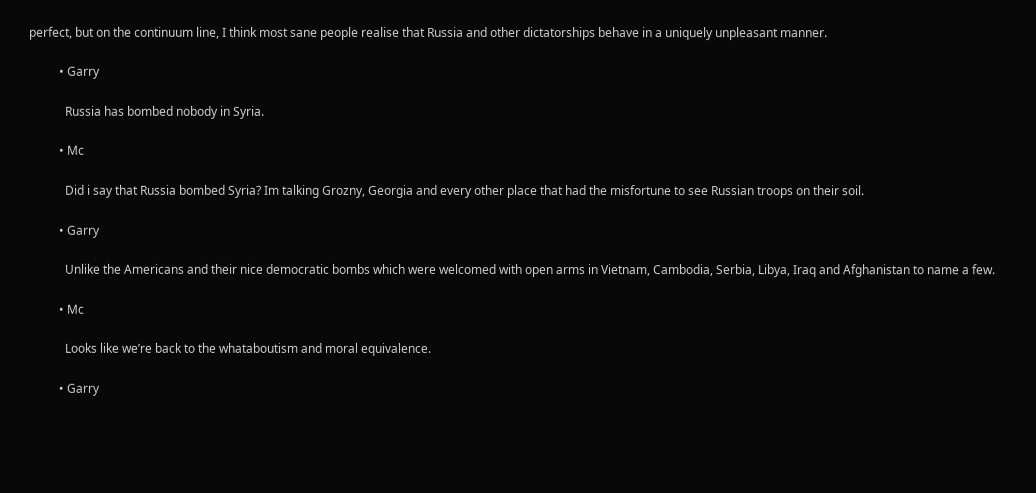perfect, but on the continuum line, I think most sane people realise that Russia and other dictatorships behave in a uniquely unpleasant manner.

          • Garry

            Russia has bombed nobody in Syria.

          • Mc

            Did i say that Russia bombed Syria? Im talking Grozny, Georgia and every other place that had the misfortune to see Russian troops on their soil.

          • Garry

            Unlike the Americans and their nice democratic bombs which were welcomed with open arms in Vietnam, Cambodia, Serbia, Libya, Iraq and Afghanistan to name a few.

          • Mc

            Looks like we’re back to the whataboutism and moral equivalence.

          • Garry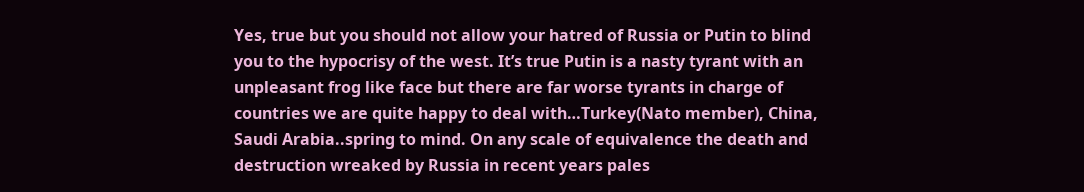Yes, true but you should not allow your hatred of Russia or Putin to blind you to the hypocrisy of the west. It’s true Putin is a nasty tyrant with an unpleasant frog like face but there are far worse tyrants in charge of countries we are quite happy to deal with…Turkey(Nato member), China, Saudi Arabia..spring to mind. On any scale of equivalence the death and destruction wreaked by Russia in recent years pales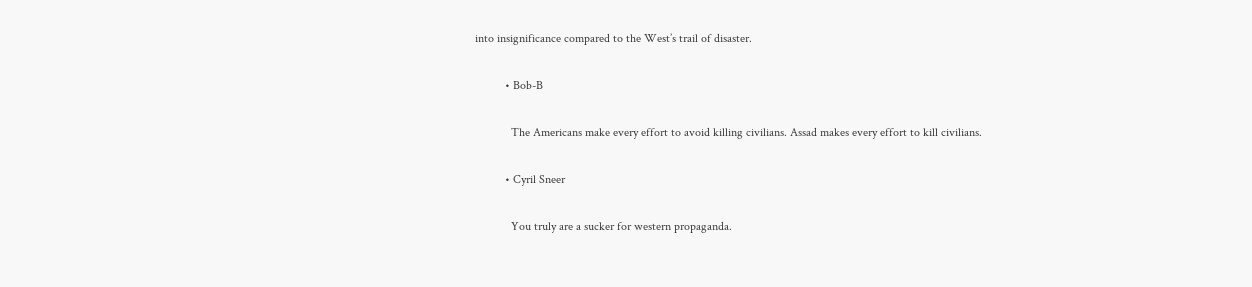into insignificance compared to the West’s trail of disaster.

          • Bob-B

            The Americans make every effort to avoid killing civilians. Assad makes every effort to kill civilians.

          • Cyril Sneer

            You truly are a sucker for western propaganda.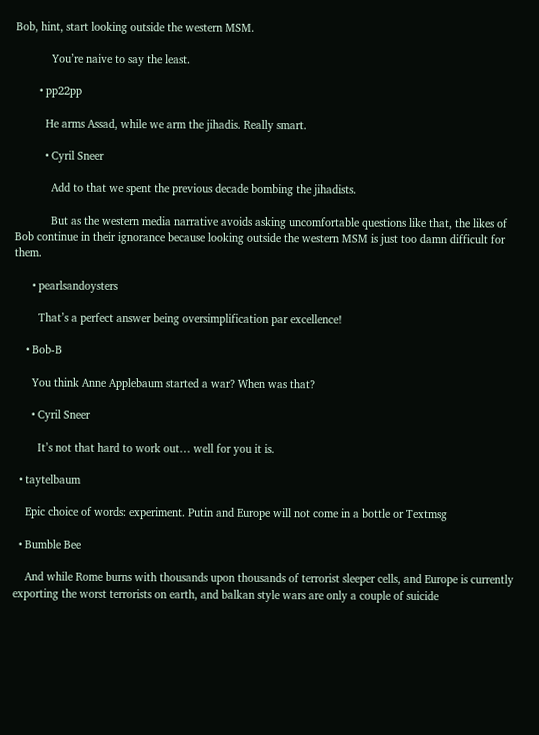Bob, hint, start looking outside the western MSM.

            You’re naive to say the least.

        • pp22pp

          He arms Assad, while we arm the jihadis. Really smart.

          • Cyril Sneer

            Add to that we spent the previous decade bombing the jihadists.

            But as the western media narrative avoids asking uncomfortable questions like that, the likes of Bob continue in their ignorance because looking outside the western MSM is just too damn difficult for them.

      • pearlsandoysters

        That’s a perfect answer being oversimplification par excellence!

    • Bob-B

      You think Anne Applebaum started a war? When was that?

      • Cyril Sneer

        It’s not that hard to work out… well for you it is.

  • taytelbaum

    Epic choice of words: experiment. Putin and Europe will not come in a bottle or Textmsg

  • Bumble Bee

    And while Rome burns with thousands upon thousands of terrorist sleeper cells, and Europe is currently exporting the worst terrorists on earth, and balkan style wars are only a couple of suicide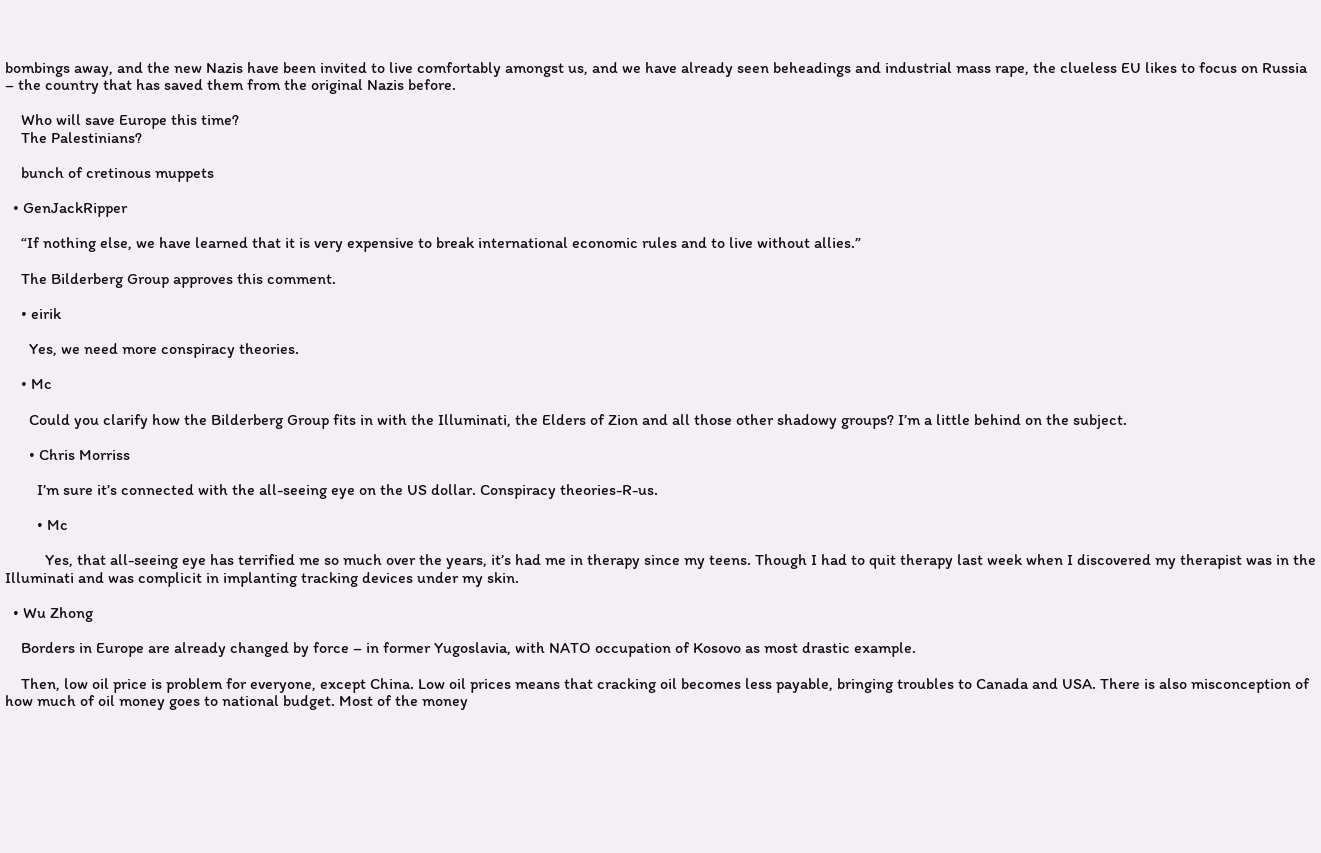bombings away, and the new Nazis have been invited to live comfortably amongst us, and we have already seen beheadings and industrial mass rape, the clueless EU likes to focus on Russia – the country that has saved them from the original Nazis before.

    Who will save Europe this time?
    The Palestinians?

    bunch of cretinous muppets

  • GenJackRipper

    “If nothing else, we have learned that it is very expensive to break international economic rules and to live without allies.”

    The Bilderberg Group approves this comment.

    • eirik

      Yes, we need more conspiracy theories.

    • Mc

      Could you clarify how the Bilderberg Group fits in with the Illuminati, the Elders of Zion and all those other shadowy groups? I’m a little behind on the subject.

      • Chris Morriss

        I’m sure it’s connected with the all-seeing eye on the US dollar. Conspiracy theories-R-us.

        • Mc

          Yes, that all-seeing eye has terrified me so much over the years, it’s had me in therapy since my teens. Though I had to quit therapy last week when I discovered my therapist was in the Illuminati and was complicit in implanting tracking devices under my skin.

  • Wu Zhong

    Borders in Europe are already changed by force – in former Yugoslavia, with NATO occupation of Kosovo as most drastic example.

    Then, low oil price is problem for everyone, except China. Low oil prices means that cracking oil becomes less payable, bringing troubles to Canada and USA. There is also misconception of how much of oil money goes to national budget. Most of the money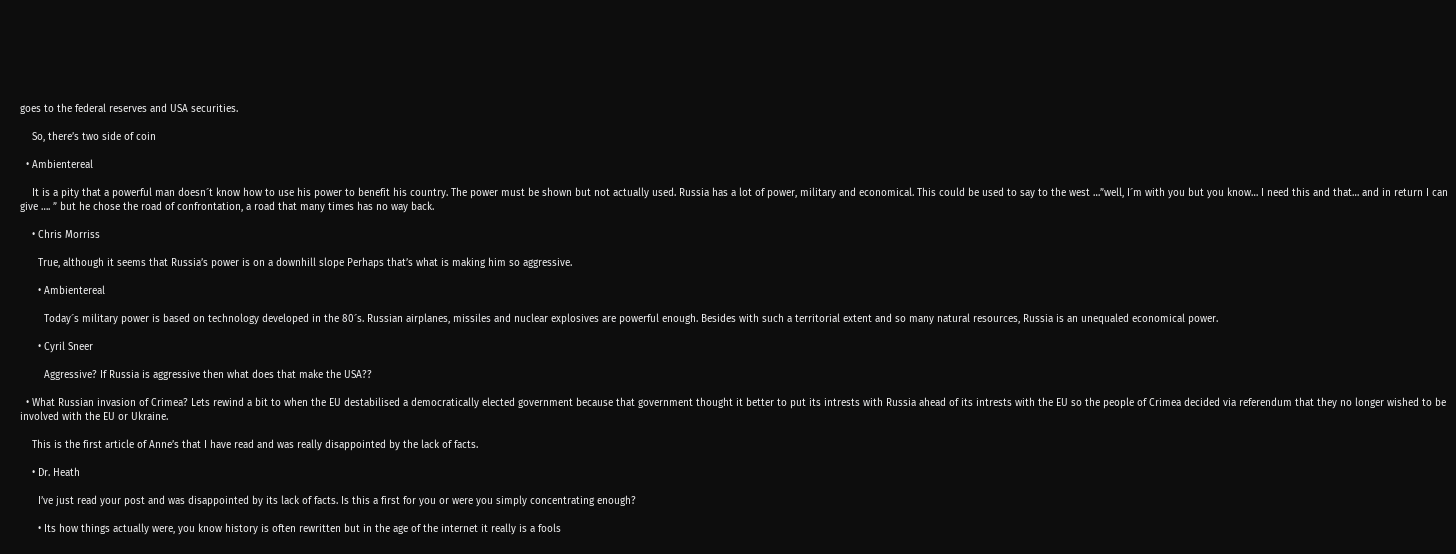goes to the federal reserves and USA securities.

    So, there’s two side of coin

  • Ambientereal

    It is a pity that a powerful man doesn´t know how to use his power to benefit his country. The power must be shown but not actually used. Russia has a lot of power, military and economical. This could be used to say to the west …”well, I´m with you but you know… I need this and that… and in return I can give …. ” but he chose the road of confrontation, a road that many times has no way back.

    • Chris Morriss

      True, although it seems that Russia’s power is on a downhill slope Perhaps that’s what is making him so aggressive.

      • Ambientereal

        Today´s military power is based on technology developed in the 80´s. Russian airplanes, missiles and nuclear explosives are powerful enough. Besides with such a territorial extent and so many natural resources, Russia is an unequaled economical power.

      • Cyril Sneer

        Aggressive? If Russia is aggressive then what does that make the USA??

  • What Russian invasion of Crimea? Lets rewind a bit to when the EU destabilised a democratically elected government because that government thought it better to put its intrests with Russia ahead of its intrests with the EU so the people of Crimea decided via referendum that they no longer wished to be involved with the EU or Ukraine.

    This is the first article of Anne’s that I have read and was really disappointed by the lack of facts.

    • Dr. Heath

      I’ve just read your post and was disappointed by its lack of facts. Is this a first for you or were you simply concentrating enough?

      • Its how things actually were, you know history is often rewritten but in the age of the internet it really is a fools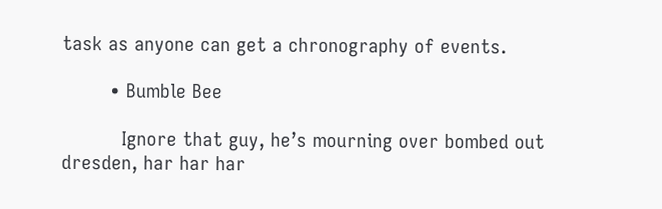task as anyone can get a chronography of events.

        • Bumble Bee

          Ignore that guy, he’s mourning over bombed out dresden, har har har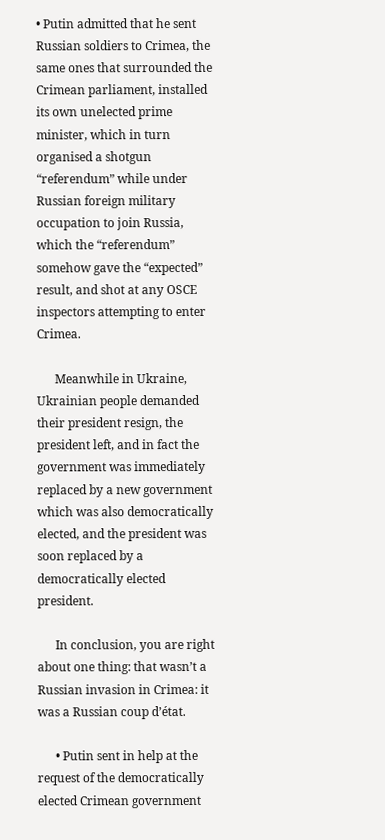• Putin admitted that he sent Russian soldiers to Crimea, the same ones that surrounded the Crimean parliament, installed its own unelected prime minister, which in turn organised a shotgun “referendum” while under Russian foreign military occupation to join Russia, which the “referendum” somehow gave the “expected” result, and shot at any OSCE inspectors attempting to enter Crimea.

      Meanwhile in Ukraine, Ukrainian people demanded their president resign, the president left, and in fact the government was immediately replaced by a new government which was also democratically elected, and the president was soon replaced by a democratically elected president.

      In conclusion, you are right about one thing: that wasn’t a Russian invasion in Crimea: it was a Russian coup d’état.

      • Putin sent in help at the request of the democratically elected Crimean government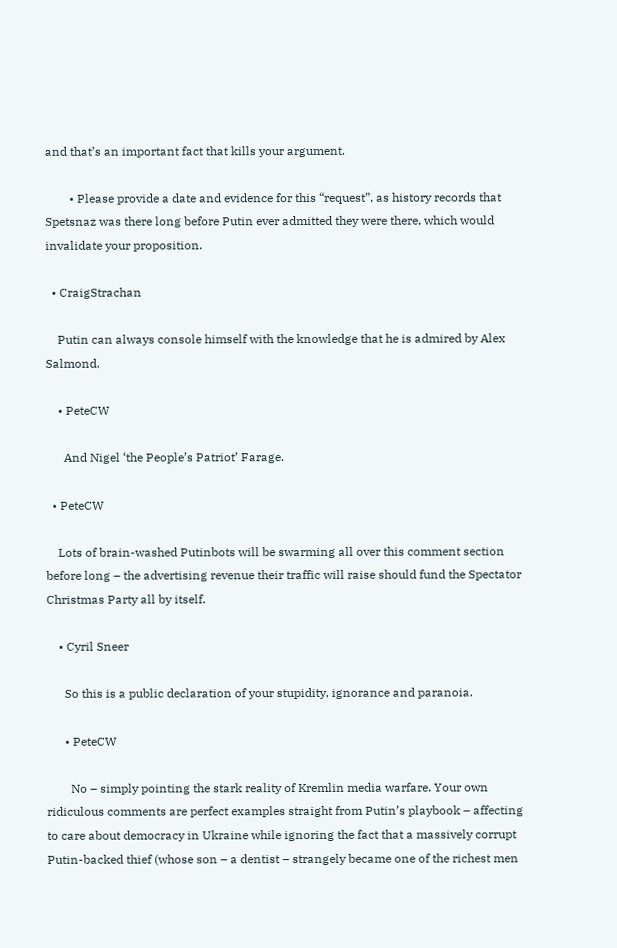and that’s an important fact that kills your argument.

        • Please provide a date and evidence for this “request”, as history records that Spetsnaz was there long before Putin ever admitted they were there, which would invalidate your proposition.

  • CraigStrachan

    Putin can always console himself with the knowledge that he is admired by Alex Salmond.

    • PeteCW

      And Nigel ‘the People’s Patriot’ Farage.

  • PeteCW

    Lots of brain-washed Putinbots will be swarming all over this comment section before long – the advertising revenue their traffic will raise should fund the Spectator Christmas Party all by itself.

    • Cyril Sneer

      So this is a public declaration of your stupidity, ignorance and paranoia.

      • PeteCW

        No – simply pointing the stark reality of Kremlin media warfare. Your own ridiculous comments are perfect examples straight from Putin’s playbook – affecting to care about democracy in Ukraine while ignoring the fact that a massively corrupt Putin-backed thief (whose son – a dentist – strangely became one of the richest men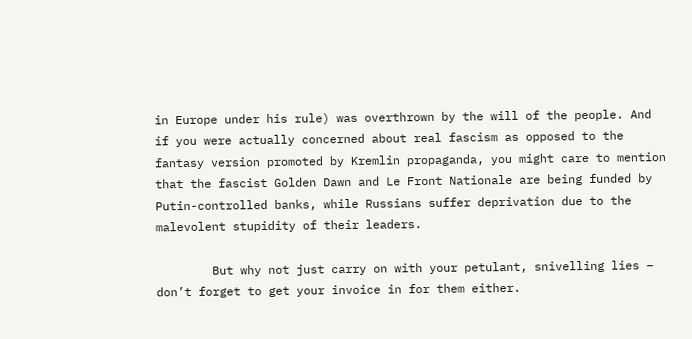in Europe under his rule) was overthrown by the will of the people. And if you were actually concerned about real fascism as opposed to the fantasy version promoted by Kremlin propaganda, you might care to mention that the fascist Golden Dawn and Le Front Nationale are being funded by Putin-controlled banks, while Russians suffer deprivation due to the malevolent stupidity of their leaders.

        But why not just carry on with your petulant, snivelling lies – don’t forget to get your invoice in for them either.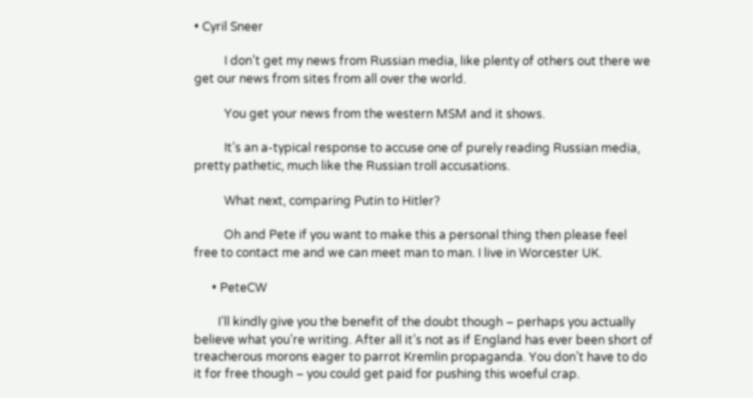• Cyril Sneer

          I don’t get my news from Russian media, like plenty of others out there we get our news from sites from all over the world.

          You get your news from the western MSM and it shows.

          It’s an a-typical response to accuse one of purely reading Russian media, pretty pathetic, much like the Russian troll accusations.

          What next, comparing Putin to Hitler?

          Oh and Pete if you want to make this a personal thing then please feel free to contact me and we can meet man to man. I live in Worcester UK.

      • PeteCW

        I’ll kindly give you the benefit of the doubt though – perhaps you actually believe what you’re writing. After all it’s not as if England has ever been short of treacherous morons eager to parrot Kremlin propaganda. You don’t have to do it for free though – you could get paid for pushing this woeful crap.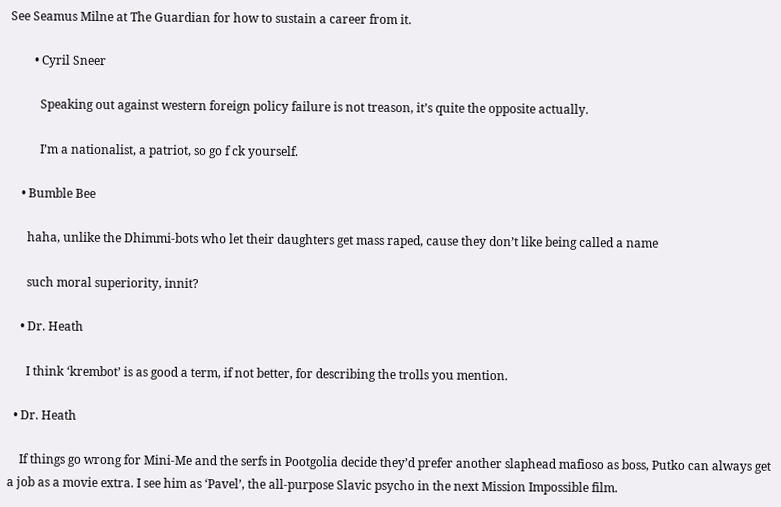See Seamus Milne at The Guardian for how to sustain a career from it.

        • Cyril Sneer

          Speaking out against western foreign policy failure is not treason, it’s quite the opposite actually.

          I’m a nationalist, a patriot, so go f ck yourself.

    • Bumble Bee

      haha, unlike the Dhimmi-bots who let their daughters get mass raped, cause they don’t like being called a name

      such moral superiority, innit?

    • Dr. Heath

      I think ‘krembot’ is as good a term, if not better, for describing the trolls you mention.

  • Dr. Heath

    If things go wrong for Mini-Me and the serfs in Pootgolia decide they’d prefer another slaphead mafioso as boss, Putko can always get a job as a movie extra. I see him as ‘Pavel’, the all-purpose Slavic psycho in the next Mission Impossible film.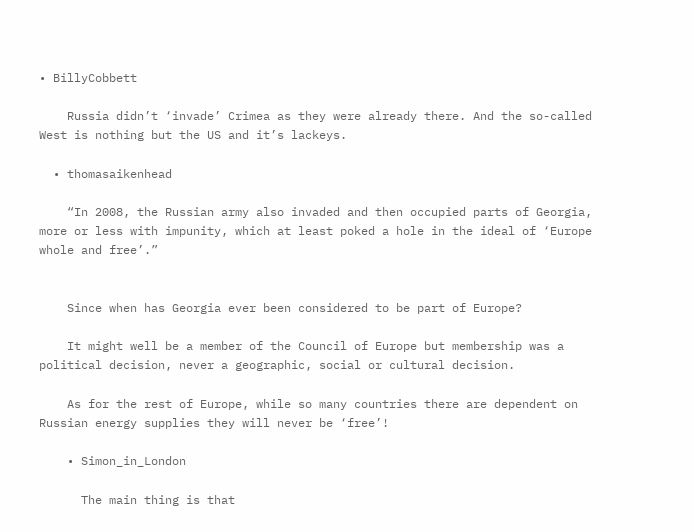• BillyCobbett

    Russia didn’t ‘invade’ Crimea as they were already there. And the so-called West is nothing but the US and it’s lackeys.

  • thomasaikenhead

    “In 2008, the Russian army also invaded and then occupied parts of Georgia, more or less with impunity, which at least poked a hole in the ideal of ‘Europe whole and free’.”


    Since when has Georgia ever been considered to be part of Europe?

    It might well be a member of the Council of Europe but membership was a political decision, never a geographic, social or cultural decision.

    As for the rest of Europe, while so many countries there are dependent on Russian energy supplies they will never be ‘free’!

    • Simon_in_London

      The main thing is that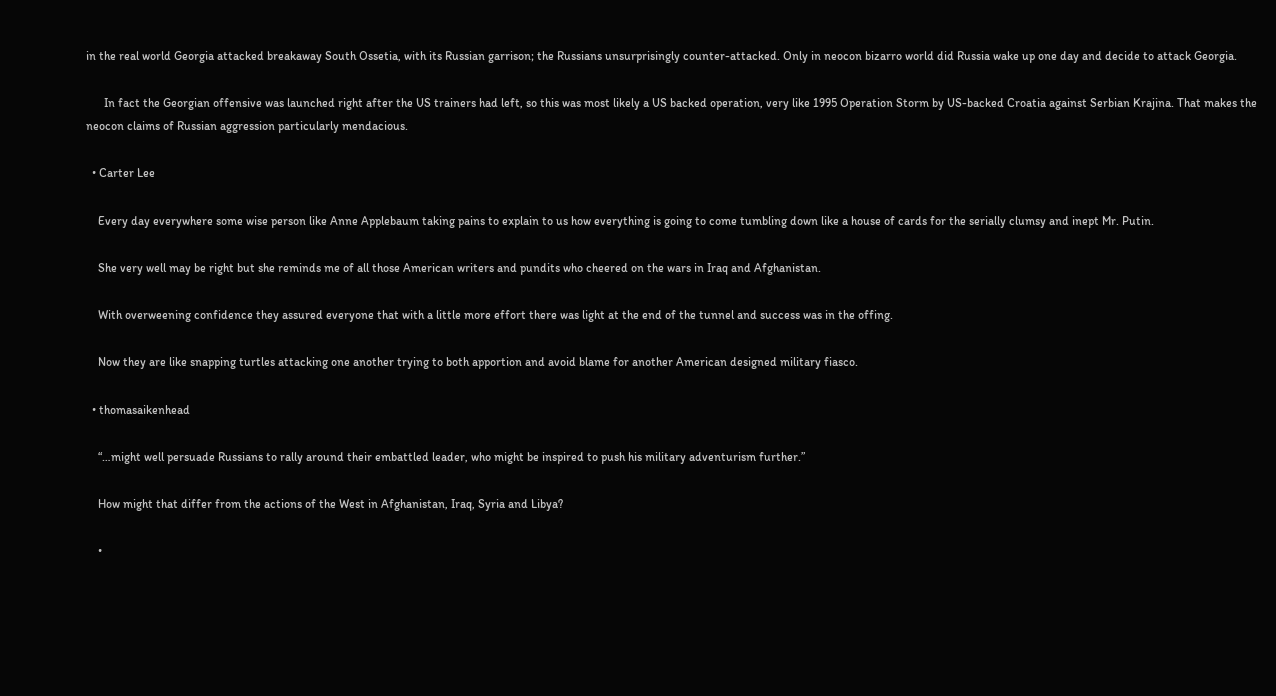in the real world Georgia attacked breakaway South Ossetia, with its Russian garrison; the Russians unsurprisingly counter-attacked. Only in neocon bizarro world did Russia wake up one day and decide to attack Georgia.

      In fact the Georgian offensive was launched right after the US trainers had left, so this was most likely a US backed operation, very like 1995 Operation Storm by US-backed Croatia against Serbian Krajina. That makes the neocon claims of Russian aggression particularly mendacious.

  • Carter Lee

    Every day everywhere some wise person like Anne Applebaum taking pains to explain to us how everything is going to come tumbling down like a house of cards for the serially clumsy and inept Mr. Putin.

    She very well may be right but she reminds me of all those American writers and pundits who cheered on the wars in Iraq and Afghanistan.

    With overweening confidence they assured everyone that with a little more effort there was light at the end of the tunnel and success was in the offing.

    Now they are like snapping turtles attacking one another trying to both apportion and avoid blame for another American designed military fiasco.

  • thomasaikenhead

    “…might well persuade Russians to rally around their embattled leader, who might be inspired to push his military adventurism further.”

    How might that differ from the actions of the West in Afghanistan, Iraq, Syria and Libya?

    •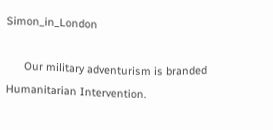Simon_in_London

      Our military adventurism is branded Humanitarian Intervention.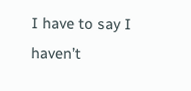I have to say I haven’t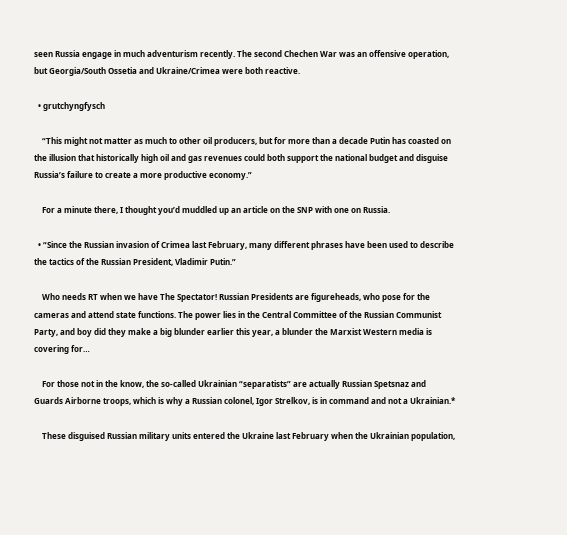seen Russia engage in much adventurism recently. The second Chechen War was an offensive operation, but Georgia/South Ossetia and Ukraine/Crimea were both reactive.

  • grutchyngfysch

    “This might not matter as much to other oil producers, but for more than a decade Putin has coasted on the illusion that historically high oil and gas revenues could both support the national budget and disguise Russia’s failure to create a more productive economy.”

    For a minute there, I thought you’d muddled up an article on the SNP with one on Russia.

  • “Since the Russian invasion of Crimea last February, many different phrases have been used to describe the tactics of the Russian President, Vladimir Putin.”

    Who needs RT when we have The Spectator! Russian Presidents are figureheads, who pose for the cameras and attend state functions. The power lies in the Central Committee of the Russian Communist Party, and boy did they make a big blunder earlier this year, a blunder the Marxist Western media is covering for…

    For those not in the know, the so-called Ukrainian “separatists” are actually Russian Spetsnaz and Guards Airborne troops, which is why a Russian colonel, Igor Strelkov, is in command and not a Ukrainian.*

    These disguised Russian military units entered the Ukraine last February when the Ukrainian population,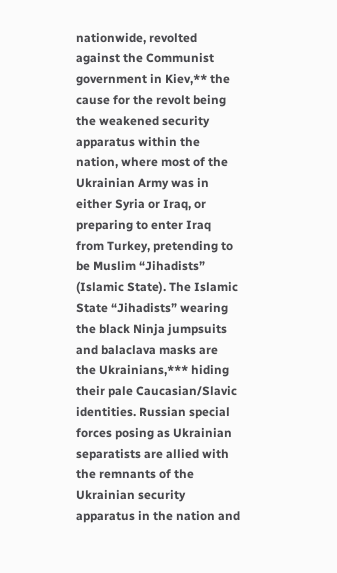nationwide, revolted against the Communist government in Kiev,** the cause for the revolt being the weakened security apparatus within the nation, where most of the Ukrainian Army was in either Syria or Iraq, or preparing to enter Iraq from Turkey, pretending to be Muslim “Jihadists” (Islamic State). The Islamic State “Jihadists” wearing the black Ninja jumpsuits and balaclava masks are the Ukrainians,*** hiding their pale Caucasian/Slavic identities. Russian special forces posing as Ukrainian separatists are allied with the remnants of the Ukrainian security apparatus in the nation and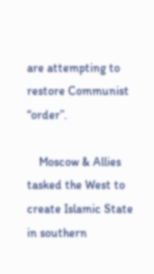are attempting to restore Communist “order”.

    Moscow & Allies tasked the West to create Islamic State in southern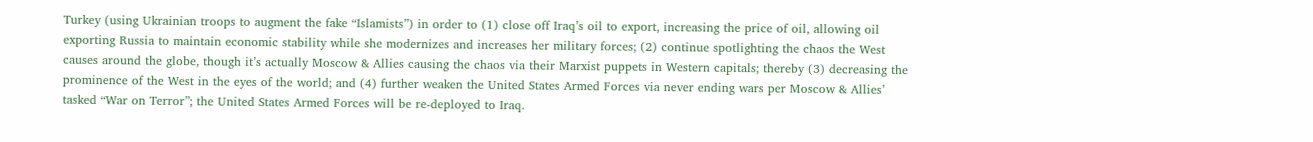Turkey (using Ukrainian troops to augment the fake “Islamists”) in order to (1) close off Iraq’s oil to export, increasing the price of oil, allowing oil exporting Russia to maintain economic stability while she modernizes and increases her military forces; (2) continue spotlighting the chaos the West causes around the globe, though it’s actually Moscow & Allies causing the chaos via their Marxist puppets in Western capitals; thereby (3) decreasing the prominence of the West in the eyes of the world; and (4) further weaken the United States Armed Forces via never ending wars per Moscow & Allies’ tasked “War on Terror”; the United States Armed Forces will be re-deployed to Iraq.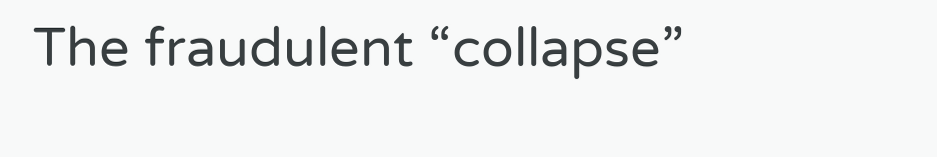The fraudulent “collapse”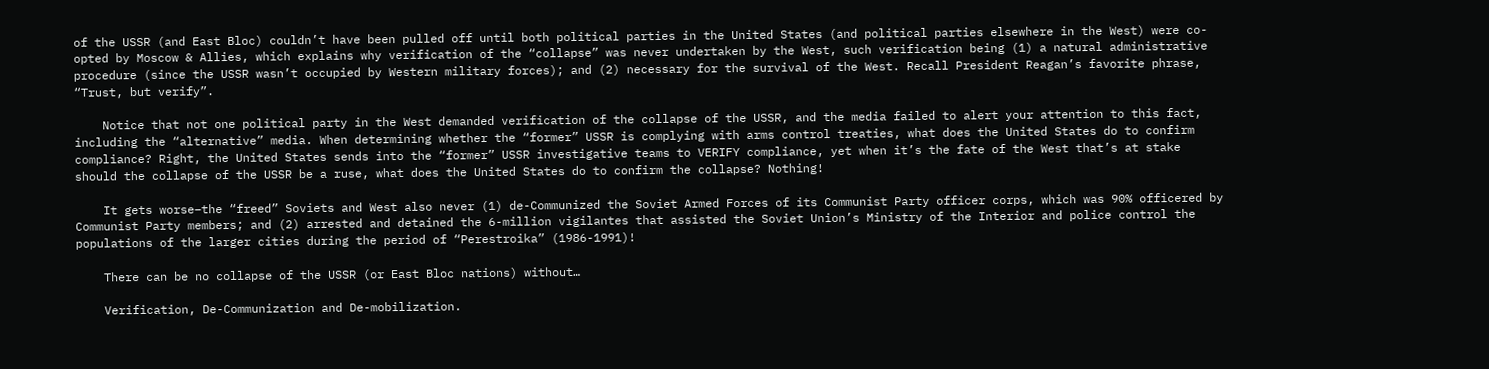of the USSR (and East Bloc) couldn’t have been pulled off until both political parties in the United States (and political parties elsewhere in the West) were co-opted by Moscow & Allies, which explains why verification of the “collapse” was never undertaken by the West, such verification being (1) a natural administrative procedure (since the USSR wasn’t occupied by Western military forces); and (2) necessary for the survival of the West. Recall President Reagan’s favorite phrase, “Trust, but verify”.

    Notice that not one political party in the West demanded verification of the collapse of the USSR, and the media failed to alert your attention to this fact, including the “alternative” media. When determining whether the “former” USSR is complying with arms control treaties, what does the United States do to confirm compliance? Right, the United States sends into the “former” USSR investigative teams to VERIFY compliance, yet when it’s the fate of the West that’s at stake should the collapse of the USSR be a ruse, what does the United States do to confirm the collapse? Nothing!

    It gets worse–the “freed” Soviets and West also never (1) de-Communized the Soviet Armed Forces of its Communist Party officer corps, which was 90% officered by Communist Party members; and (2) arrested and detained the 6-million vigilantes that assisted the Soviet Union’s Ministry of the Interior and police control the populations of the larger cities during the period of “Perestroika” (1986-1991)!

    There can be no collapse of the USSR (or East Bloc nations) without…

    Verification, De-Communization and De-mobilization.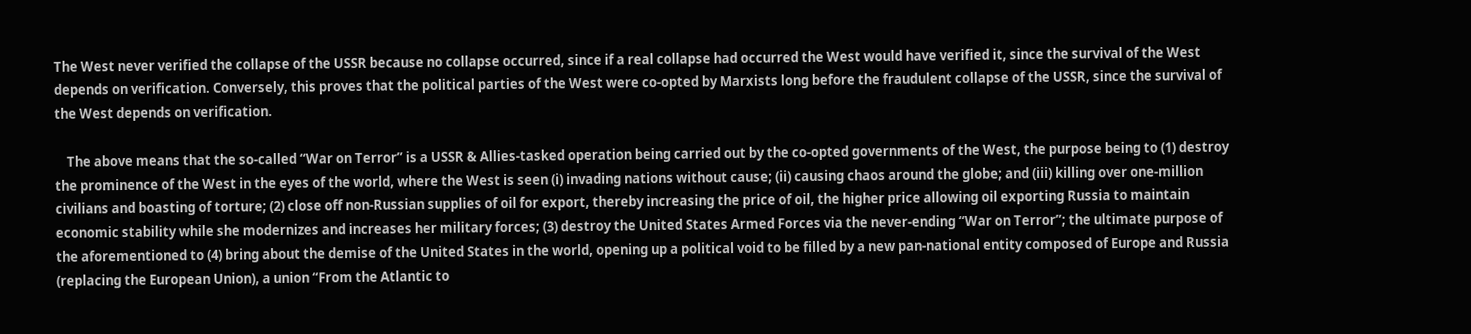The West never verified the collapse of the USSR because no collapse occurred, since if a real collapse had occurred the West would have verified it, since the survival of the West depends on verification. Conversely, this proves that the political parties of the West were co-opted by Marxists long before the fraudulent collapse of the USSR, since the survival of the West depends on verification.

    The above means that the so-called “War on Terror” is a USSR & Allies-tasked operation being carried out by the co-opted governments of the West, the purpose being to (1) destroy the prominence of the West in the eyes of the world, where the West is seen (i) invading nations without cause; (ii) causing chaos around the globe; and (iii) killing over one-million civilians and boasting of torture; (2) close off non-Russian supplies of oil for export, thereby increasing the price of oil, the higher price allowing oil exporting Russia to maintain economic stability while she modernizes and increases her military forces; (3) destroy the United States Armed Forces via the never-ending “War on Terror”; the ultimate purpose of the aforementioned to (4) bring about the demise of the United States in the world, opening up a political void to be filled by a new pan-national entity composed of Europe and Russia (replacing the European Union), a union “From the Atlantic to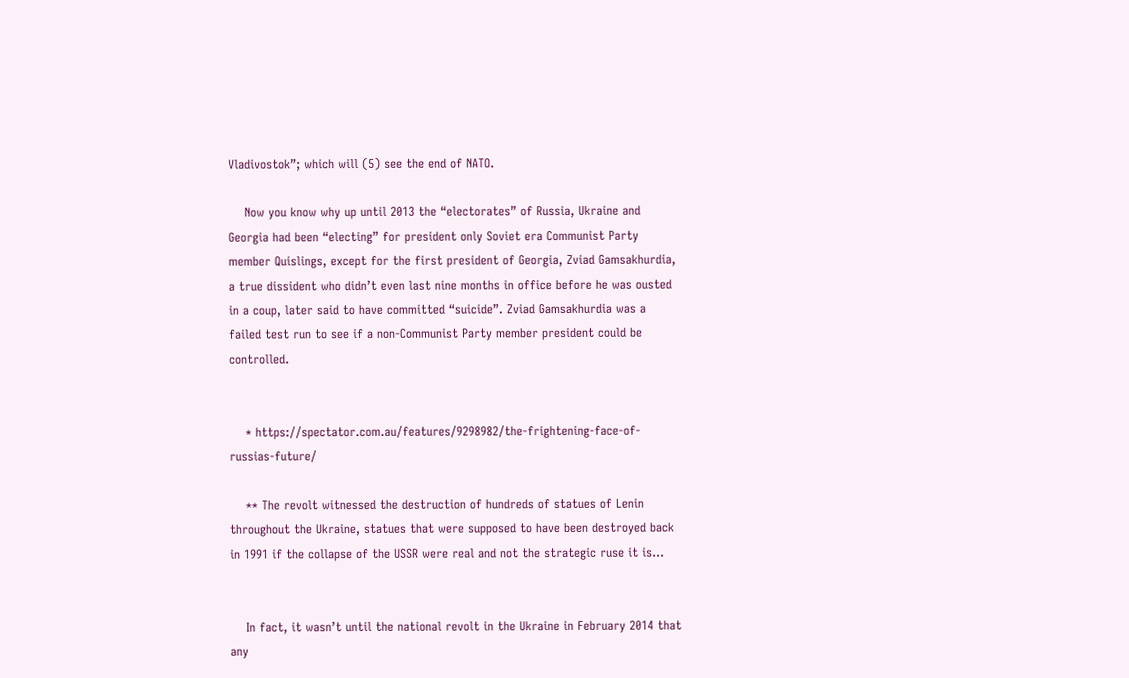Vladivostok”; which will (5) see the end of NATO.

    Now you know why up until 2013 the “electorates” of Russia, Ukraine and Georgia had been “electing” for president only Soviet era Communist Party member Quislings, except for the first president of Georgia, Zviad Gamsakhurdia, a true dissident who didn’t even last nine months in office before he was ousted in a coup, later said to have committed “suicide”. Zviad Gamsakhurdia was a failed test run to see if a non-Communist Party member president could be controlled.


    * https://spectator.com.au/features/9298982/the-frightening-face-of-russias-future/

    ** The revolt witnessed the destruction of hundreds of statues of Lenin throughout the Ukraine, statues that were supposed to have been destroyed back in 1991 if the collapse of the USSR were real and not the strategic ruse it is…


    In fact, it wasn’t until the national revolt in the Ukraine in February 2014 that any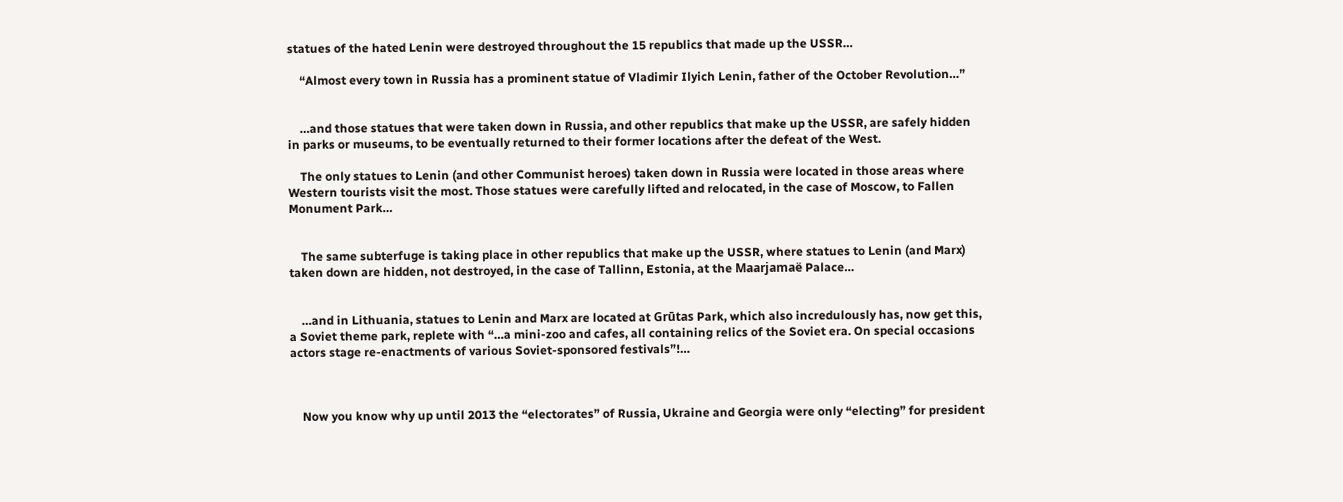statues of the hated Lenin were destroyed throughout the 15 republics that made up the USSR…

    “Almost every town in Russia has a prominent statue of Vladimir Ilyich Lenin, father of the October Revolution…”


    …and those statues that were taken down in Russia, and other republics that make up the USSR, are safely hidden in parks or museums, to be eventually returned to their former locations after the defeat of the West.

    The only statues to Lenin (and other Communist heroes) taken down in Russia were located in those areas where Western tourists visit the most. Those statues were carefully lifted and relocated, in the case of Moscow, to Fallen Monument Park…


    The same subterfuge is taking place in other republics that make up the USSR, where statues to Lenin (and Marx) taken down are hidden, not destroyed, in the case of Tallinn, Estonia, at the Maarjamaë Palace…


    …and in Lithuania, statues to Lenin and Marx are located at Grūtas Park, which also incredulously has, now get this, a Soviet theme park, replete with “…a mini-zoo and cafes, all containing relics of the Soviet era. On special occasions actors stage re-enactments of various Soviet-sponsored festivals”!…



    Now you know why up until 2013 the “electorates” of Russia, Ukraine and Georgia were only “electing” for president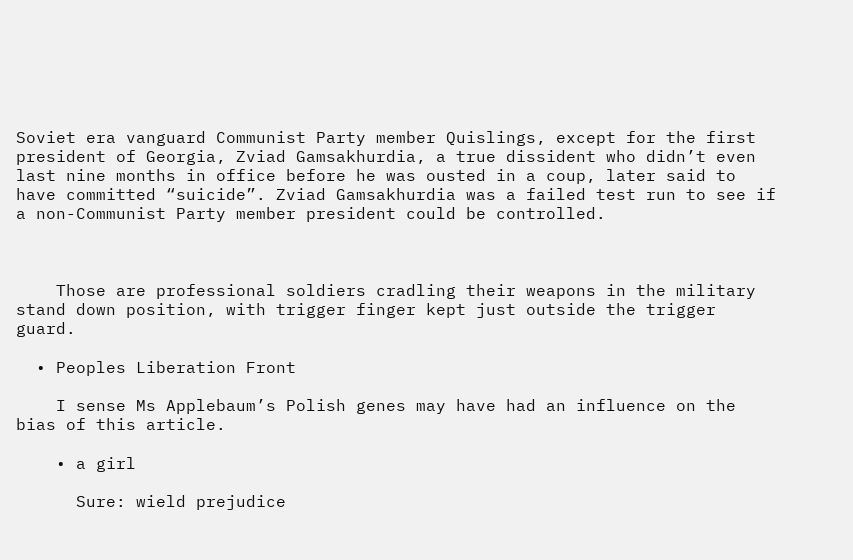Soviet era vanguard Communist Party member Quislings, except for the first president of Georgia, Zviad Gamsakhurdia, a true dissident who didn’t even last nine months in office before he was ousted in a coup, later said to have committed “suicide”. Zviad Gamsakhurdia was a failed test run to see if a non-Communist Party member president could be controlled.



    Those are professional soldiers cradling their weapons in the military stand down position, with trigger finger kept just outside the trigger guard.

  • Peoples Liberation Front

    I sense Ms Applebaum’s Polish genes may have had an influence on the bias of this article.

    • a girl

      Sure: wield prejudice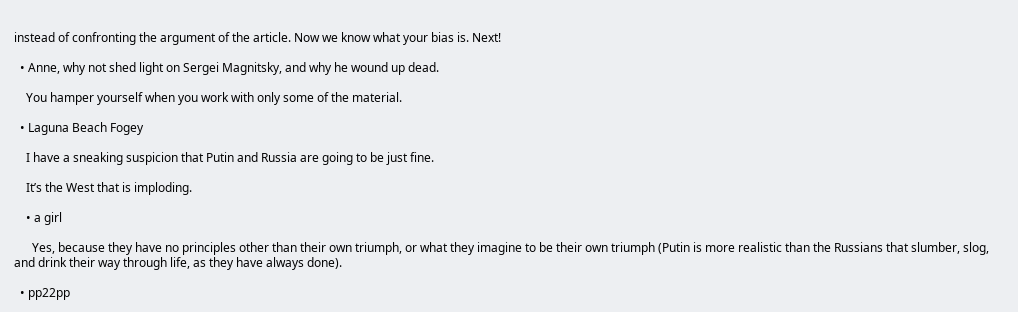instead of confronting the argument of the article. Now we know what your bias is. Next!

  • Anne, why not shed light on Sergei Magnitsky, and why he wound up dead.

    You hamper yourself when you work with only some of the material.

  • Laguna Beach Fogey

    I have a sneaking suspicion that Putin and Russia are going to be just fine.

    It’s the West that is imploding.

    • a girl

      Yes, because they have no principles other than their own triumph, or what they imagine to be their own triumph (Putin is more realistic than the Russians that slumber, slog, and drink their way through life, as they have always done).

  • pp22pp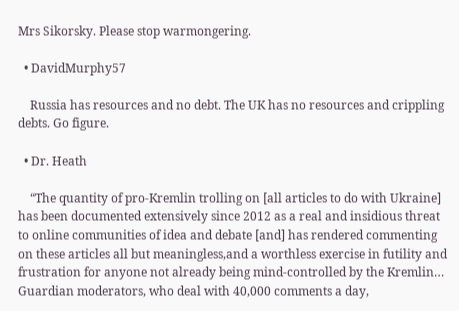Mrs Sikorsky. Please stop warmongering.

  • DavidMurphy57

    Russia has resources and no debt. The UK has no resources and crippling debts. Go figure.

  • Dr. Heath

    “The quantity of pro-Kremlin trolling on [all articles to do with Ukraine] has been documented extensively since 2012 as a real and insidious threat to online communities of idea and debate [and] has rendered commenting on these articles all but meaningless,and a worthless exercise in futility and frustration for anyone not already being mind-controlled by the Kremlin… Guardian moderators, who deal with 40,000 comments a day,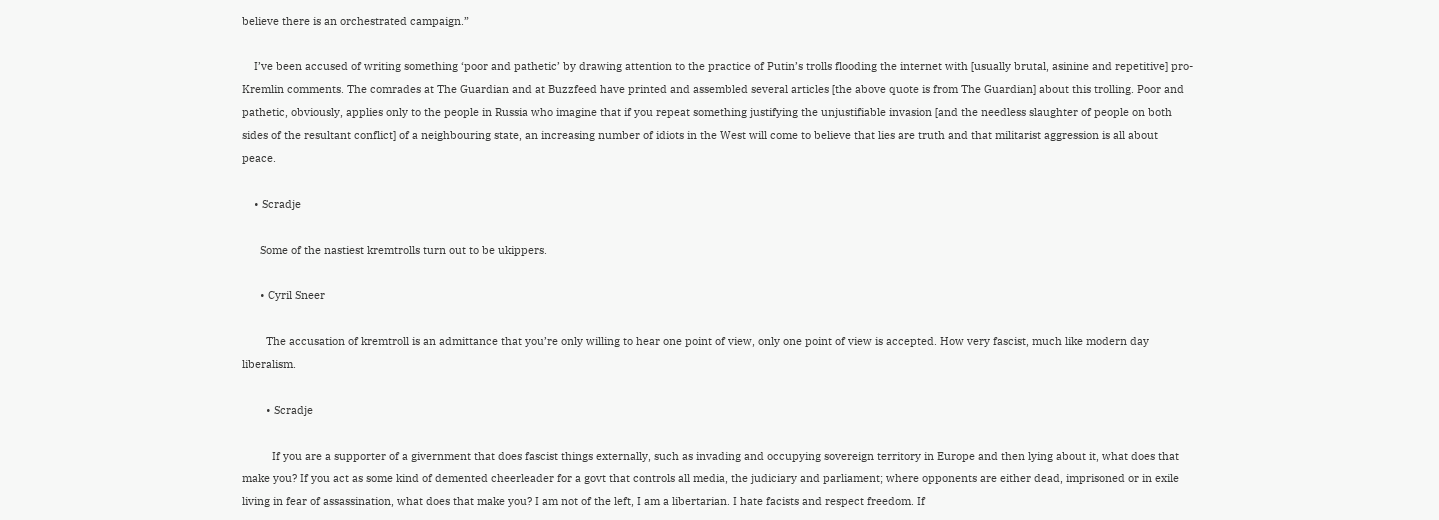believe there is an orchestrated campaign.”

    I’ve been accused of writing something ‘poor and pathetic’ by drawing attention to the practice of Putin’s trolls flooding the internet with [usually brutal, asinine and repetitive] pro-Kremlin comments. The comrades at The Guardian and at Buzzfeed have printed and assembled several articles [the above quote is from The Guardian] about this trolling. Poor and pathetic, obviously, applies only to the people in Russia who imagine that if you repeat something justifying the unjustifiable invasion [and the needless slaughter of people on both sides of the resultant conflict] of a neighbouring state, an increasing number of idiots in the West will come to believe that lies are truth and that militarist aggression is all about peace.

    • Scradje

      Some of the nastiest kremtrolls turn out to be ukippers.

      • Cyril Sneer

        The accusation of kremtroll is an admittance that you’re only willing to hear one point of view, only one point of view is accepted. How very fascist, much like modern day liberalism.

        • Scradje

          If you are a supporter of a givernment that does fascist things externally, such as invading and occupying sovereign territory in Europe and then lying about it, what does that make you? If you act as some kind of demented cheerleader for a govt that controls all media, the judiciary and parliament; where opponents are either dead, imprisoned or in exile living in fear of assassination, what does that make you? I am not of the left, I am a libertarian. I hate facists and respect freedom. If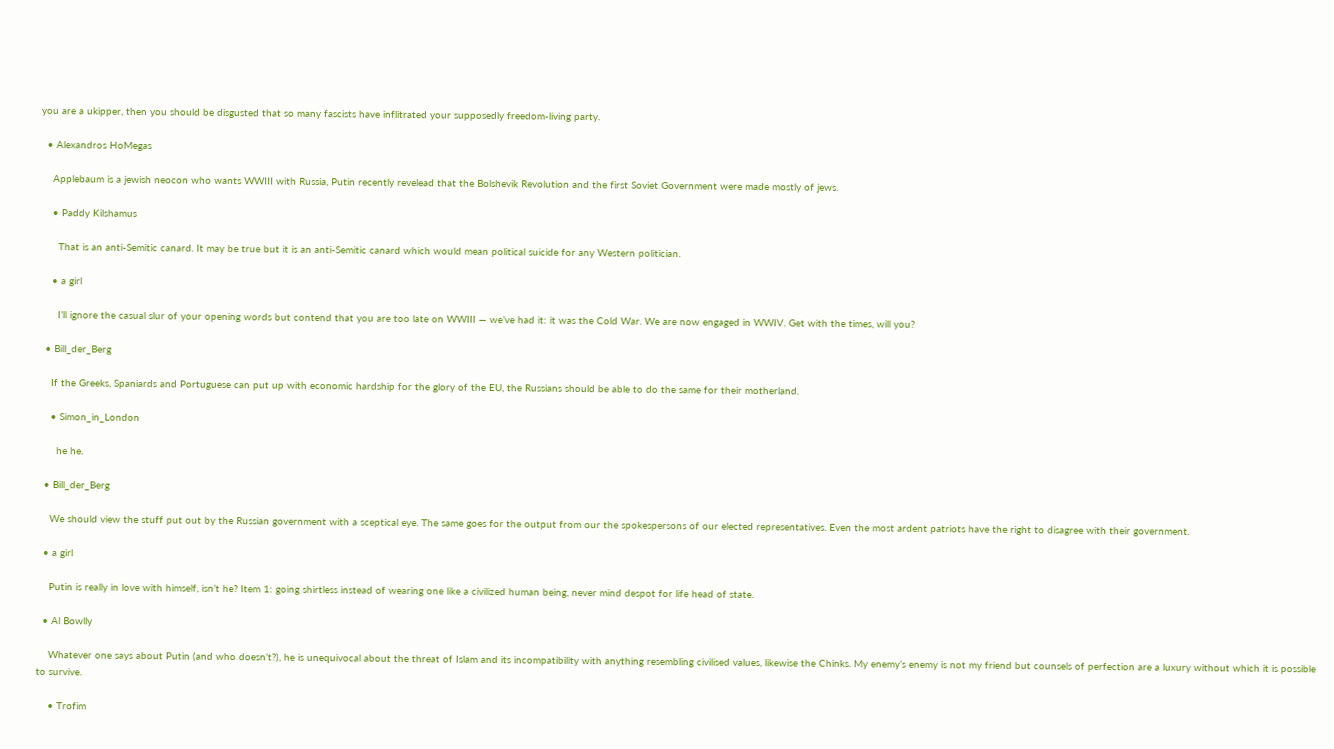you are a ukipper, then you should be disgusted that so many fascists have inflitrated your supposedly freedom-living party.

  • Alexandros HoMegas

    Applebaum is a jewish neocon who wants WWIII with Russia, Putin recently revelead that the Bolshevik Revolution and the first Soviet Government were made mostly of jews.

    • Paddy Kilshamus

      That is an anti-Semitic canard. It may be true but it is an anti-Semitic canard which would mean political suicide for any Western politician.

    • a girl

      I’ll ignore the casual slur of your opening words but contend that you are too late on WWIII — we’ve had it: it was the Cold War. We are now engaged in WWIV. Get with the times, will you?

  • Bill_der_Berg

    If the Greeks, Spaniards and Portuguese can put up with economic hardship for the glory of the EU, the Russians should be able to do the same for their motherland.

    • Simon_in_London

      he he.

  • Bill_der_Berg

    We should view the stuff put out by the Russian government with a sceptical eye. The same goes for the output from our the spokespersons of our elected representatives. Even the most ardent patriots have the right to disagree with their government.

  • a girl

    Putin is really in love with himself, isn’t he? Item 1: going shirtless instead of wearing one like a civilized human being, never mind despot for life head of state.

  • Al Bowlly

    Whatever one says about Putin (and who doesn’t?), he is unequivocal about the threat of Islam and its incompatibility with anything resembling civilised values, likewise the Chinks. My enemy’s enemy is not my friend but counsels of perfection are a luxury without which it is possible to survive.

    • Trofim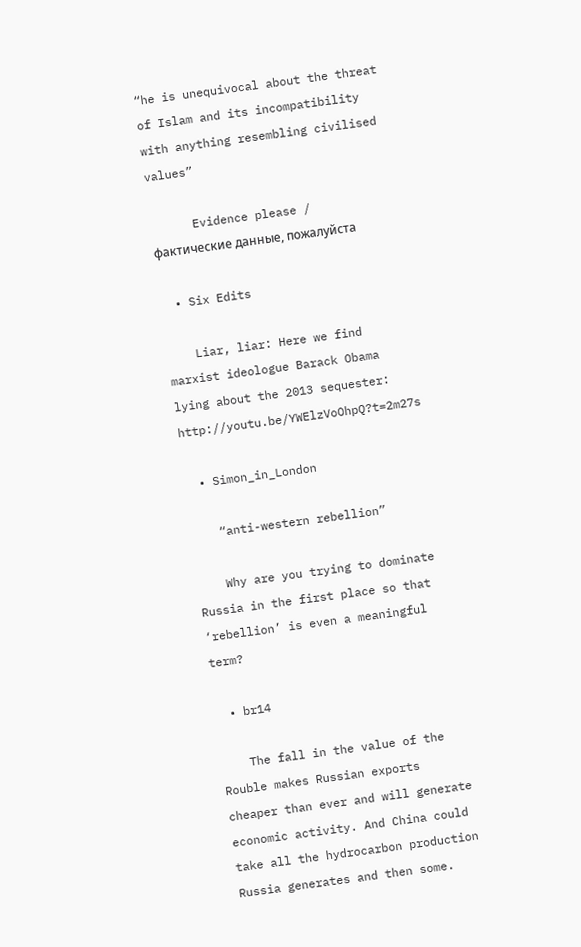“he is unequivocal about the threat of Islam and its incompatibility with anything resembling civilised values”

      Evidence please / фактические данные, пожалуйста

  • Six Edits

    Liar, liar: Here we find marxist ideologue Barack Obama lying about the 2013 sequester: http://youtu.be/YWElzVoOhpQ?t=2m27s

  • Simon_in_London

    “anti-western rebellion”

    Why are you trying to dominate Russia in the first place so that ‘rebellion’ is even a meaningful term?

  • br14

    The fall in the value of the Rouble makes Russian exports cheaper than ever and will generate economic activity. And China could take all the hydrocarbon production Russia generates and then some.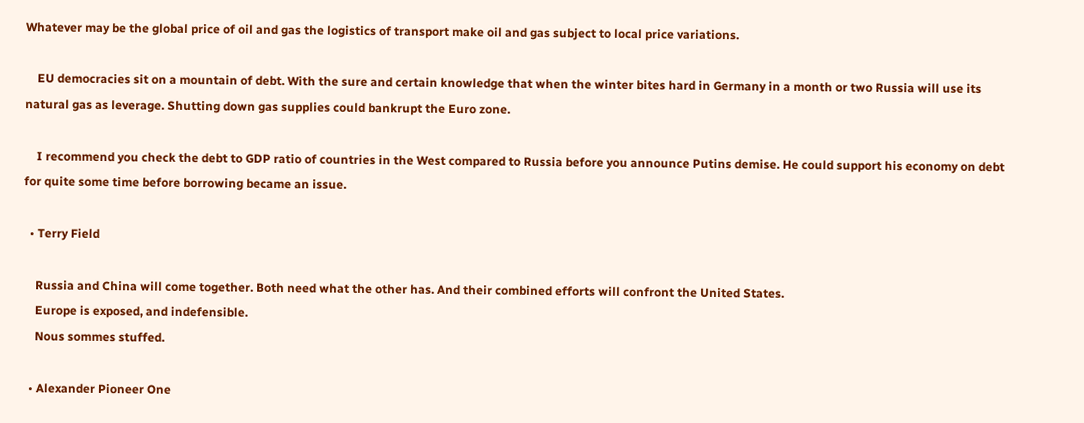Whatever may be the global price of oil and gas the logistics of transport make oil and gas subject to local price variations.

    EU democracies sit on a mountain of debt. With the sure and certain knowledge that when the winter bites hard in Germany in a month or two Russia will use its natural gas as leverage. Shutting down gas supplies could bankrupt the Euro zone.

    I recommend you check the debt to GDP ratio of countries in the West compared to Russia before you announce Putins demise. He could support his economy on debt for quite some time before borrowing became an issue.

  • Terry Field

    Russia and China will come together. Both need what the other has. And their combined efforts will confront the United States.
    Europe is exposed, and indefensible.
    Nous sommes stuffed.

  • Alexander Pioneer One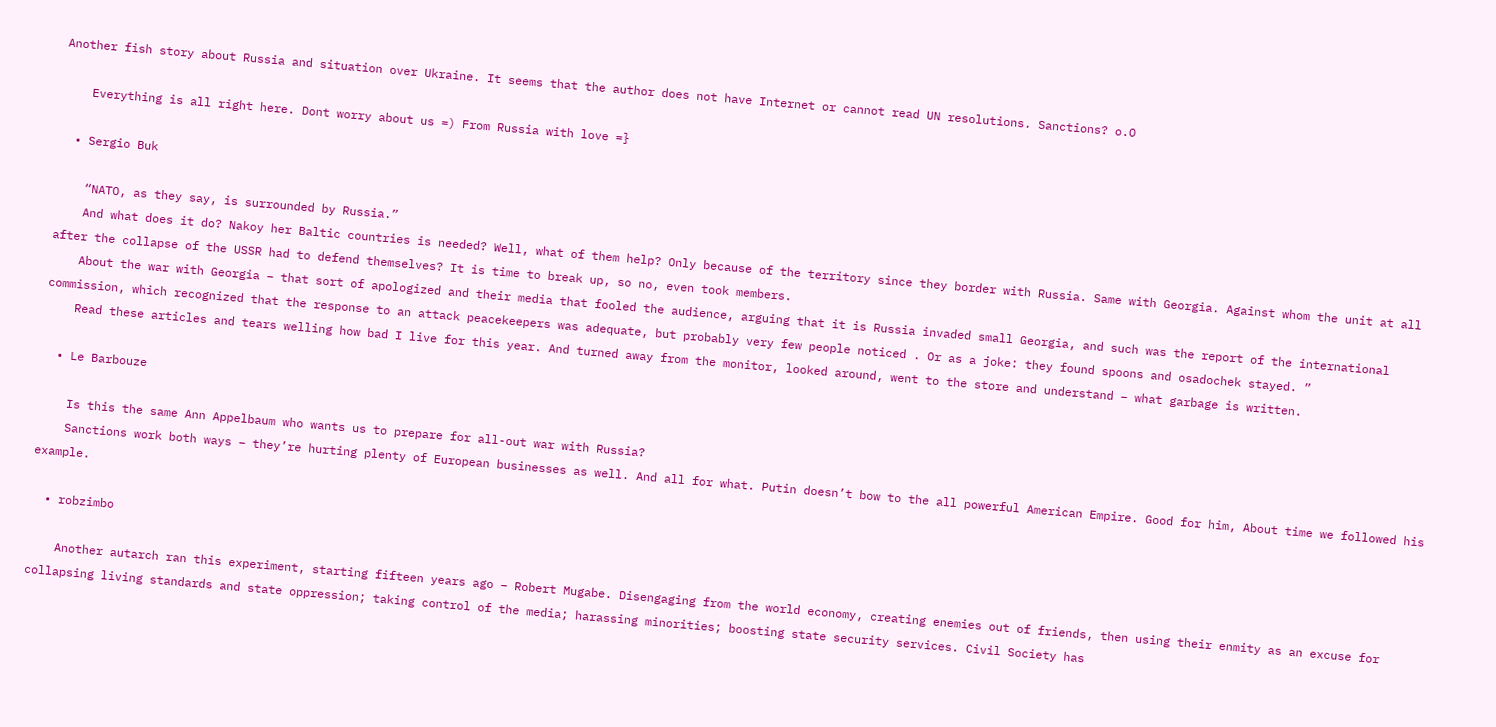Another fish story about Russia and situation over Ukraine. It seems that the author does not have Internet or cannot read UN resolutions. Sanctions? o.O

    Everything is all right here. Dont worry about us =) From Russia with love =}

  • Sergio Buk

    “NATO, as they say, is surrounded by Russia.”
    And what does it do? Nakoy her Baltic countries is needed? Well, what of them help? Only because of the territory since they border with Russia. Same with Georgia. Against whom the unit at all after the collapse of the USSR had to defend themselves? It is time to break up, so no, even took members.
    About the war with Georgia – that sort of apologized and their media that fooled the audience, arguing that it is Russia invaded small Georgia, and such was the report of the international commission, which recognized that the response to an attack peacekeepers was adequate, but probably very few people noticed . Or as a joke: they found spoons and osadochek stayed. ”
    Read these articles and tears welling how bad I live for this year. And turned away from the monitor, looked around, went to the store and understand – what garbage is written.

  • Le Barbouze

    Is this the same Ann Appelbaum who wants us to prepare for all-out war with Russia?
    Sanctions work both ways – they’re hurting plenty of European businesses as well. And all for what. Putin doesn’t bow to the all powerful American Empire. Good for him, About time we followed his example.

  • robzimbo

    Another autarch ran this experiment, starting fifteen years ago – Robert Mugabe. Disengaging from the world economy, creating enemies out of friends, then using their enmity as an excuse for collapsing living standards and state oppression; taking control of the media; harassing minorities; boosting state security services. Civil Society has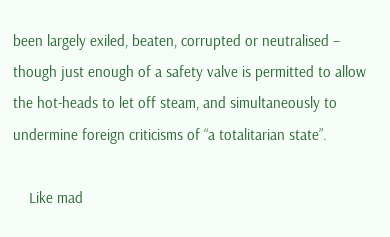been largely exiled, beaten, corrupted or neutralised – though just enough of a safety valve is permitted to allow the hot-heads to let off steam, and simultaneously to undermine foreign criticisms of “a totalitarian state”.

    Like mad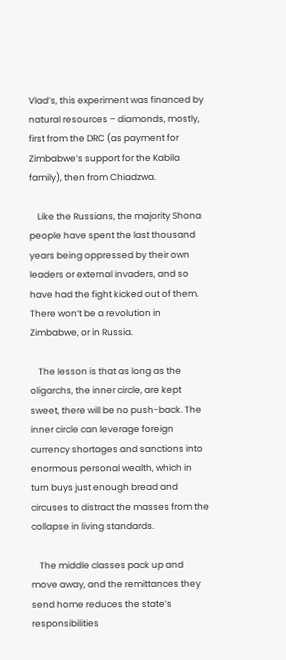Vlad’s, this experiment was financed by natural resources – diamonds, mostly, first from the DRC (as payment for Zimbabwe’s support for the Kabila family), then from Chiadzwa.

    Like the Russians, the majority Shona people have spent the last thousand years being oppressed by their own leaders or external invaders, and so have had the fight kicked out of them. There won’t be a revolution in Zimbabwe, or in Russia.

    The lesson is that as long as the oligarchs, the inner circle, are kept sweet, there will be no push-back. The inner circle can leverage foreign currency shortages and sanctions into enormous personal wealth, which in turn buys just enough bread and circuses to distract the masses from the collapse in living standards.

    The middle classes pack up and move away, and the remittances they send home reduces the state’s responsibilities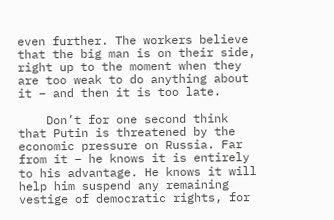even further. The workers believe that the big man is on their side, right up to the moment when they are too weak to do anything about it – and then it is too late.

    Don’t for one second think that Putin is threatened by the economic pressure on Russia. Far from it – he knows it is entirely to his advantage. He knows it will help him suspend any remaining vestige of democratic rights, for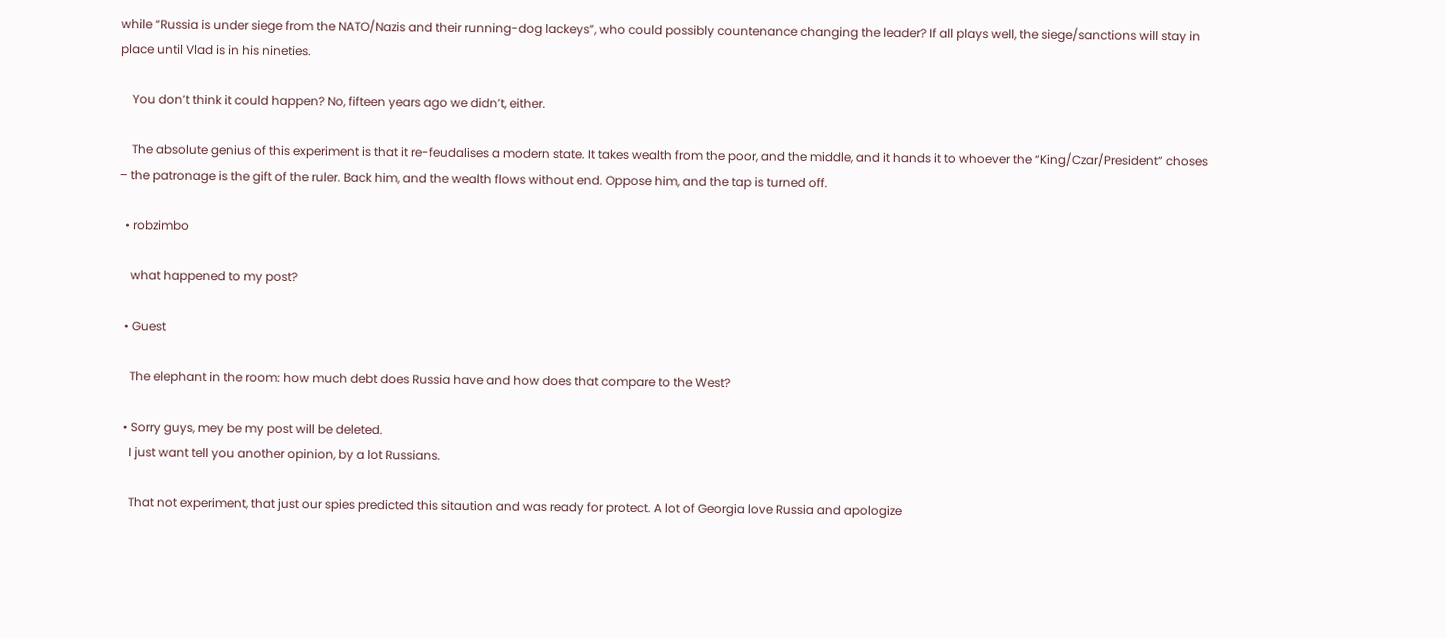while “Russia is under siege from the NATO/Nazis and their running-dog lackeys”, who could possibly countenance changing the leader? If all plays well, the siege/sanctions will stay in place until Vlad is in his nineties.

    You don’t think it could happen? No, fifteen years ago we didn’t, either.

    The absolute genius of this experiment is that it re-feudalises a modern state. It takes wealth from the poor, and the middle, and it hands it to whoever the “King/Czar/President” choses – the patronage is the gift of the ruler. Back him, and the wealth flows without end. Oppose him, and the tap is turned off.

  • robzimbo

    what happened to my post?

  • Guest

    The elephant in the room: how much debt does Russia have and how does that compare to the West?

  • Sorry guys, mey be my post will be deleted.
    I just want tell you another opinion, by a lot Russians.

    That not experiment, that just our spies predicted this sitaution and was ready for protect. A lot of Georgia love Russia and apologize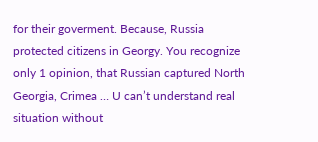for their goverment. Because, Russia protected citizens in Georgy. You recognize only 1 opinion, that Russian captured North Georgia, Crimea … U can’t understand real situation without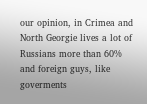our opinion, in Crimea and North Georgie lives a lot of Russians more than 60% and foreign guys, like goverments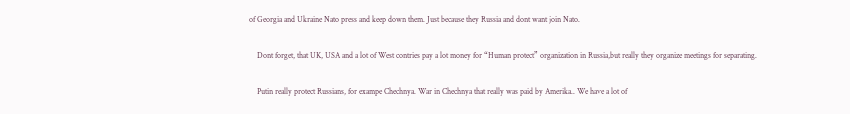of Georgia and Ukraine Nato press and keep down them. Just because they Russia and dont want join Nato.

    Dont forget, that UK, USA and a lot of West contries pay a lot money for “Human protect” organization in Russia,but really they organize meetings for separating.

    Putin really protect Russians, for exampe Chechnya. War in Chechnya that really was paid by Amerika.. We have a lot of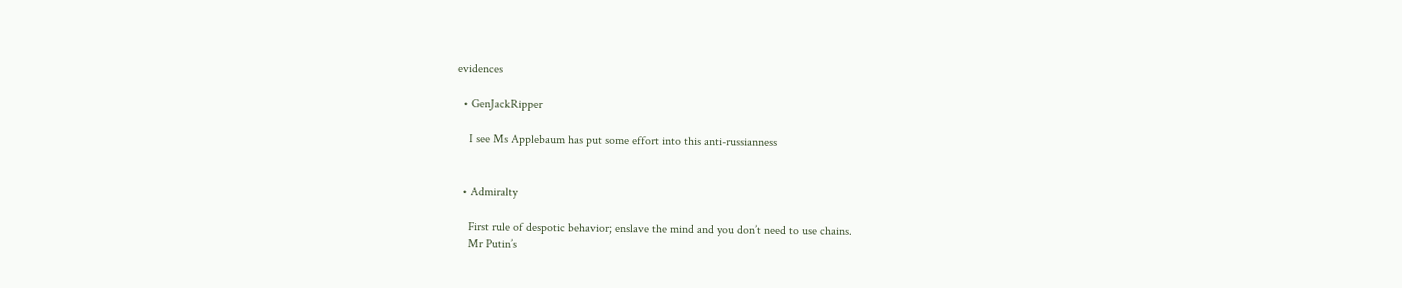evidences

  • GenJackRipper

    I see Ms Applebaum has put some effort into this anti-russianness


  • Admiralty

    First rule of despotic behavior; enslave the mind and you don’t need to use chains.
    Mr Putin’s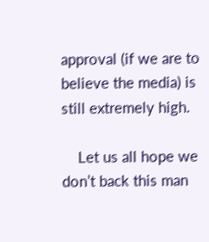approval (if we are to believe the media) is still extremely high.

    Let us all hope we don’t back this man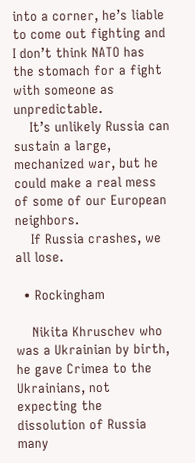into a corner, he’s liable to come out fighting and I don’t think NATO has the stomach for a fight with someone as unpredictable.
    It’s unlikely Russia can sustain a large, mechanized war, but he could make a real mess of some of our European neighbors.
    If Russia crashes, we all lose.

  • Rockingham

    Nikita Khruschev who was a Ukrainian by birth, he gave Crimea to the Ukrainians, not expecting the dissolution of Russia many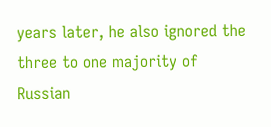years later, he also ignored the three to one majority of Russian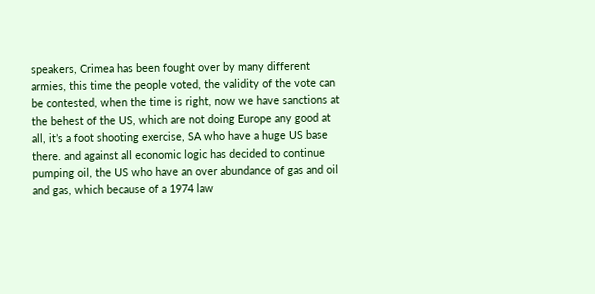speakers, Crimea has been fought over by many different armies, this time the people voted, the validity of the vote can be contested, when the time is right, now we have sanctions at the behest of the US, which are not doing Europe any good at all, it’s a foot shooting exercise, SA who have a huge US base there. and against all economic logic has decided to continue pumping oil, the US who have an over abundance of gas and oil and gas, which because of a 1974 law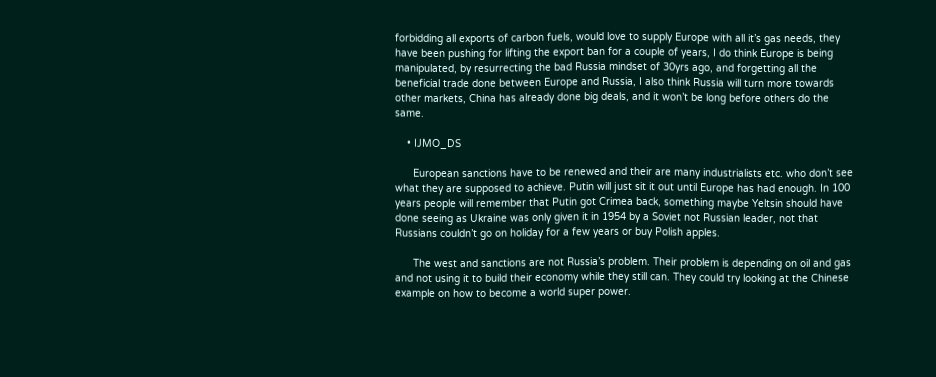forbidding all exports of carbon fuels, would love to supply Europe with all it’s gas needs, they have been pushing for lifting the export ban for a couple of years, I do think Europe is being manipulated, by resurrecting the bad Russia mindset of 30yrs ago, and forgetting all the beneficial trade done between Europe and Russia, I also think Russia will turn more towards other markets, China has already done big deals, and it won’t be long before others do the same.

    • IJMO_DS

      European sanctions have to be renewed and their are many industrialists etc. who don’t see what they are supposed to achieve. Putin will just sit it out until Europe has had enough. In 100 years people will remember that Putin got Crimea back, something maybe Yeltsin should have done seeing as Ukraine was only given it in 1954 by a Soviet not Russian leader, not that Russians couldn’t go on holiday for a few years or buy Polish apples.

      The west and sanctions are not Russia’s problem. Their problem is depending on oil and gas and not using it to build their economy while they still can. They could try looking at the Chinese example on how to become a world super power.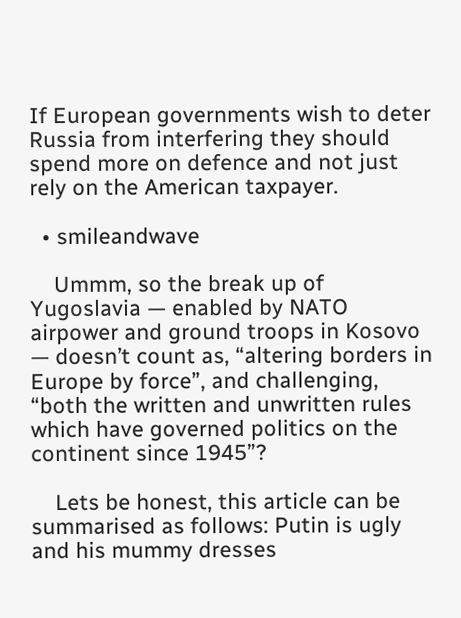If European governments wish to deter Russia from interfering they should spend more on defence and not just rely on the American taxpayer.

  • smileandwave

    Ummm, so the break up of Yugoslavia — enabled by NATO airpower and ground troops in Kosovo — doesn’t count as, “altering borders in Europe by force”, and challenging, “both the written and unwritten rules which have governed politics on the continent since 1945”?

    Lets be honest, this article can be summarised as follows: Putin is ugly and his mummy dresses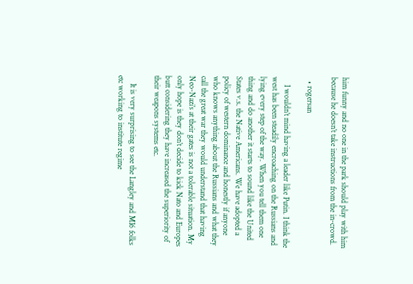him funny and no one in the park should play with him because he doesn’t take instructions from the in-crowd.

  • rogersan

    I wouldn’t mind having a leader like Putin. I think the west has been steadily encroaching on the Russians and lying every step of the way. When you tell them one thing and do another it starts to sound like the United States v.s. the Native Americans. We have adopted a policy of western dominance and honestly if anyone who knows anything about the Russians and what they call the great war they would understand that having Neo-Nazi’s at their gates is not a tolerable situation. My only hope is they don’t decide to kick Nato and Europes butt considering they have increased the superiority of their weapons systems etc.

    It is very surprising to see the Langley and MI6 folks etc working to institute regime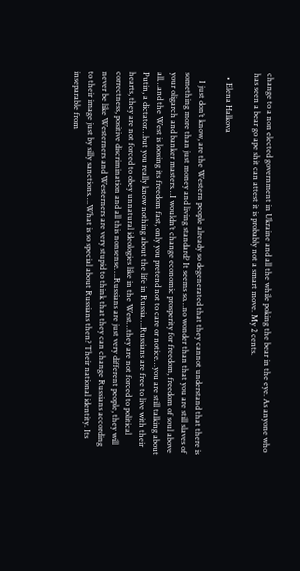change to a non elected government in Ukraine and all the while poking the bear in the eye. As anyone who has seen a bear go ape shit can attest it is probably not a smart move. My 2 cents.

  • Elena Halkova

    I just don’t know, are the Western people already so degenerated that they cannot understand that there is something more than just money and living standard? It seems so…no wonder than that you are still slaves of your oligarch and banker masters…I wouldn’t change economic prosperity for freedom, freedom of soul above all…and the West is loosing its freedom fast, only you pretend not to care or notice…you are still talking about Putin, a dictator…but you really know nothing about the life in Russia….Russians are free to live with their hearts, they are not forced to obey unnatural ideologies like in the West…they are not forced to political correctness, positive discrimination and all this nonsense….Russians are just very different people, they will never be like Westerners and Westerners are very stupid to think that they can change Russians according to their image just by silly sanctions….What is so special about Russians then? Their national identity. Its inseparable from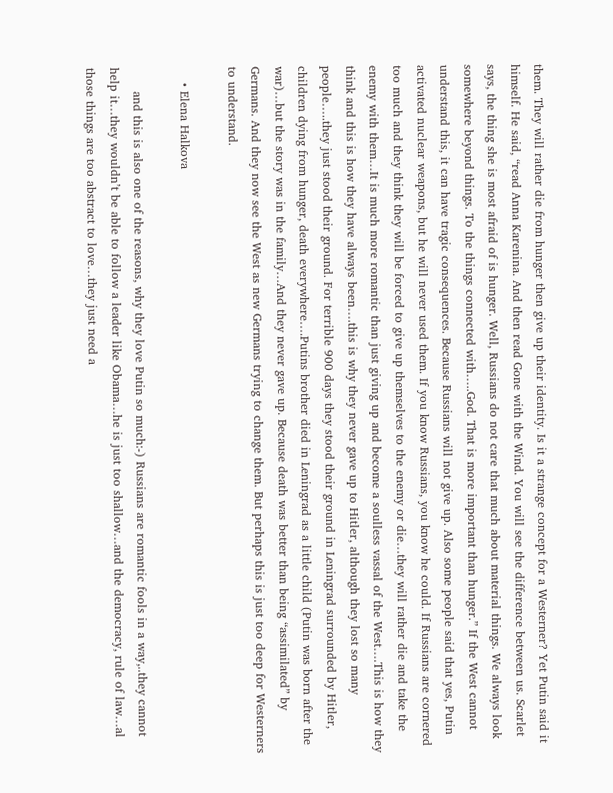them. They will rather die from hunger then give up their identity. Is it a strange concept for a Westerner? Yet Putin said it himself. He said, “read Anna Karenina. And then read Gone with the Wind. You will see the difference between us. Scarlet says, the thing she is most afraid of is hunger. Well, Russians do not care that much about material things. We always look somewhere beyond things. To the things connected with…..God. That is more important than hunger.” If the West cannot understand this, it can have tragic consequences. Because Russians will not give up. Also some people said that yes, Putin activated nuclear weapons, but he will never used them. If you know Russians, you know he could. If Russians are cornered too much and they think they will be forced to give up themselves to the enemy or die…they will rather die and take the enemy with them…It is much more romantic than just giving up and become a soulless vassal of the West….This is how they think and this is how they have always been….this is why they never gave up to Hitler, although they lost so many people…..they just stood their ground. For terrible 900 days they stood their ground in Leningrad surrounded by Hitler, children dying from hunger, death everywhere….Putins brother died in Leningrad as a little child (Putin was born after the war)…but the story was in the family…And they never gave up. Because death was better than being “assimilated” by Germans. And they now see the West as new Germans trying to change them. But perhaps this is just too deep for Westerners to understand.

    • Elena Halkova

      and this is also one of the reasons, why they love Putin so much:-) Russians are romantic fools in a way,..they cannot help it…they wouldn’t be able to follow a leader like Obama…he is just too shallow…and the democracy, rule of law…al those things are too abstract to love…they just need a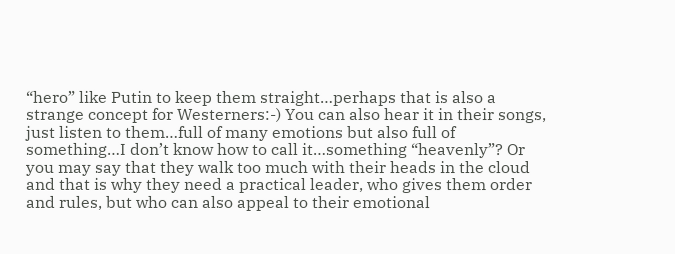“hero” like Putin to keep them straight…perhaps that is also a strange concept for Westerners:-) You can also hear it in their songs, just listen to them…full of many emotions but also full of something…I don’t know how to call it…something “heavenly”? Or you may say that they walk too much with their heads in the cloud and that is why they need a practical leader, who gives them order and rules, but who can also appeal to their emotional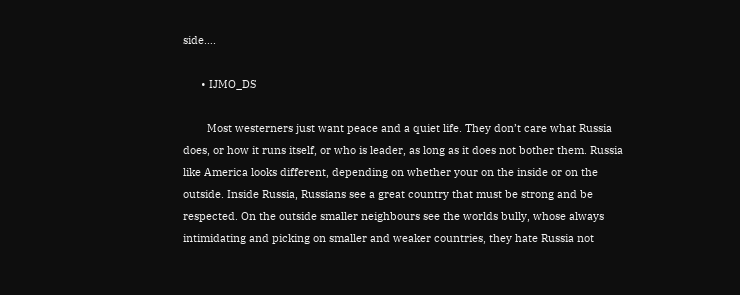side….

      • IJMO_DS

        Most westerners just want peace and a quiet life. They don’t care what Russia does, or how it runs itself, or who is leader, as long as it does not bother them. Russia like America looks different, depending on whether your on the inside or on the outside. Inside Russia, Russians see a great country that must be strong and be respected. On the outside smaller neighbours see the worlds bully, whose always intimidating and picking on smaller and weaker countries, they hate Russia not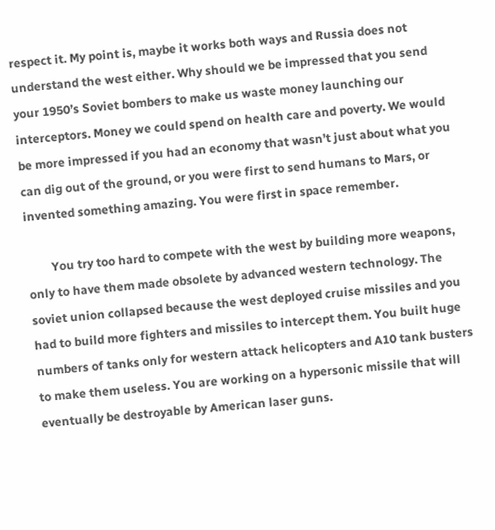respect it. My point is, maybe it works both ways and Russia does not understand the west either. Why should we be impressed that you send your 1950’s Soviet bombers to make us waste money launching our interceptors. Money we could spend on health care and poverty. We would be more impressed if you had an economy that wasn’t just about what you can dig out of the ground, or you were first to send humans to Mars, or invented something amazing. You were first in space remember.

        You try too hard to compete with the west by building more weapons, only to have them made obsolete by advanced western technology. The soviet union collapsed because the west deployed cruise missiles and you had to build more fighters and missiles to intercept them. You built huge numbers of tanks only for western attack helicopters and A10 tank busters to make them useless. You are working on a hypersonic missile that will eventually be destroyable by American laser guns.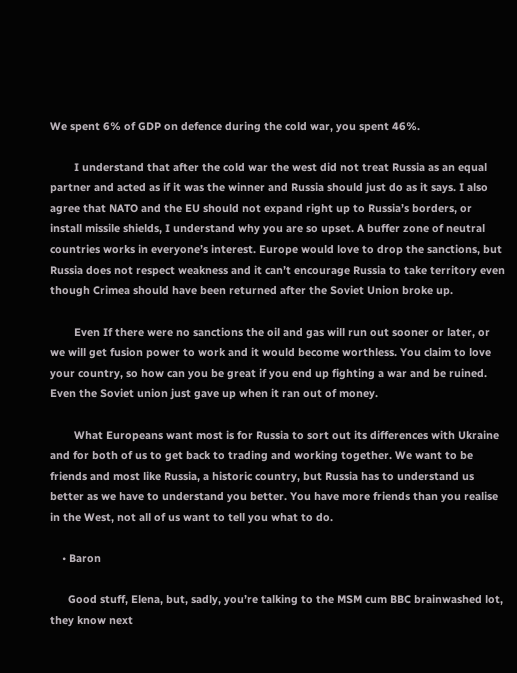We spent 6% of GDP on defence during the cold war, you spent 46%.

        I understand that after the cold war the west did not treat Russia as an equal partner and acted as if it was the winner and Russia should just do as it says. I also agree that NATO and the EU should not expand right up to Russia’s borders, or install missile shields, I understand why you are so upset. A buffer zone of neutral countries works in everyone’s interest. Europe would love to drop the sanctions, but Russia does not respect weakness and it can’t encourage Russia to take territory even though Crimea should have been returned after the Soviet Union broke up.

        Even If there were no sanctions the oil and gas will run out sooner or later, or we will get fusion power to work and it would become worthless. You claim to love your country, so how can you be great if you end up fighting a war and be ruined. Even the Soviet union just gave up when it ran out of money.

        What Europeans want most is for Russia to sort out its differences with Ukraine and for both of us to get back to trading and working together. We want to be friends and most like Russia, a historic country, but Russia has to understand us better as we have to understand you better. You have more friends than you realise in the West, not all of us want to tell you what to do.

    • Baron

      Good stuff, Elena, but, sadly, you’re talking to the MSM cum BBC brainwashed lot, they know next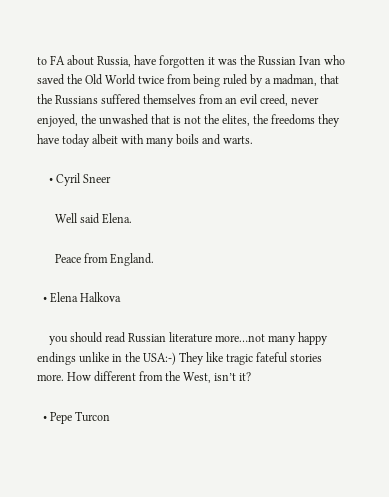to FA about Russia, have forgotten it was the Russian Ivan who saved the Old World twice from being ruled by a madman, that the Russians suffered themselves from an evil creed, never enjoyed, the unwashed that is not the elites, the freedoms they have today albeit with many boils and warts.

    • Cyril Sneer

      Well said Elena.

      Peace from England.

  • Elena Halkova

    you should read Russian literature more…not many happy endings unlike in the USA:-) They like tragic fateful stories more. How different from the West, isn’t it?

  • Pepe Turcon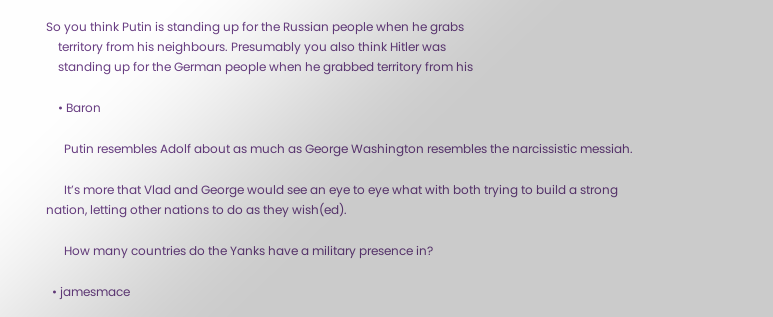So you think Putin is standing up for the Russian people when he grabs
    territory from his neighbours. Presumably you also think Hitler was
    standing up for the German people when he grabbed territory from his

    • Baron

      Putin resembles Adolf about as much as George Washington resembles the narcissistic messiah.

      It’s more that Vlad and George would see an eye to eye what with both trying to build a strong nation, letting other nations to do as they wish(ed).

      How many countries do the Yanks have a military presence in?

  • jamesmace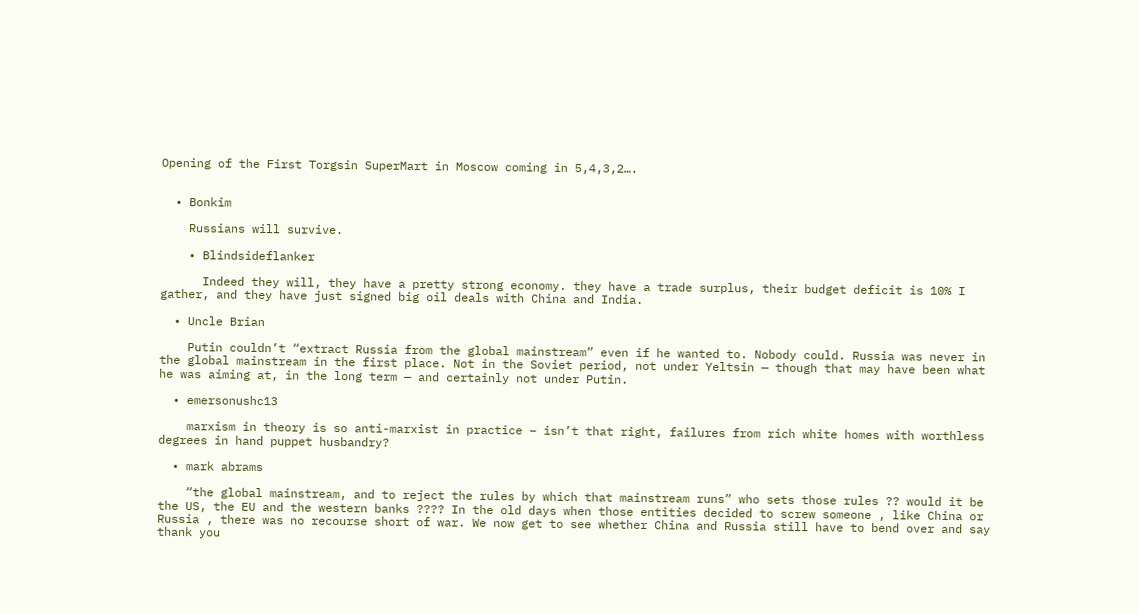Opening of the First Torgsin SuperMart in Moscow coming in 5,4,3,2….


  • Bonkim

    Russians will survive.

    • Blindsideflanker

      Indeed they will, they have a pretty strong economy. they have a trade surplus, their budget deficit is 10% I gather, and they have just signed big oil deals with China and India.

  • Uncle Brian

    Putin couldn’t “extract Russia from the global mainstream” even if he wanted to. Nobody could. Russia was never in the global mainstream in the first place. Not in the Soviet period, not under Yeltsin — though that may have been what he was aiming at, in the long term — and certainly not under Putin.

  • emersonushc13

    marxism in theory is so anti-marxist in practice – isn’t that right, failures from rich white homes with worthless degrees in hand puppet husbandry?

  • mark abrams

    “the global mainstream, and to reject the rules by which that mainstream runs” who sets those rules ?? would it be the US, the EU and the western banks ???? In the old days when those entities decided to screw someone , like China or Russia , there was no recourse short of war. We now get to see whether China and Russia still have to bend over and say thank you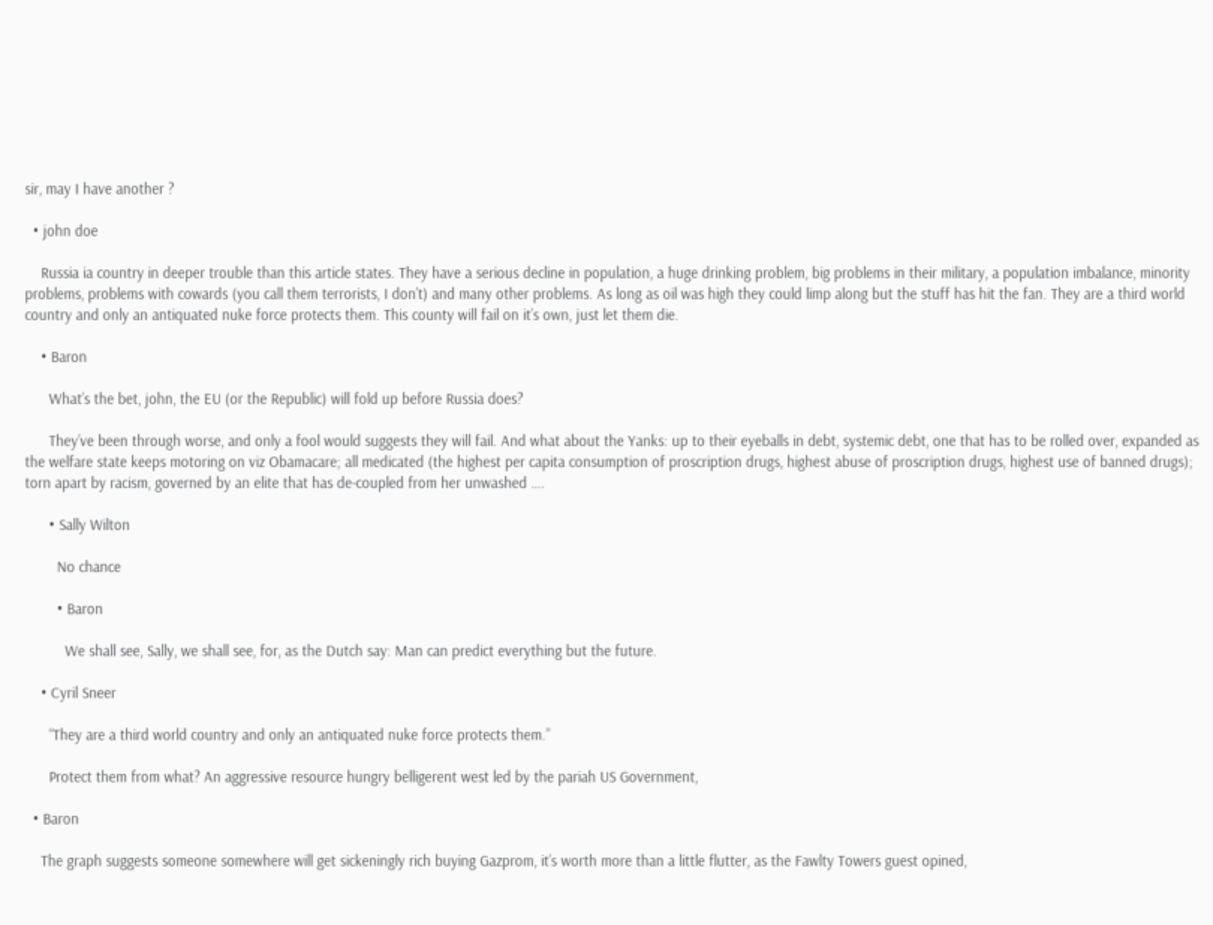sir, may I have another ?

  • john doe

    Russia ia country in deeper trouble than this article states. They have a serious decline in population, a huge drinking problem, big problems in their military, a population imbalance, minority problems, problems with cowards (you call them terrorists, I don’t) and many other problems. As long as oil was high they could limp along but the stuff has hit the fan. They are a third world country and only an antiquated nuke force protects them. This county will fail on it’s own, just let them die.

    • Baron

      What’s the bet, john, the EU (or the Republic) will fold up before Russia does?

      They’ve been through worse, and only a fool would suggests they will fail. And what about the Yanks: up to their eyeballs in debt, systemic debt, one that has to be rolled over, expanded as the welfare state keeps motoring on viz Obamacare; all medicated (the highest per capita consumption of proscription drugs, highest abuse of proscription drugs, highest use of banned drugs); torn apart by racism, governed by an elite that has de-coupled from her unwashed ….

      • Sally Wilton

        No chance

        • Baron

          We shall see, Sally, we shall see, for, as the Dutch say: Man can predict everything but the future.

    • Cyril Sneer

      “They are a third world country and only an antiquated nuke force protects them.”

      Protect them from what? An aggressive resource hungry belligerent west led by the pariah US Government,

  • Baron

    The graph suggests someone somewhere will get sickeningly rich buying Gazprom, it’s worth more than a little flutter, as the Fawlty Towers guest opined,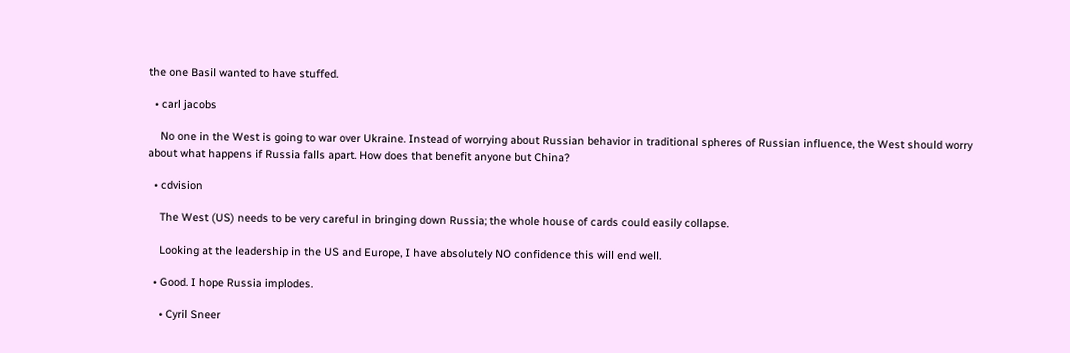the one Basil wanted to have stuffed.

  • carl jacobs

    No one in the West is going to war over Ukraine. Instead of worrying about Russian behavior in traditional spheres of Russian influence, the West should worry about what happens if Russia falls apart. How does that benefit anyone but China?

  • cdvision

    The West (US) needs to be very careful in bringing down Russia; the whole house of cards could easily collapse.

    Looking at the leadership in the US and Europe, I have absolutely NO confidence this will end well.

  • Good. I hope Russia implodes.

    • Cyril Sneer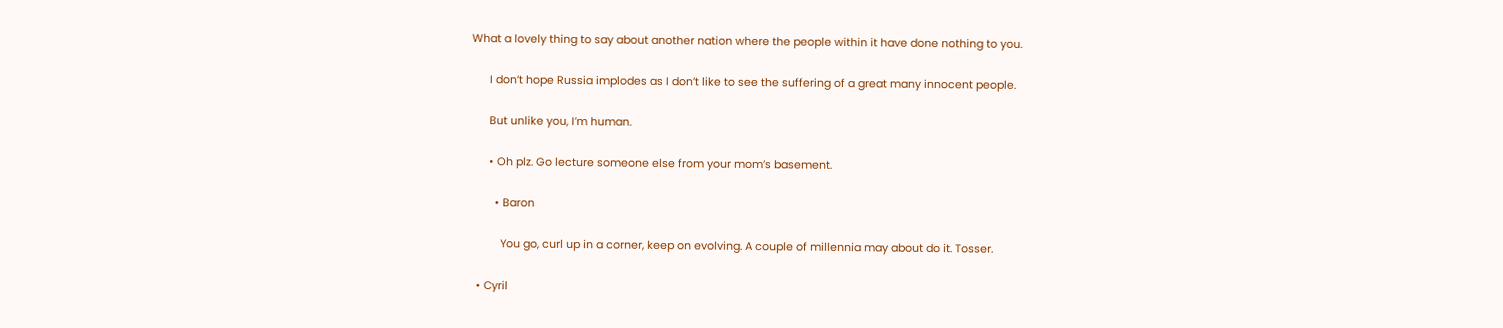What a lovely thing to say about another nation where the people within it have done nothing to you.

      I don’t hope Russia implodes as I don’t like to see the suffering of a great many innocent people.

      But unlike you, I’m human.

      • Oh plz. Go lecture someone else from your mom’s basement.

        • Baron

          You go, curl up in a corner, keep on evolving. A couple of millennia may about do it. Tosser.

  • Cyril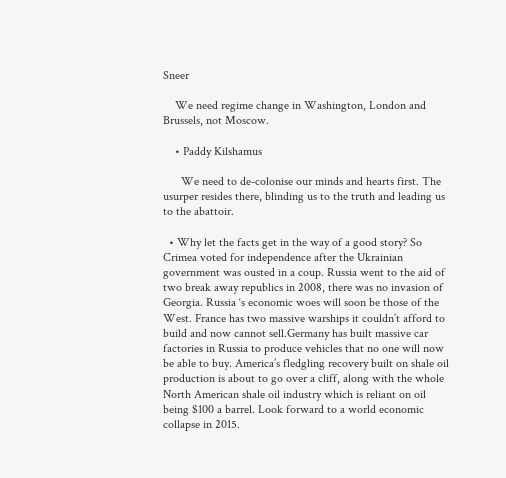Sneer

    We need regime change in Washington, London and Brussels, not Moscow.

    • Paddy Kilshamus

      We need to de-colonise our minds and hearts first. The usurper resides there, blinding us to the truth and leading us to the abattoir.

  • Why let the facts get in the way of a good story? So Crimea voted for independence after the Ukrainian government was ousted in a coup. Russia went to the aid of two break away republics in 2008, there was no invasion of Georgia. Russia ‘s economic woes will soon be those of the West. France has two massive warships it couldn’t afford to build and now cannot sell.Germany has built massive car factories in Russia to produce vehicles that no one will now be able to buy. America’s fledgling recovery built on shale oil production is about to go over a cliff, along with the whole North American shale oil industry which is reliant on oil being $100 a barrel. Look forward to a world economic collapse in 2015.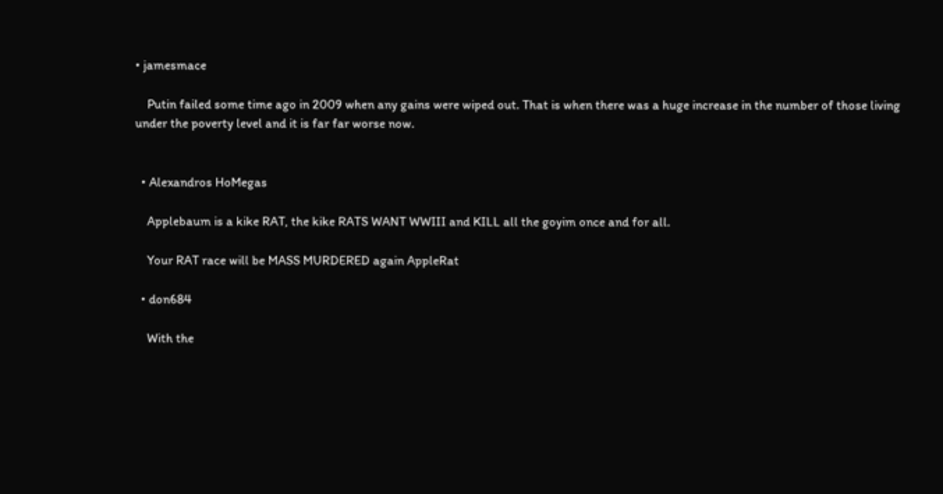• jamesmace

    Putin failed some time ago in 2009 when any gains were wiped out. That is when there was a huge increase in the number of those living under the poverty level and it is far far worse now.


  • Alexandros HoMegas

    Applebaum is a kike RAT, the kike RATS WANT WWIII and KILL all the goyim once and for all.

    Your RAT race will be MASS MURDERED again AppleRat

  • don684

    With the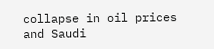collapse in oil prices and Saudi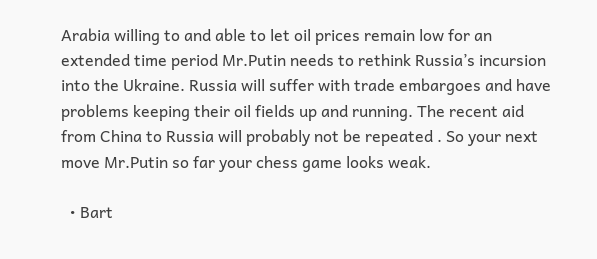Arabia willing to and able to let oil prices remain low for an extended time period Mr.Putin needs to rethink Russia’s incursion into the Ukraine. Russia will suffer with trade embargoes and have problems keeping their oil fields up and running. The recent aid from China to Russia will probably not be repeated . So your next move Mr.Putin so far your chess game looks weak.

  • Bart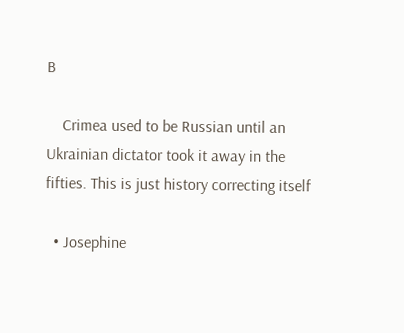B

    Crimea used to be Russian until an Ukrainian dictator took it away in the fifties. This is just history correcting itself

  • Josephine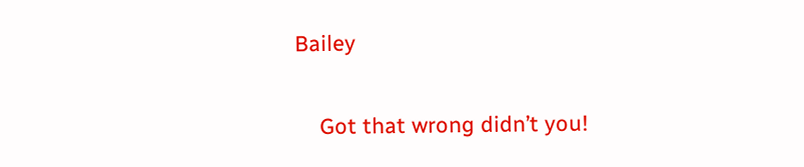Bailey

    Got that wrong didn’t you!